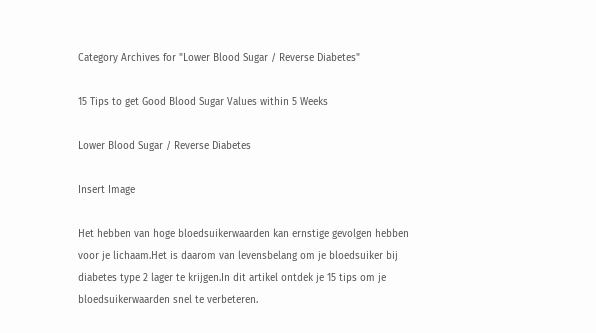Category Archives for "Lower Blood Sugar / Reverse Diabetes"

15 Tips to get Good Blood Sugar Values within 5 Weeks

Lower Blood Sugar / Reverse Diabetes

Insert Image

Het hebben van hoge bloedsuikerwaarden kan ernstige gevolgen hebben voor je lichaam.Het is daarom van levensbelang om je bloedsuiker bij diabetes type 2 lager te krijgen.In dit artikel ontdek je 15 tips om je bloedsuikerwaarden snel te verbeteren.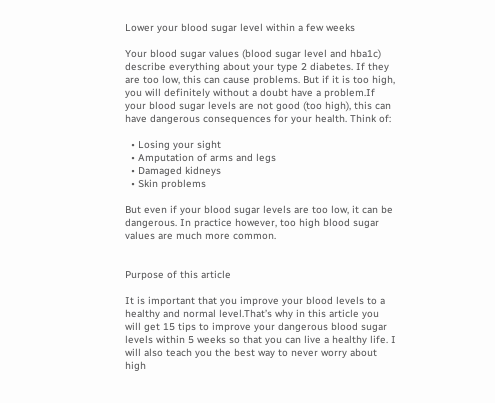Lower your blood sugar level within a few weeks

Your blood sugar values (blood sugar level and hba1c) describe everything about your type 2 diabetes. If they are too low, this can cause problems. But if it is too high, you will definitely without a doubt have a problem.If your blood sugar levels are not good (too high), this can have dangerous consequences for your health. Think of:

  • Losing your sight
  • Amputation of arms and legs
  • Damaged kidneys
  • Skin problems

But even if your blood sugar levels are too low, it can be dangerous. In practice however, too high blood sugar values are much more common.


Purpose of this article

It is important that you improve your blood levels to a healthy and normal level.That’s why in this article you will get 15 tips to improve your dangerous blood sugar levels within 5 weeks so that you can live a healthy life. I will also teach you the best way to never worry about high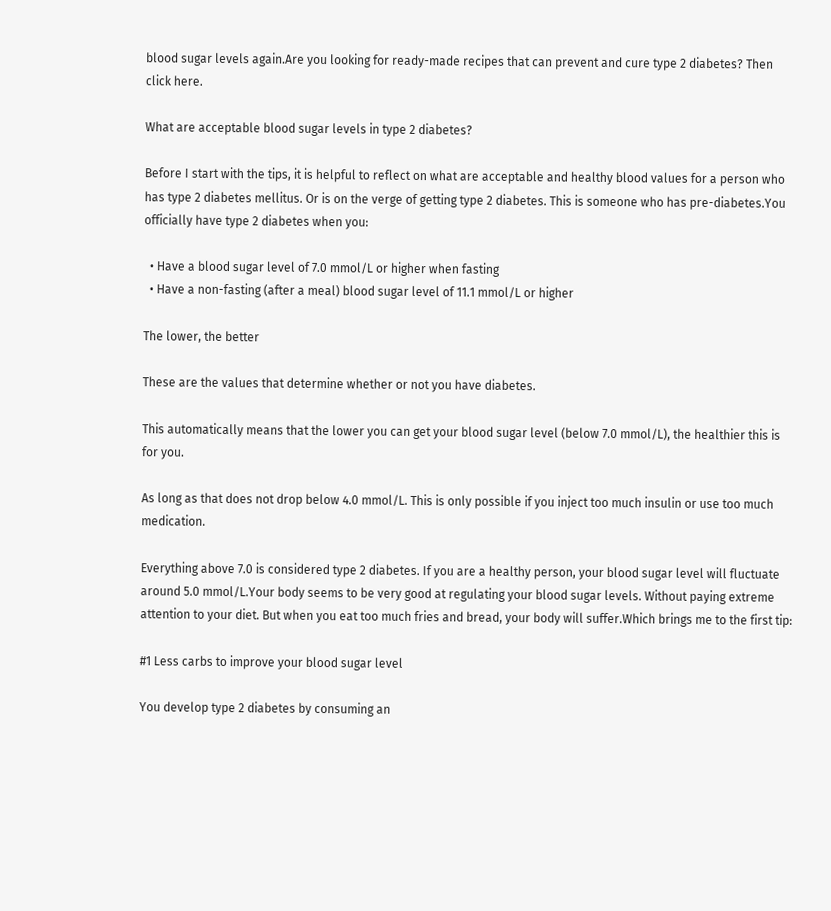blood sugar levels again.Are you looking for ready-made recipes that can prevent and cure type 2 diabetes? Then click here.

What are acceptable blood sugar levels in type 2 diabetes?

Before I start with the tips, it is helpful to reflect on what are acceptable and healthy blood values for a person who has type 2 diabetes mellitus. Or is on the verge of getting type 2 diabetes. This is someone who has pre-diabetes.You officially have type 2 diabetes when you:

  • Have a blood sugar level of 7.0 mmol/L or higher when fasting
  • Have a non-fasting (after a meal) blood sugar level of 11.1 mmol/L or higher

The lower, the better

These are the values that determine whether or not you have diabetes.

This automatically means that the lower you can get your blood sugar level (below 7.0 mmol/L), the healthier this is for you.

As long as that does not drop below 4.0 mmol/L. This is only possible if you inject too much insulin or use too much medication.

Everything above 7.0 is considered type 2 diabetes. If you are a healthy person, your blood sugar level will fluctuate around 5.0 mmol/L.Your body seems to be very good at regulating your blood sugar levels. Without paying extreme attention to your diet. But when you eat too much fries and bread, your body will suffer.Which brings me to the first tip:

#1 Less carbs to improve your blood sugar level

You develop type 2 diabetes by consuming an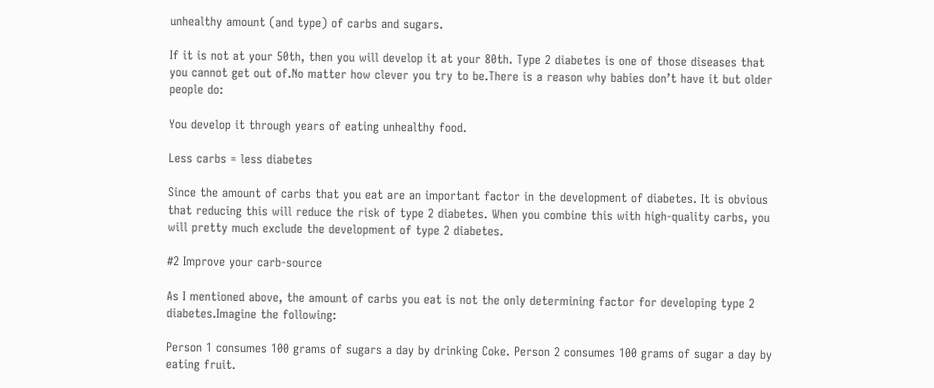unhealthy amount (and type) of carbs and sugars.

If it is not at your 50th, then you will develop it at your 80th. Type 2 diabetes is one of those diseases that you cannot get out of.No matter how clever you try to be.There is a reason why babies don’t have it but older people do:

You develop it through years of eating unhealthy food.

Less carbs = less diabetes

Since the amount of carbs that you eat are an important factor in the development of diabetes. It is obvious that reducing this will reduce the risk of type 2 diabetes. When you combine this with high-quality carbs, you will pretty much exclude the development of type 2 diabetes.

#2 Improve your carb-source

As I mentioned above, the amount of carbs you eat is not the only determining factor for developing type 2 diabetes.Imagine the following:

Person 1 consumes 100 grams of sugars a day by drinking Coke. Person 2 consumes 100 grams of sugar a day by eating fruit.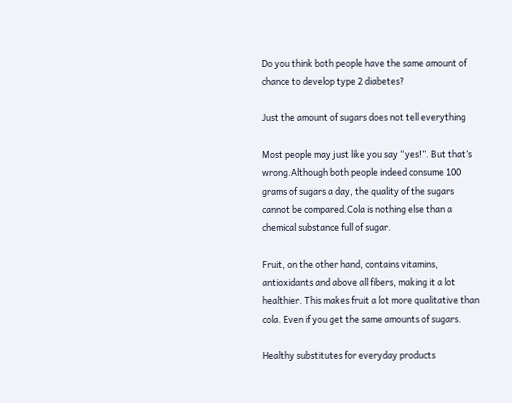Do you think both people have the same amount of chance to develop type 2 diabetes?

Just the amount of sugars does not tell everything

Most people may just like you say “yes!”. But that’s wrong.Although both people indeed consume 100 grams of sugars a day, the quality of the sugars cannot be compared.Cola is nothing else than a chemical substance full of sugar.

Fruit, on the other hand, contains vitamins, antioxidants and above all fibers, making it a lot healthier. This makes fruit a lot more qualitative than cola. Even if you get the same amounts of sugars.

Healthy substitutes for everyday products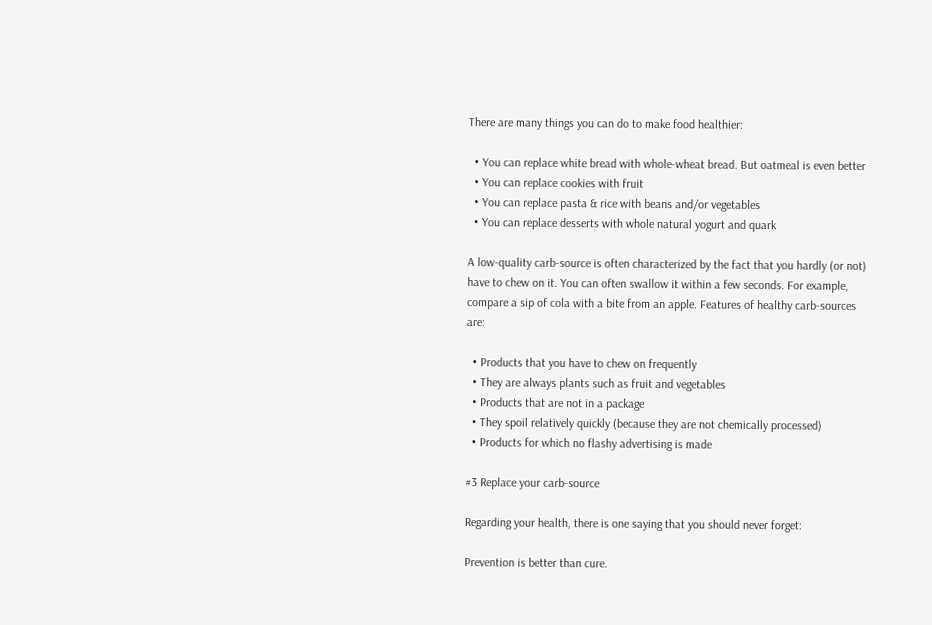There are many things you can do to make food healthier:

  • You can replace white bread with whole-wheat bread. But oatmeal is even better
  • You can replace cookies with fruit
  • You can replace pasta & rice with beans and/or vegetables
  • You can replace desserts with whole natural yogurt and quark

A low-quality carb-source is often characterized by the fact that you hardly (or not) have to chew on it. You can often swallow it within a few seconds. For example, compare a sip of cola with a bite from an apple. Features of healthy carb-sources are:

  • Products that you have to chew on frequently
  • They are always plants such as fruit and vegetables
  • Products that are not in a package
  • They spoil relatively quickly (because they are not chemically processed)
  • Products for which no flashy advertising is made

#3 Replace your carb-source

Regarding your health, there is one saying that you should never forget:

Prevention is better than cure.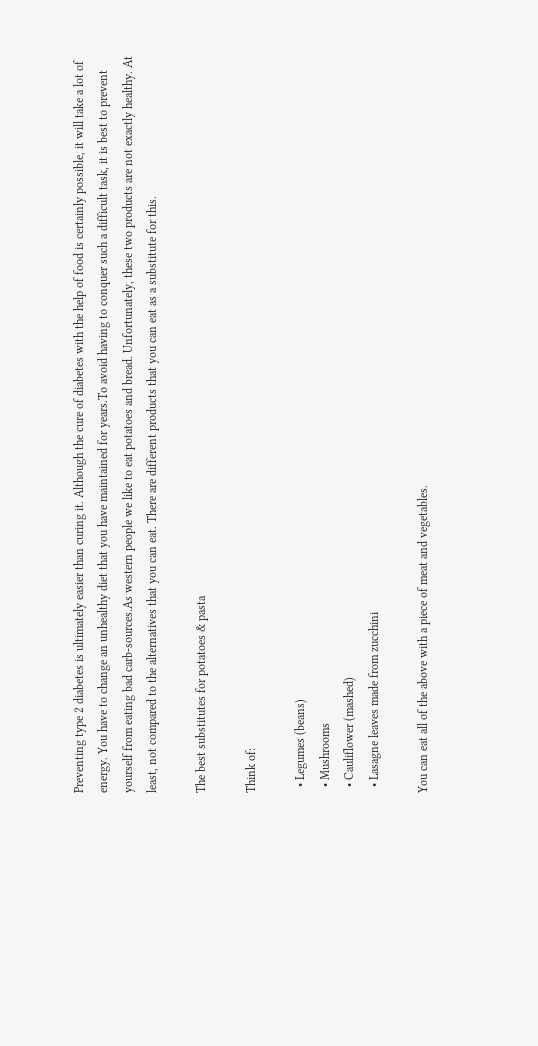Preventing type 2 diabetes is ultimately easier than curing it. Although the cure of diabetes with the help of food is certainly possible, it will take a lot of energy. You have to change an unhealthy diet that you have maintained for years.To avoid having to conquer such a difficult task, it is best to prevent yourself from eating bad carb-sources.As western people we like to eat potatoes and bread. Unfortunately, these two products are not exactly healthy. At least, not compared to the alternatives that you can eat. There are different products that you can eat as a substitute for this.

The best substitutes for potatoes & pasta

Think of:

  • Legumes (beans)
  • Mushrooms
  • Cauliflower (mashed)
  • Lasagne leaves made from zucchini

You can eat all of the above with a piece of meat and vegetables.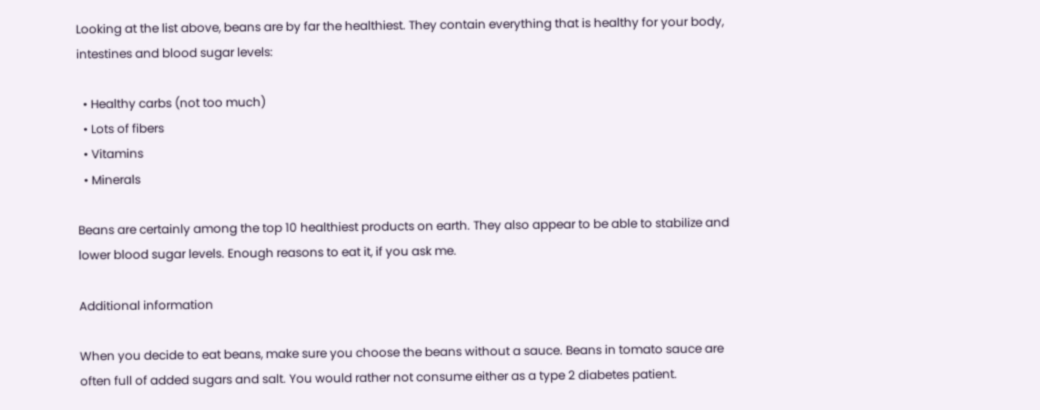Looking at the list above, beans are by far the healthiest. They contain everything that is healthy for your body, intestines and blood sugar levels:

  • Healthy carbs (not too much)
  • Lots of fibers
  • Vitamins
  • Minerals

Beans are certainly among the top 10 healthiest products on earth. They also appear to be able to stabilize and lower blood sugar levels. Enough reasons to eat it, if you ask me.

Additional information

When you decide to eat beans, make sure you choose the beans without a sauce. Beans in tomato sauce are often full of added sugars and salt. You would rather not consume either as a type 2 diabetes patient.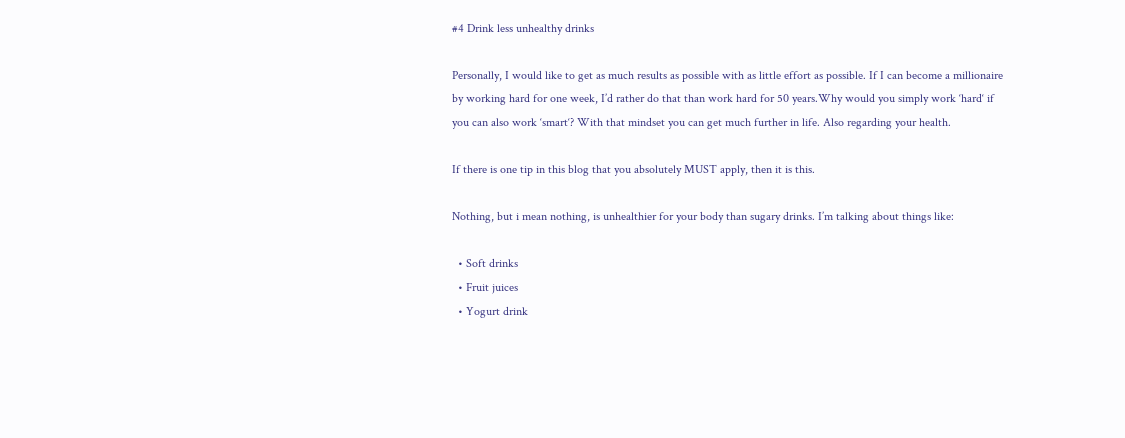#4 Drink less unhealthy drinks

Personally, I would like to get as much results as possible with as little effort as possible. If I can become a millionaire by working hard for one week, I’d rather do that than work hard for 50 years.Why would you simply work ‘hard‘ if you can also work ‘smart‘? With that mindset you can get much further in life. Also regarding your health.

If there is one tip in this blog that you absolutely MUST apply, then it is this.

Nothing, but i mean nothing, is unhealthier for your body than sugary drinks. I’m talking about things like:

  • Soft drinks
  • Fruit juices
  • Yogurt drink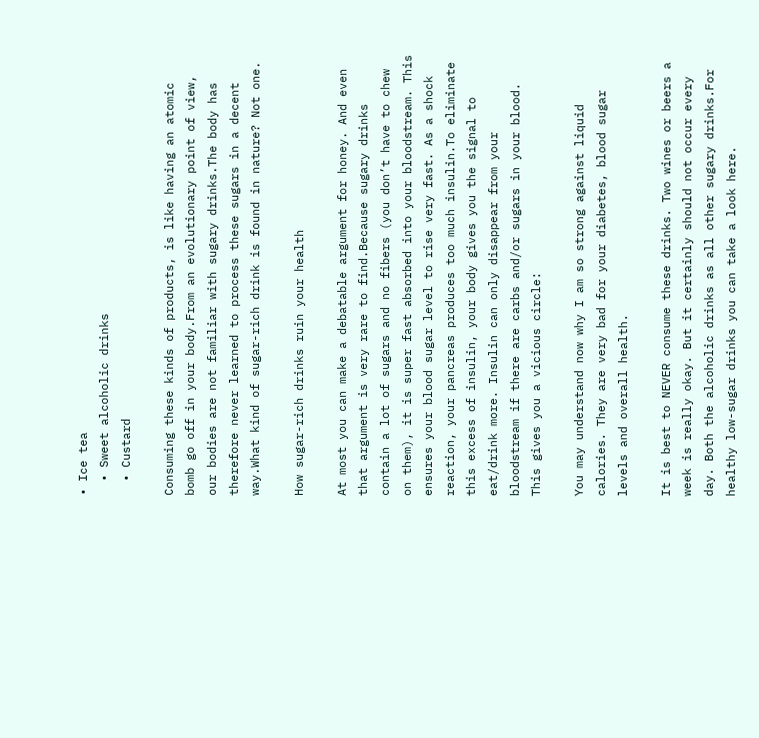• Ice tea
  • Sweet alcoholic drinks
  • Custard

Consuming these kinds of products, is like having an atomic bomb go off in your body.From an evolutionary point of view, our bodies are not familiar with sugary drinks.The body has therefore never learned to process these sugars in a decent way.What kind of sugar-rich drink is found in nature? Not one.

How sugar-rich drinks ruin your health

At most you can make a debatable argument for honey. And even that argument is very rare to find.Because sugary drinks contain a lot of sugars and no fibers (you don’t have to chew on them), it is super fast absorbed into your bloodstream. This ensures your blood sugar level to rise very fast. As a shock reaction, your pancreas produces too much insulin.To eliminate this excess of insulin, your body gives you the signal to eat/drink more. Insulin can only disappear from your bloodstream if there are carbs and/or sugars in your blood. This gives you a vicious circle:

You may understand now why I am so strong against liquid calories. They are very bad for your diabetes, blood sugar levels and overall health.

It is best to NEVER consume these drinks. Two wines or beers a week is really okay. But it certainly should not occur every day. Both the alcoholic drinks as all other sugary drinks.For healthy low-sugar drinks you can take a look here.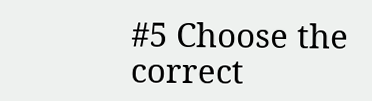#5 Choose the correct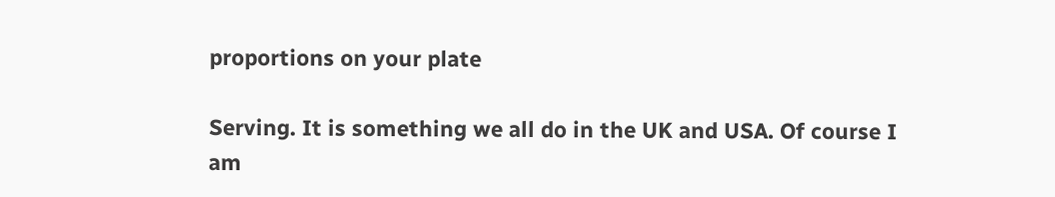proportions on your plate

Serving. It is something we all do in the UK and USA. Of course I am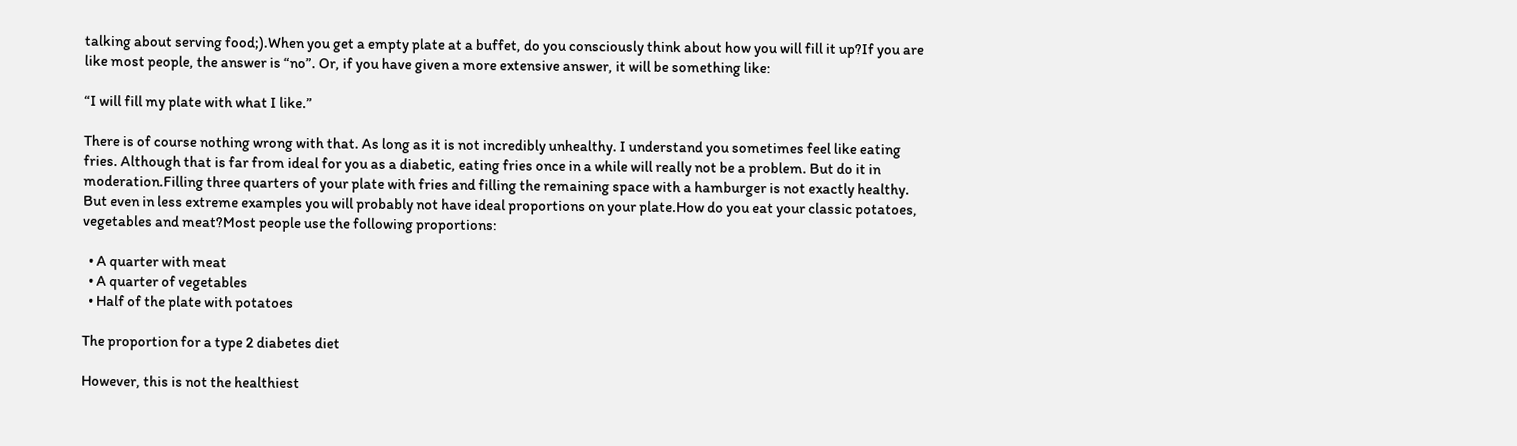talking about serving food;).When you get a empty plate at a buffet, do you consciously think about how you will fill it up?If you are like most people, the answer is “no”. Or, if you have given a more extensive answer, it will be something like:

“I will fill my plate with what I like.”

There is of course nothing wrong with that. As long as it is not incredibly unhealthy. I understand you sometimes feel like eating fries. Although that is far from ideal for you as a diabetic, eating fries once in a while will really not be a problem. But do it in moderation.Filling three quarters of your plate with fries and filling the remaining space with a hamburger is not exactly healthy. But even in less extreme examples you will probably not have ideal proportions on your plate.How do you eat your classic potatoes, vegetables and meat?Most people use the following proportions:

  • A quarter with meat
  • A quarter of vegetables
  • Half of the plate with potatoes

The proportion for a type 2 diabetes diet

However, this is not the healthiest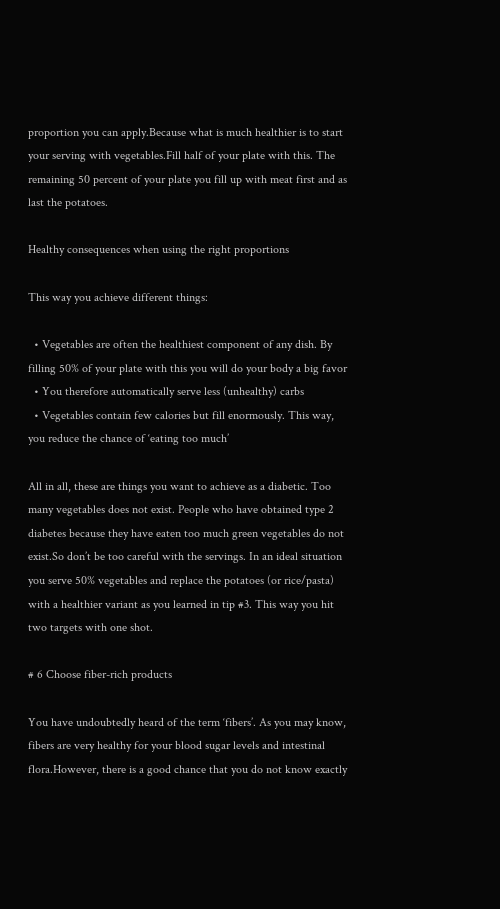proportion you can apply.Because what is much healthier is to start your serving with vegetables.Fill half of your plate with this. The remaining 50 percent of your plate you fill up with meat first and as last the potatoes.

Healthy consequences when using the right proportions

This way you achieve different things:

  • Vegetables are often the healthiest component of any dish. By filling 50% of your plate with this you will do your body a big favor
  • You therefore automatically serve less (unhealthy) carbs
  • Vegetables contain few calories but fill enormously. This way, you reduce the chance of ‘eating too much’

All in all, these are things you want to achieve as a diabetic. Too many vegetables does not exist. People who have obtained type 2 diabetes because they have eaten too much green vegetables do not exist.So don’t be too careful with the servings. In an ideal situation you serve 50% vegetables and replace the potatoes (or rice/pasta) with a healthier variant as you learned in tip #3. This way you hit two targets with one shot.

# 6 Choose fiber-rich products

You have undoubtedly heard of the term ‘fibers’. As you may know, fibers are very healthy for your blood sugar levels and intestinal flora.However, there is a good chance that you do not know exactly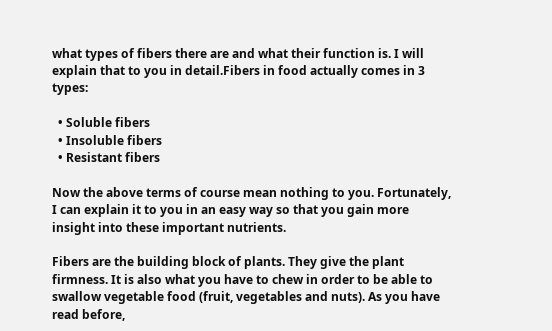what types of fibers there are and what their function is. I will explain that to you in detail.Fibers in food actually comes in 3 types:

  • Soluble fibers
  • Insoluble fibers
  • Resistant fibers

Now the above terms of course mean nothing to you. Fortunately, I can explain it to you in an easy way so that you gain more insight into these important nutrients.

Fibers are the building block of plants. They give the plant firmness. It is also what you have to chew in order to be able to swallow vegetable food (fruit, vegetables and nuts). As you have read before,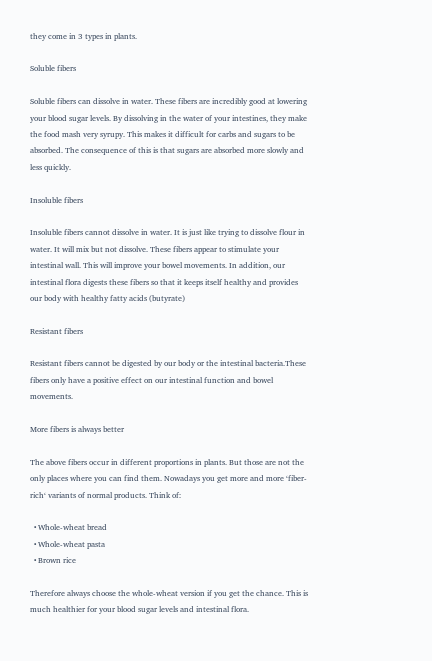they come in 3 types in plants.

Soluble fibers

Soluble fibers can dissolve in water. These fibers are incredibly good at lowering your blood sugar levels. By dissolving in the water of your intestines, they make the food mash very syrupy. This makes it difficult for carbs and sugars to be absorbed. The consequence of this is that sugars are absorbed more slowly and less quickly.

Insoluble fibers

Insoluble fibers cannot dissolve in water. It is just like trying to dissolve flour in water. It will mix but not dissolve. These fibers appear to stimulate your intestinal wall. This will improve your bowel movements. In addition, our intestinal flora digests these fibers so that it keeps itself healthy and provides our body with healthy fatty acids (butyrate)

Resistant fibers

Resistant fibers cannot be digested by our body or the intestinal bacteria.These fibers only have a positive effect on our intestinal function and bowel movements.

More fibers is always better

The above fibers occur in different proportions in plants. But those are not the only places where you can find them. Nowadays you get more and more ‘fiber-rich‘ variants of normal products. Think of:

  • Whole-wheat bread
  • Whole-wheat pasta
  • Brown rice

Therefore always choose the whole-wheat version if you get the chance. This is much healthier for your blood sugar levels and intestinal flora.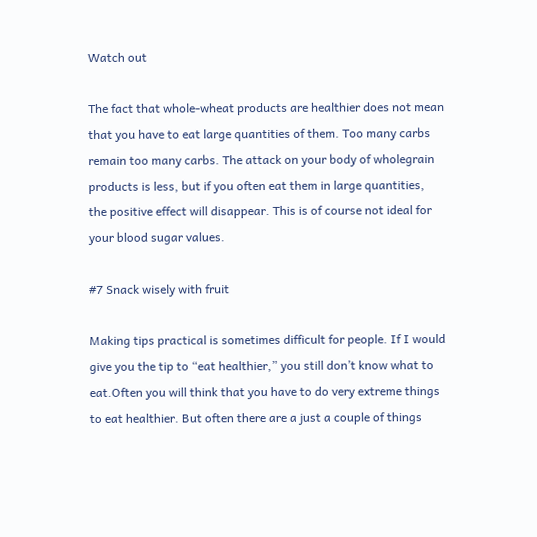Watch out

The fact that whole-wheat products are healthier does not mean that you have to eat large quantities of them. Too many carbs remain too many carbs. The attack on your body of wholegrain products is less, but if you often eat them in large quantities, the positive effect will disappear. This is of course not ideal for your blood sugar values.

#7 Snack wisely with fruit

Making tips practical is sometimes difficult for people. If I would give you the tip to “eat healthier,” you still don’t know what to eat.Often you will think that you have to do very extreme things to eat healthier. But often there are a just a couple of things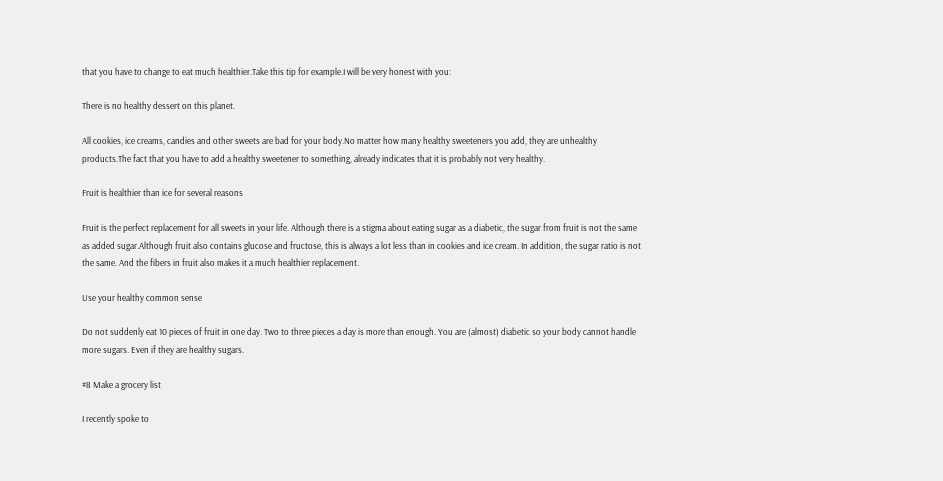that you have to change to eat much healthier.Take this tip for example.I will be very honest with you:

There is no healthy dessert on this planet.

All cookies, ice creams, candies and other sweets are bad for your body.No matter how many healthy sweeteners you add, they are unhealthy products.The fact that you have to add a healthy sweetener to something, already indicates that it is probably not very healthy.

Fruit is healthier than ice for several reasons

Fruit is the perfect replacement for all sweets in your life. Although there is a stigma about eating sugar as a diabetic, the sugar from fruit is not the same as added sugar.Although fruit also contains glucose and fructose, this is always a lot less than in cookies and ice cream. In addition, the sugar ratio is not the same. And the fibers in fruit also makes it a much healthier replacement.

Use your healthy common sense

Do not suddenly eat 10 pieces of fruit in one day. Two to three pieces a day is more than enough. You are (almost) diabetic so your body cannot handle more sugars. Even if they are healthy sugars.

#8 Make a grocery list

I recently spoke to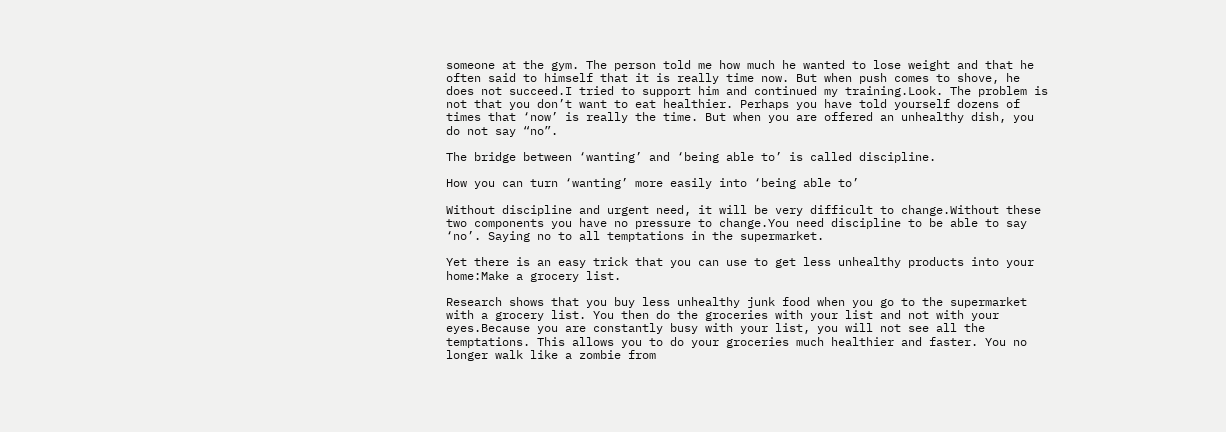someone at the gym. The person told me how much he wanted to lose weight and that he often said to himself that it is really time now. But when push comes to shove, he does not succeed.I tried to support him and continued my training.Look. The problem is not that you don’t want to eat healthier. Perhaps you have told yourself dozens of times that ‘now’ is really the time. But when you are offered an unhealthy dish, you do not say “no”.

The bridge between ‘wanting’ and ‘being able to’ is called discipline.

How you can turn ‘wanting’ more easily into ‘being able to’

Without discipline and urgent need, it will be very difficult to change.Without these two components you have no pressure to change.You need discipline to be able to say ‘no’. Saying no to all temptations in the supermarket.

Yet there is an easy trick that you can use to get less unhealthy products into your home:Make a grocery list.

Research shows that you buy less unhealthy junk food when you go to the supermarket with a grocery list. You then do the groceries with your list and not with your eyes.Because you are constantly busy with your list, you will not see all the temptations. This allows you to do your groceries much healthier and faster. You no longer walk like a zombie from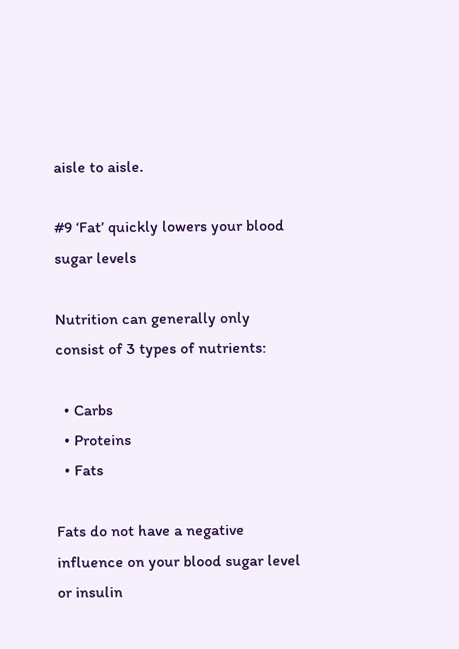aisle to aisle.

#9 ‘Fat’ quickly lowers your blood sugar levels

Nutrition can generally only consist of 3 types of nutrients:

  • Carbs
  • Proteins
  • Fats

Fats do not have a negative influence on your blood sugar level or insulin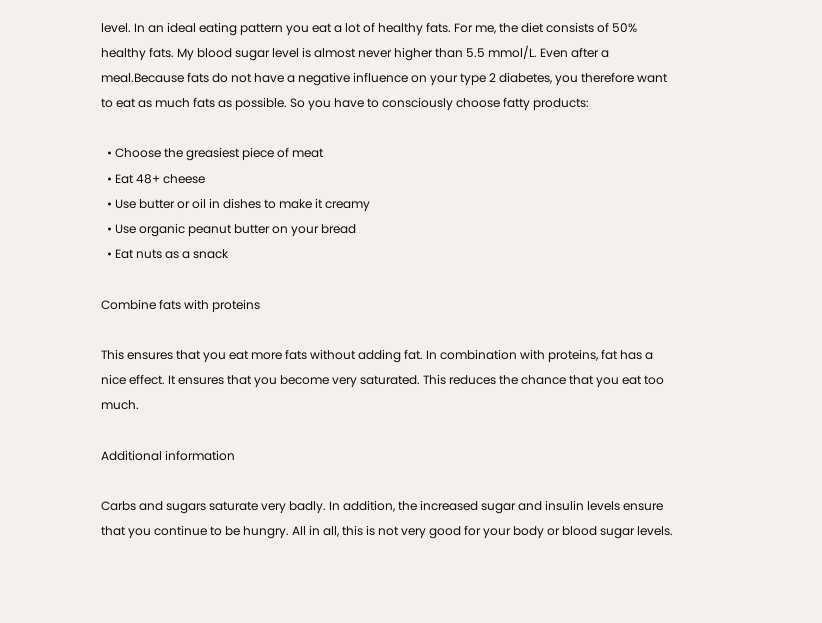level. In an ideal eating pattern you eat a lot of healthy fats. For me, the diet consists of 50% healthy fats. My blood sugar level is almost never higher than 5.5 mmol/L. Even after a meal.Because fats do not have a negative influence on your type 2 diabetes, you therefore want to eat as much fats as possible. So you have to consciously choose fatty products:

  • Choose the greasiest piece of meat
  • Eat 48+ cheese
  • Use butter or oil in dishes to make it creamy
  • Use organic peanut butter on your bread
  • Eat nuts as a snack

Combine fats with proteins

This ensures that you eat more fats without adding fat. In combination with proteins, fat has a nice effect. It ensures that you become very saturated. This reduces the chance that you eat too much.

Additional information

Carbs and sugars saturate very badly. In addition, the increased sugar and insulin levels ensure that you continue to be hungry. All in all, this is not very good for your body or blood sugar levels.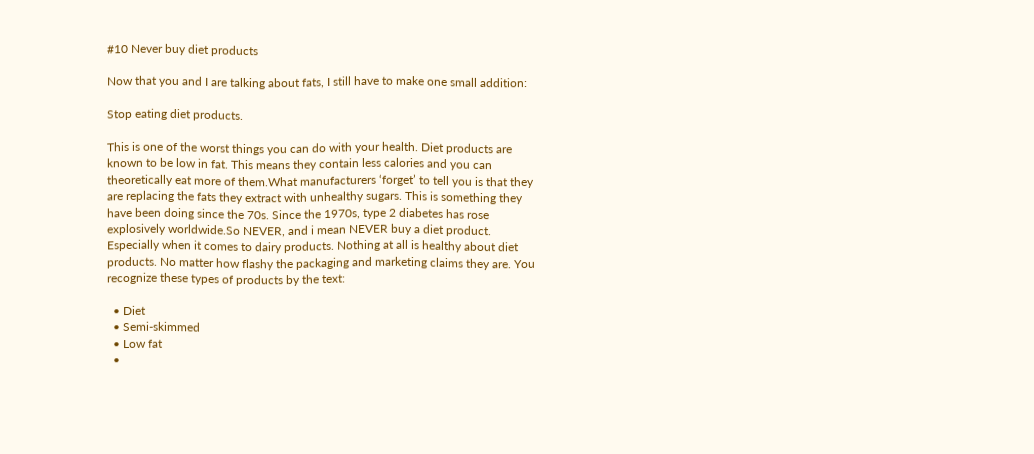#10 Never buy diet products

Now that you and I are talking about fats, I still have to make one small addition:

Stop eating diet products.

This is one of the worst things you can do with your health. Diet products are known to be low in fat. This means they contain less calories and you can theoretically eat more of them.What manufacturers ‘forget’ to tell you is that they are replacing the fats they extract with unhealthy sugars. This is something they have been doing since the 70s. Since the 1970s, type 2 diabetes has rose explosively worldwide.So NEVER, and i mean NEVER buy a diet product. Especially when it comes to dairy products. Nothing at all is healthy about diet products. No matter how flashy the packaging and marketing claims they are. You recognize these types of products by the text:

  • Diet
  • Semi-skimmed
  • Low fat
  •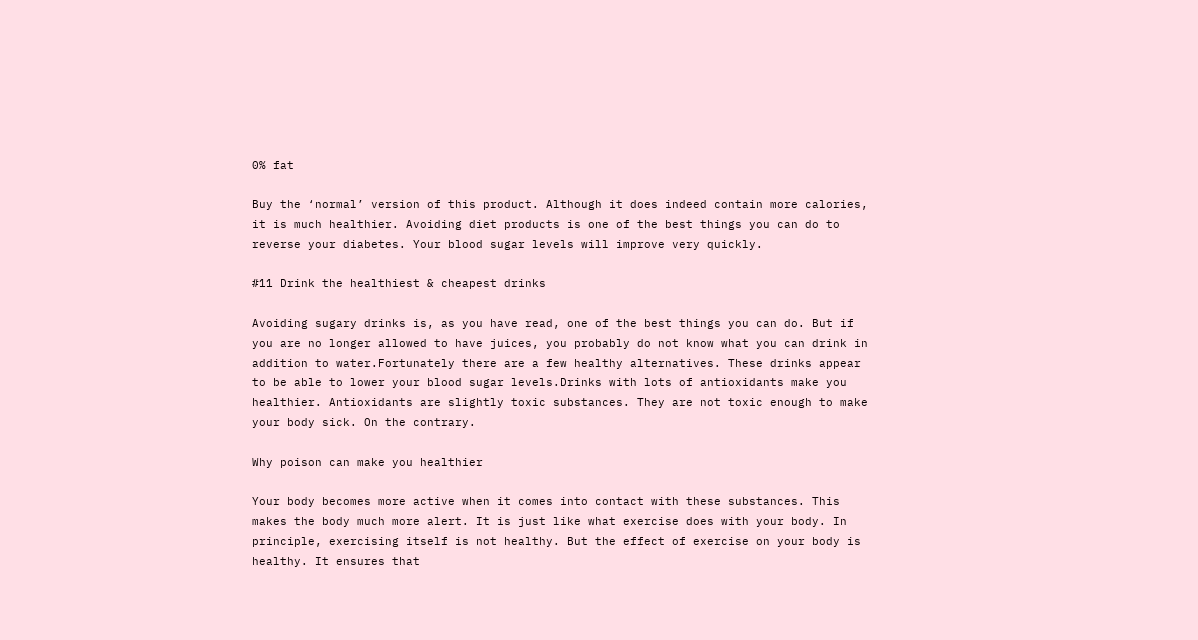0% fat

Buy the ‘normal’ version of this product. Although it does indeed contain more calories, it is much healthier. Avoiding diet products is one of the best things you can do to reverse your diabetes. Your blood sugar levels will improve very quickly.

#11 Drink the healthiest & cheapest drinks

Avoiding sugary drinks is, as you have read, one of the best things you can do. But if you are no longer allowed to have juices, you probably do not know what you can drink in addition to water.Fortunately there are a few healthy alternatives. These drinks appear to be able to lower your blood sugar levels.Drinks with lots of antioxidants make you healthier. Antioxidants are slightly toxic substances. They are not toxic enough to make your body sick. On the contrary.

Why poison can make you healthier

Your body becomes more active when it comes into contact with these substances. This makes the body much more alert. It is just like what exercise does with your body. In principle, exercising itself is not healthy. But the effect of exercise on your body is healthy. It ensures that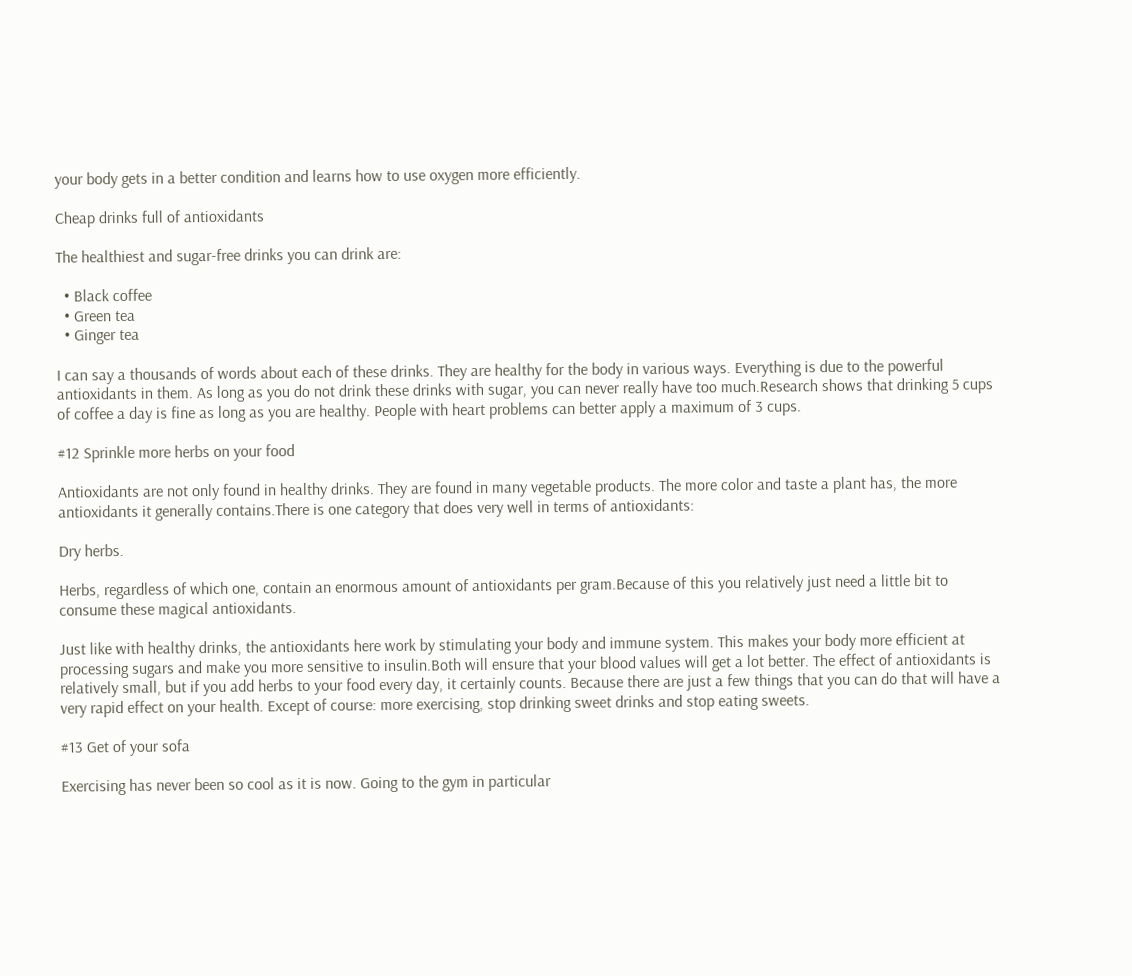your body gets in a better condition and learns how to use oxygen more efficiently.

Cheap drinks full of antioxidants

The healthiest and sugar-free drinks you can drink are:

  • Black coffee
  • Green tea
  • Ginger tea

I can say a thousands of words about each of these drinks. They are healthy for the body in various ways. Everything is due to the powerful antioxidants in them. As long as you do not drink these drinks with sugar, you can never really have too much.Research shows that drinking 5 cups of coffee a day is fine as long as you are healthy. People with heart problems can better apply a maximum of 3 cups.

#12 Sprinkle more herbs on your food

Antioxidants are not only found in healthy drinks. They are found in many vegetable products. The more color and taste a plant has, the more antioxidants it generally contains.There is one category that does very well in terms of antioxidants:

Dry herbs.

Herbs, regardless of which one, contain an enormous amount of antioxidants per gram.Because of this you relatively just need a little bit to consume these magical antioxidants.

Just like with healthy drinks, the antioxidants here work by stimulating your body and immune system. This makes your body more efficient at processing sugars and make you more sensitive to insulin.Both will ensure that your blood values will get a lot better. The effect of antioxidants is relatively small, but if you add herbs to your food every day, it certainly counts. Because there are just a few things that you can do that will have a very rapid effect on your health. Except of course: more exercising, stop drinking sweet drinks and stop eating sweets.

#13 Get of your sofa

Exercising has never been so cool as it is now. Going to the gym in particular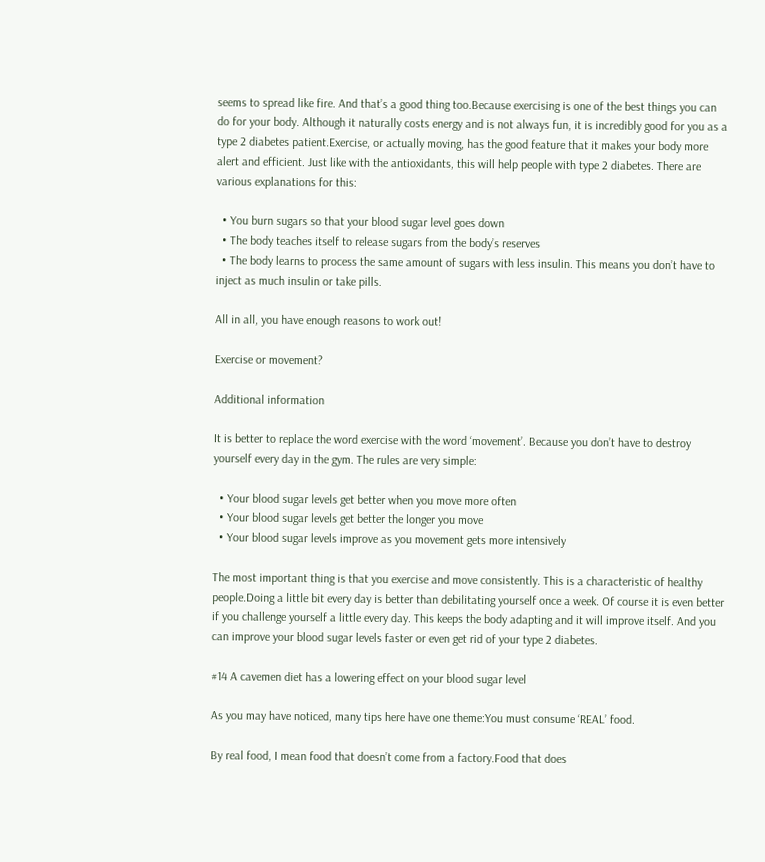seems to spread like fire. And that’s a good thing too.Because exercising is one of the best things you can do for your body. Although it naturally costs energy and is not always fun, it is incredibly good for you as a type 2 diabetes patient.Exercise, or actually moving, has the good feature that it makes your body more alert and efficient. Just like with the antioxidants, this will help people with type 2 diabetes. There are various explanations for this:

  • You burn sugars so that your blood sugar level goes down
  • The body teaches itself to release sugars from the body’s reserves
  • The body learns to process the same amount of sugars with less insulin. This means you don’t have to inject as much insulin or take pills.

All in all, you have enough reasons to work out!

Exercise or movement?

Additional information

It is better to replace the word exercise with the word ‘movement’. Because you don’t have to destroy yourself every day in the gym. The rules are very simple:

  • Your blood sugar levels get better when you move more often
  • Your blood sugar levels get better the longer you move
  • Your blood sugar levels improve as you movement gets more intensively

The most important thing is that you exercise and move consistently. This is a characteristic of healthy people.Doing a little bit every day is better than debilitating yourself once a week. Of course it is even better if you challenge yourself a little every day. This keeps the body adapting and it will improve itself. And you can improve your blood sugar levels faster or even get rid of your type 2 diabetes.

#14 A cavemen diet has a lowering effect on your blood sugar level

As you may have noticed, many tips here have one theme:You must consume ‘REAL’ food.

By real food, I mean food that doesn’t come from a factory.Food that does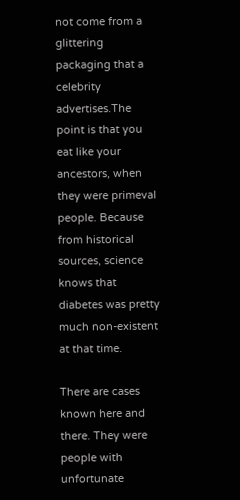not come from a glittering packaging that a celebrity advertises.The point is that you eat like your ancestors, when they were primeval people. Because from historical sources, science knows that diabetes was pretty much non-existent at that time.

There are cases known here and there. They were people with unfortunate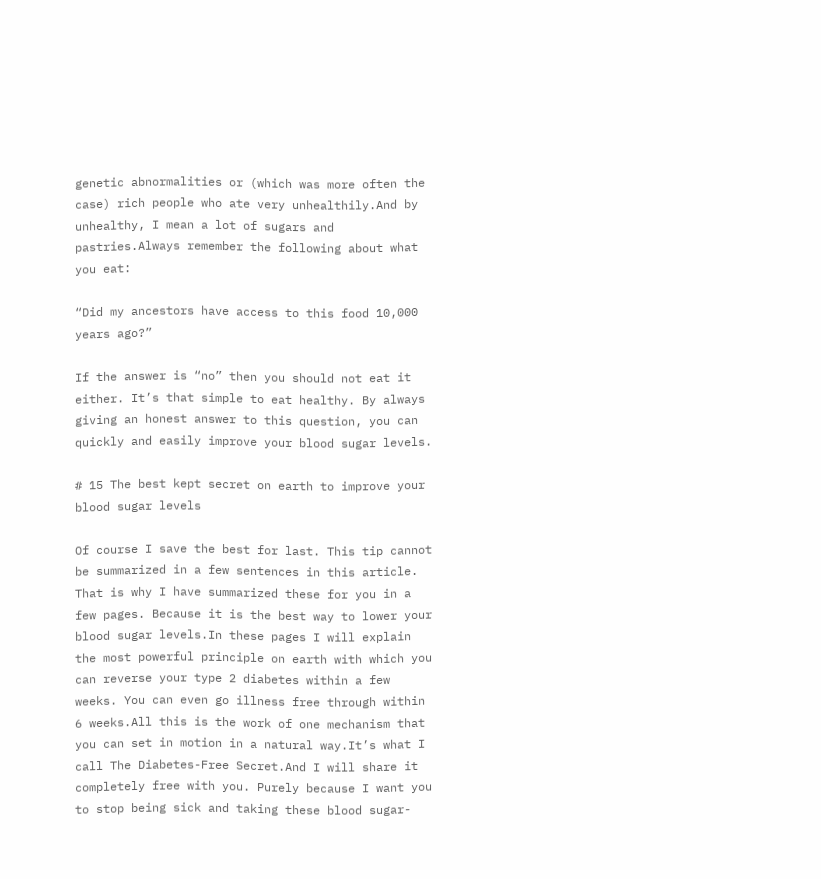genetic abnormalities or (which was more often the case) rich people who ate very unhealthily.And by unhealthy, I mean a lot of sugars and pastries.Always remember the following about what you eat:

“Did my ancestors have access to this food 10,000 years ago?”

If the answer is “no” then you should not eat it either. It’s that simple to eat healthy. By always giving an honest answer to this question, you can quickly and easily improve your blood sugar levels.

# 15 The best kept secret on earth to improve your blood sugar levels

Of course I save the best for last. This tip cannot be summarized in a few sentences in this article. That is why I have summarized these for you in a few pages. Because it is the best way to lower your blood sugar levels.In these pages I will explain the most powerful principle on earth with which you can reverse your type 2 diabetes within a few weeks. You can even go illness free through within 6 weeks.All this is the work of one mechanism that you can set in motion in a natural way.It’s what I call The Diabetes-Free Secret.And I will share it completely free with you. Purely because I want you to stop being sick and taking these blood sugar-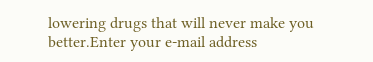lowering drugs that will never make you better.Enter your e-mail address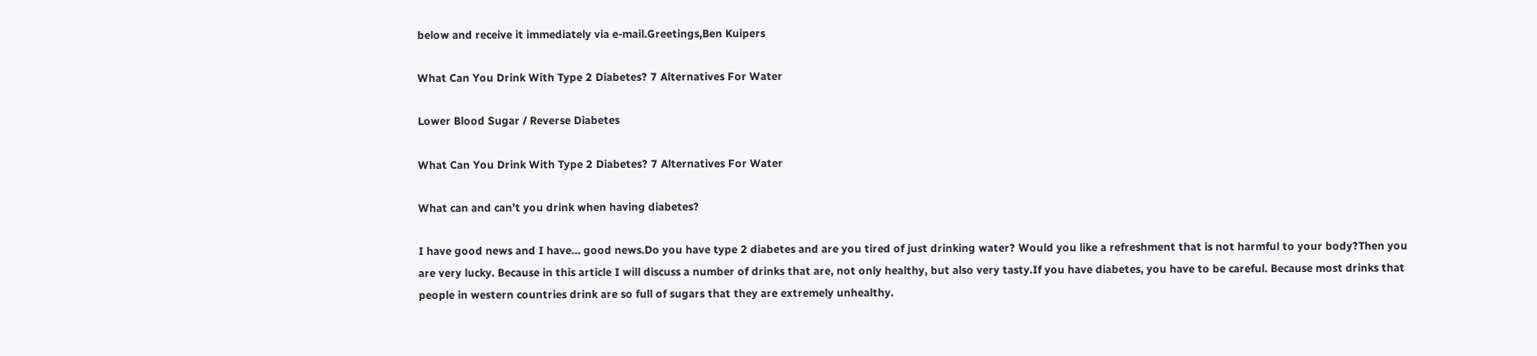below and receive it immediately via e-mail.Greetings,Ben Kuipers

What Can You Drink With Type 2 Diabetes? 7 Alternatives For Water

Lower Blood Sugar / Reverse Diabetes

What Can You Drink With Type 2 Diabetes? 7 Alternatives For Water

What can and can’t you drink when having diabetes?

I have good news and I have… good news.Do you have type 2 diabetes and are you tired of just drinking water? Would you like a refreshment that is not harmful to your body?Then you are very lucky. Because in this article I will discuss a number of drinks that are, not only healthy, but also very tasty.If you have diabetes, you have to be careful. Because most drinks that people in western countries drink are so full of sugars that they are extremely unhealthy.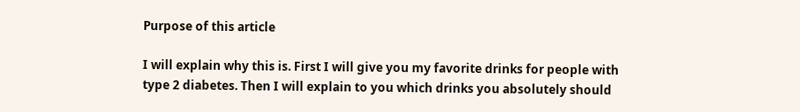Purpose of this article

I will explain why this is. First I will give you my favorite drinks for people with type 2 diabetes. Then I will explain to you which drinks you absolutely should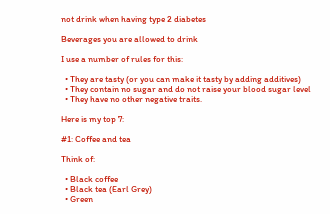not drink when having type 2 diabetes

Beverages you are allowed to drink

I use a number of rules for this:

  • They are tasty (or you can make it tasty by adding additives)
  • They contain no sugar and do not raise your blood sugar level
  • They have no other negative traits.

Here is my top 7:

#1: Coffee and tea

Think of:

  • Black coffee
  • Black tea (Earl Grey)
  • Green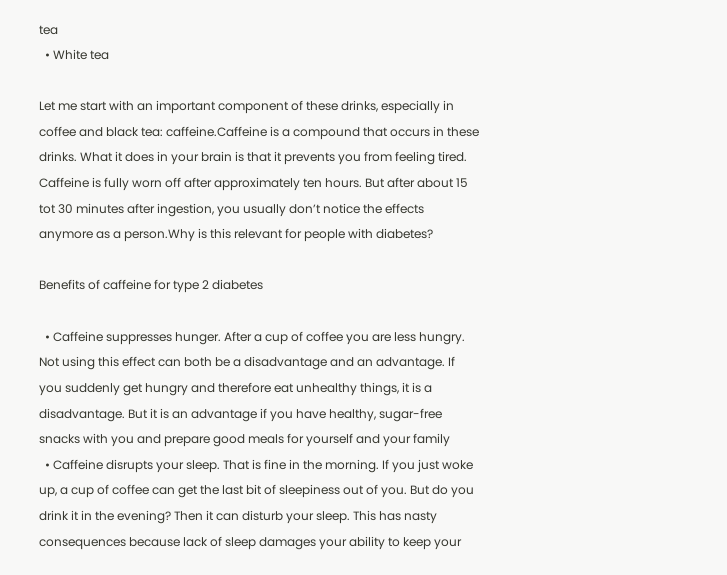tea
  • White tea

Let me start with an important component of these drinks, especially in coffee and black tea: caffeine.Caffeine is a compound that occurs in these drinks. What it does in your brain is that it prevents you from feeling tired. Caffeine is fully worn off after approximately ten hours. But after about 15 tot 30 minutes after ingestion, you usually don’t notice the effects anymore as a person.Why is this relevant for people with diabetes?

Benefits of caffeine for type 2 diabetes

  • Caffeine suppresses hunger. After a cup of coffee you are less hungry. Not using this effect can both be a disadvantage and an advantage. If you suddenly get hungry and therefore eat unhealthy things, it is a disadvantage. But it is an advantage if you have healthy, sugar-free snacks with you and prepare good meals for yourself and your family
  • Caffeine disrupts your sleep. That is fine in the morning. If you just woke up, a cup of coffee can get the last bit of sleepiness out of you. But do you drink it in the evening? Then it can disturb your sleep. This has nasty consequences because lack of sleep damages your ability to keep your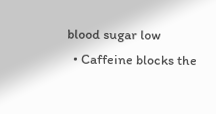blood sugar low
  • Caffeine blocks the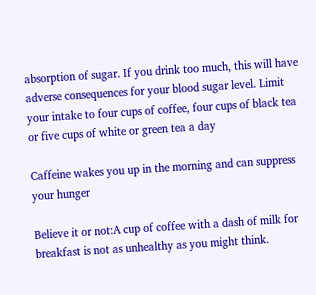absorption of sugar. If you drink too much, this will have adverse consequences for your blood sugar level. Limit your intake to four cups of coffee, four cups of black tea or five cups of white or green tea a day

Caffeine wakes you up in the morning and can suppress your hunger

Believe it or not:A cup of coffee with a dash of milk for breakfast is not as unhealthy as you might think.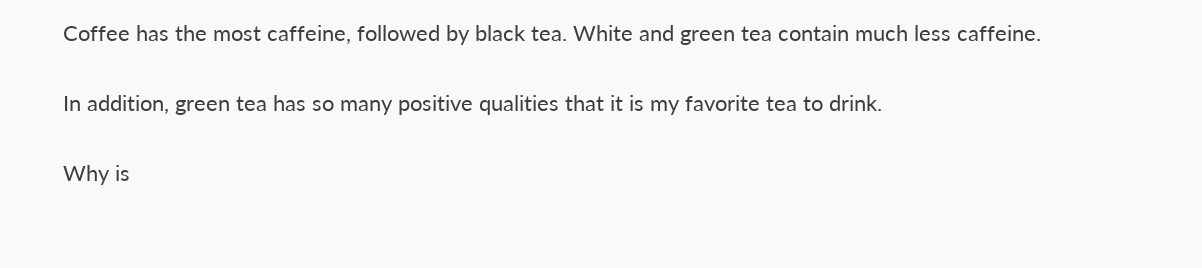Coffee has the most caffeine, followed by black tea. White and green tea contain much less caffeine.

In addition, green tea has so many positive qualities that it is my favorite tea to drink.

Why is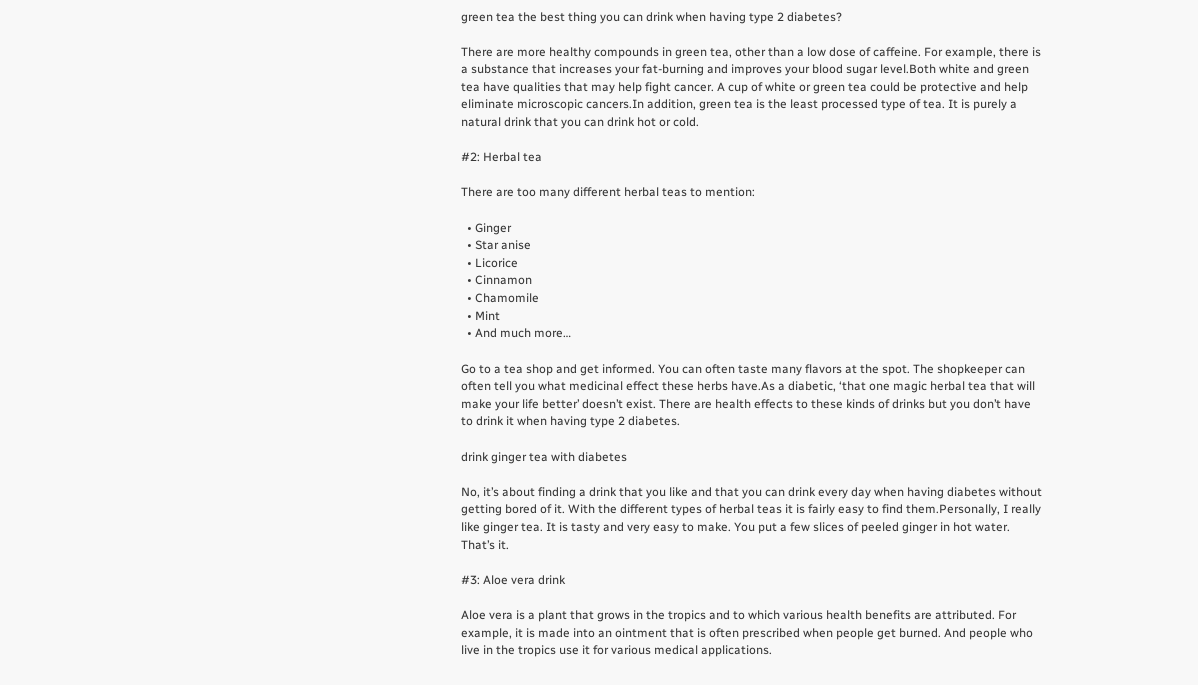green tea the best thing you can drink when having type 2 diabetes?

There are more healthy compounds in green tea, other than a low dose of caffeine. For example, there is a substance that increases your fat-burning and improves your blood sugar level.Both white and green tea have qualities that may help fight cancer. A cup of white or green tea could be protective and help eliminate microscopic cancers.In addition, green tea is the least processed type of tea. It is purely a natural drink that you can drink hot or cold.

#2: Herbal tea

There are too many different herbal teas to mention:

  • Ginger
  • Star anise
  • Licorice
  • Cinnamon
  • Chamomile
  • Mint
  • And much more…

Go to a tea shop and get informed. You can often taste many flavors at the spot. The shopkeeper can often tell you what medicinal effect these herbs have.As a diabetic, ‘that one magic herbal tea that will make your life better’ doesn’t exist. There are health effects to these kinds of drinks but you don’t have to drink it when having type 2 diabetes.

drink ginger tea with diabetes

No, it’s about finding a drink that you like and that you can drink every day when having diabetes without getting bored of it. With the different types of herbal teas it is fairly easy to find them.Personally, I really like ginger tea. It is tasty and very easy to make. You put a few slices of peeled ginger in hot water. That’s it.

#3: Aloe vera drink

Aloe vera is a plant that grows in the tropics and to which various health benefits are attributed. For example, it is made into an ointment that is often prescribed when people get burned. And people who live in the tropics use it for various medical applications.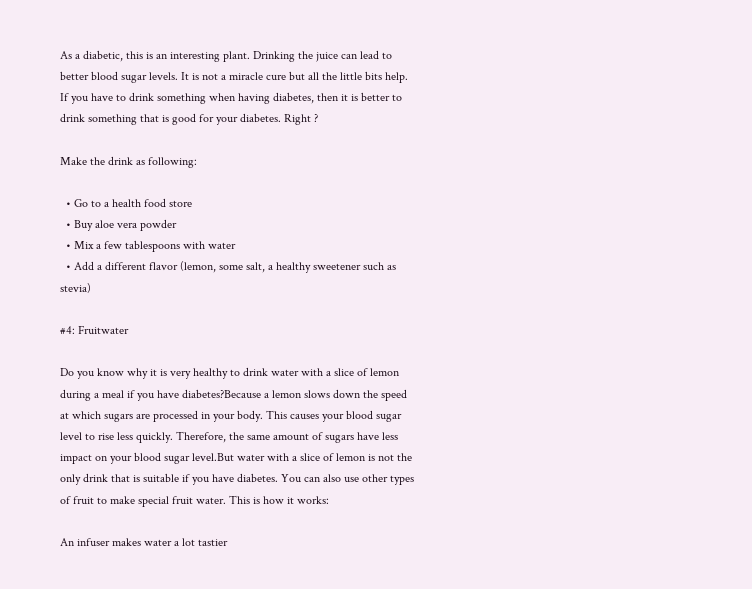As a diabetic, this is an interesting plant. Drinking the juice can lead to better blood sugar levels. It is not a miracle cure but all the little bits help. If you have to drink something when having diabetes, then it is better to drink something that is good for your diabetes. Right ?

Make the drink as following:

  • Go to a health food store
  • Buy aloe vera powder
  • Mix a few tablespoons with water
  • Add a different flavor (lemon, some salt, a healthy sweetener such as stevia)

#4: Fruitwater

Do you know why it is very healthy to drink water with a slice of lemon during a meal if you have diabetes?Because a lemon slows down the speed at which sugars are processed in your body. This causes your blood sugar level to rise less quickly. Therefore, the same amount of sugars have less impact on your blood sugar level.But water with a slice of lemon is not the only drink that is suitable if you have diabetes. You can also use other types of fruit to make special fruit water. This is how it works:

An infuser makes water a lot tastier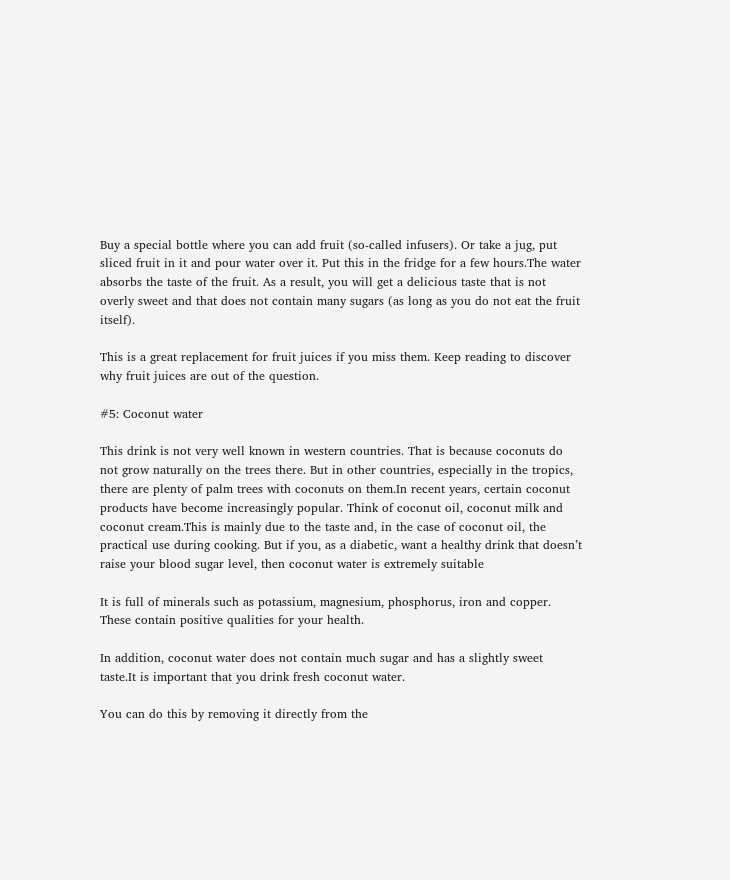Buy a special bottle where you can add fruit (so-called infusers). Or take a jug, put sliced fruit in it and pour water over it. Put this in the fridge for a few hours.The water absorbs the taste of the fruit. As a result, you will get a delicious taste that is not overly sweet and that does not contain many sugars (as long as you do not eat the fruit itself).

This is a great replacement for fruit juices if you miss them. Keep reading to discover why fruit juices are out of the question.

#5: Coconut water

This drink is not very well known in western countries. That is because coconuts do not grow naturally on the trees there. But in other countries, especially in the tropics, there are plenty of palm trees with coconuts on them.In recent years, certain coconut products have become increasingly popular. Think of coconut oil, coconut milk and coconut cream.This is mainly due to the taste and, in the case of coconut oil, the practical use during cooking. But if you, as a diabetic, want a healthy drink that doesn’t raise your blood sugar level, then coconut water is extremely suitable

It is full of minerals such as potassium, magnesium, phosphorus, iron and copper. These contain positive qualities for your health.

In addition, coconut water does not contain much sugar and has a slightly sweet taste.It is important that you drink fresh coconut water.

You can do this by removing it directly from the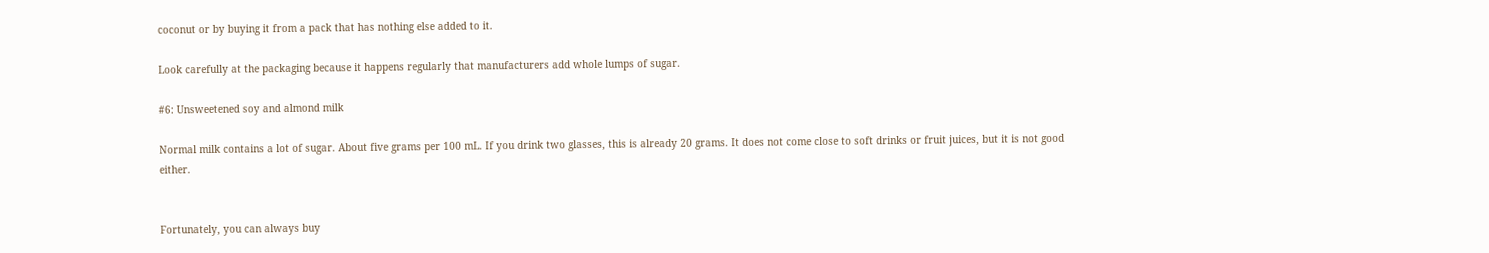coconut or by buying it from a pack that has nothing else added to it.

Look carefully at the packaging because it happens regularly that manufacturers add whole lumps of sugar.

#6: Unsweetened soy and almond milk

Normal milk contains a lot of sugar. About five grams per 100 mL. If you drink two glasses, this is already 20 grams. It does not come close to soft drinks or fruit juices, but it is not good either.


Fortunately, you can always buy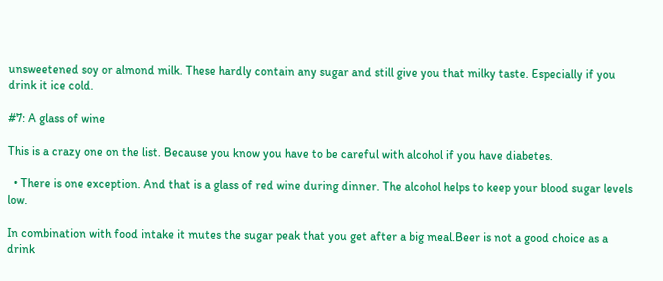unsweetened soy or almond milk. These hardly contain any sugar and still give you that milky taste. Especially if you drink it ice cold.

#7: A glass of wine

This is a crazy one on the list. Because you know you have to be careful with alcohol if you have diabetes.

  • There is one exception. And that is a glass of red wine during dinner. The alcohol helps to keep your blood sugar levels low.

In combination with food intake it mutes the sugar peak that you get after a big meal.Beer is not a good choice as a drink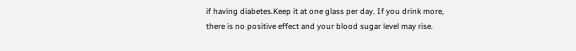if having diabetes.Keep it at one glass per day. If you drink more, there is no positive effect and your blood sugar level may rise.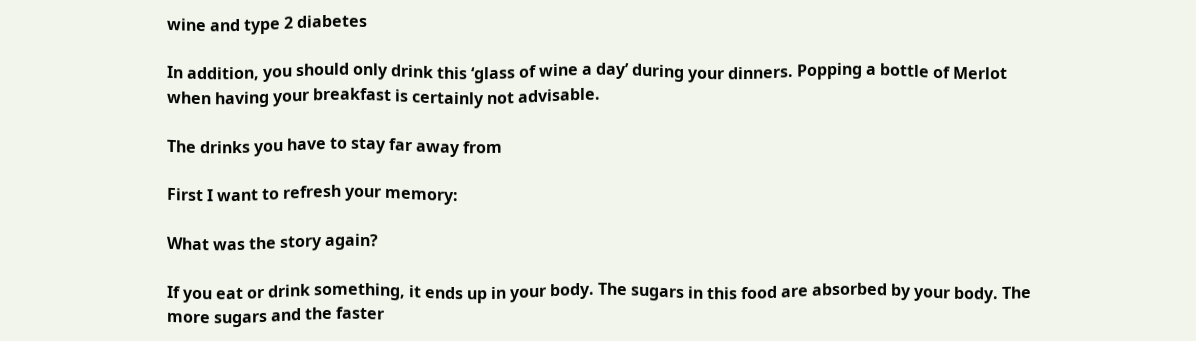wine and type 2 diabetes

In addition, you should only drink this ‘glass of wine a day’ during your dinners. Popping a bottle of Merlot when having your breakfast is certainly not advisable.

The drinks you have to stay far away from

First I want to refresh your memory:

What was the story again?

If you eat or drink something, it ends up in your body. The sugars in this food are absorbed by your body. The more sugars and the faster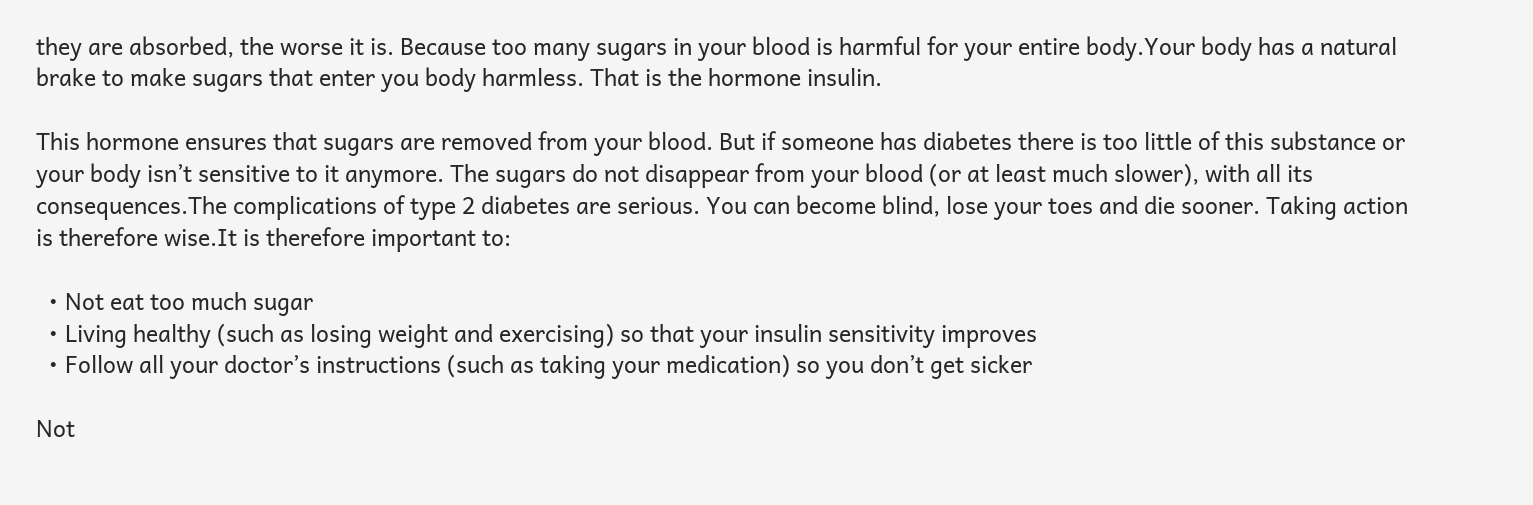they are absorbed, the worse it is. Because too many sugars in your blood is harmful for your entire body.Your body has a natural brake to make sugars that enter you body harmless. That is the hormone insulin.

This hormone ensures that sugars are removed from your blood. But if someone has diabetes there is too little of this substance or your body isn’t sensitive to it anymore. The sugars do not disappear from your blood (or at least much slower), with all its consequences.The complications of type 2 diabetes are serious. You can become blind, lose your toes and die sooner. Taking action is therefore wise.It is therefore important to:

  • Not eat too much sugar
  • Living healthy (such as losing weight and exercising) so that your insulin sensitivity improves
  • Follow all your doctor’s instructions (such as taking your medication) so you don’t get sicker

Not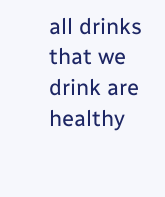all drinks that we drink are healthy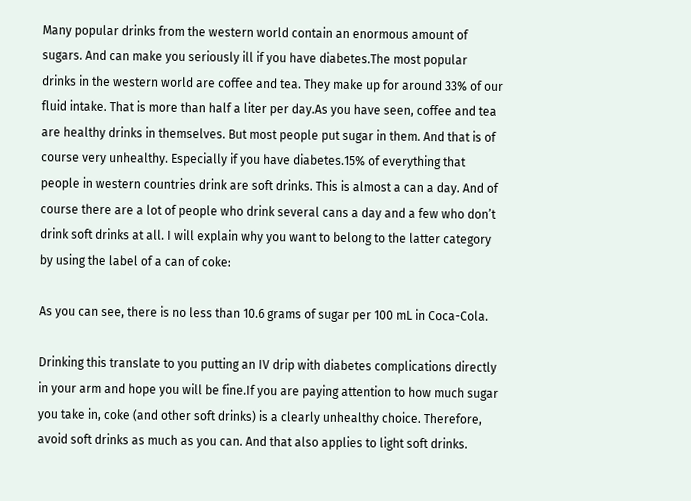Many popular drinks from the western world contain an enormous amount of sugars. And can make you seriously ill if you have diabetes.The most popular drinks in the western world are coffee and tea. They make up for around 33% of our fluid intake. That is more than half a liter per day.As you have seen, coffee and tea are healthy drinks in themselves. But most people put sugar in them. And that is of course very unhealthy. Especially if you have diabetes.15% of everything that people in western countries drink are soft drinks. This is almost a can a day. And of course there are a lot of people who drink several cans a day and a few who don’t drink soft drinks at all. I will explain why you want to belong to the latter category by using the label of a can of coke:

As you can see, there is no less than 10.6 grams of sugar per 100 mL in Coca-Cola.

Drinking this translate to you putting an IV drip with diabetes complications directly in your arm and hope you will be fine.If you are paying attention to how much sugar you take in, coke (and other soft drinks) is a clearly unhealthy choice. Therefore, avoid soft drinks as much as you can. And that also applies to light soft drinks.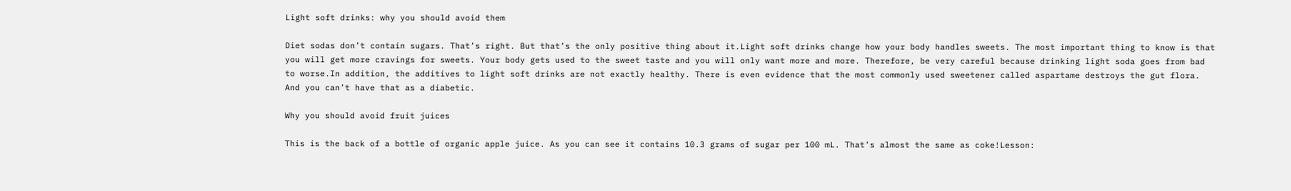Light soft drinks: why you should avoid them

Diet sodas don’t contain sugars. That’s right. But that’s the only positive thing about it.Light soft drinks change how your body handles sweets. The most important thing to know is that you will get more cravings for sweets. Your body gets used to the sweet taste and you will only want more and more. Therefore, be very careful because drinking light soda goes from bad to worse.In addition, the additives to light soft drinks are not exactly healthy. There is even evidence that the most commonly used sweetener called aspartame destroys the gut flora. And you can’t have that as a diabetic.

Why you should avoid fruit juices

This is the back of a bottle of organic apple juice. As you can see it contains 10.3 grams of sugar per 100 mL. That’s almost the same as coke!Lesson: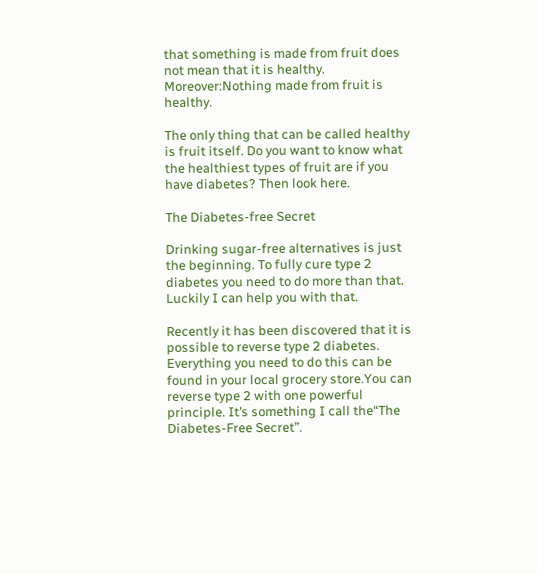that something is made from fruit does not mean that it is healthy. Moreover:Nothing made from fruit is healthy.

The only thing that can be called healthy is fruit itself. Do you want to know what the healthiest types of fruit are if you have diabetes? Then look here.

The Diabetes-free Secret

Drinking sugar-free alternatives is just the beginning. To fully cure type 2 diabetes you need to do more than that. Luckily I can help you with that.

Recently it has been discovered that it is possible to reverse type 2 diabetes. Everything you need to do this can be found in your local grocery store.You can reverse type 2 with one powerful principle. It’s something I call the“The Diabetes-Free Secret”.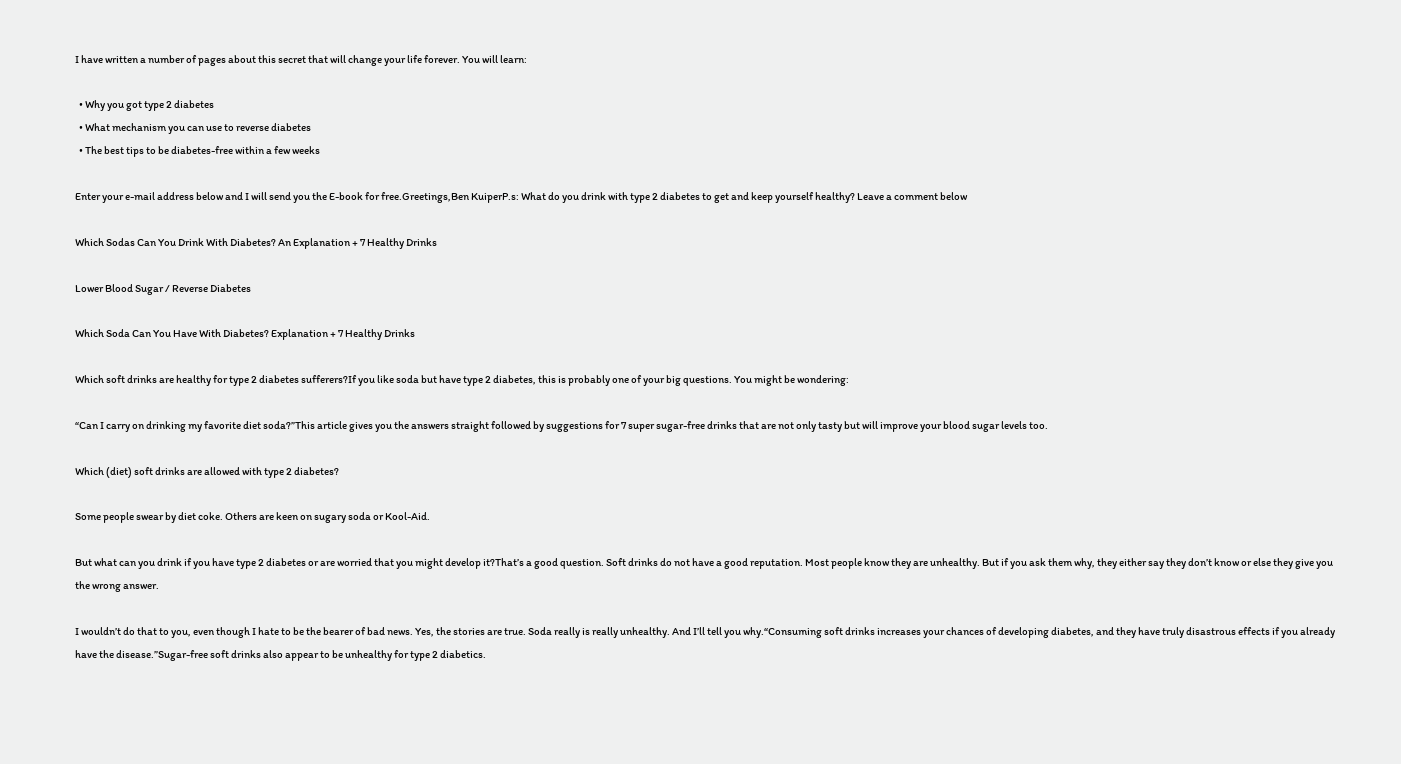I have written a number of pages about this secret that will change your life forever. You will learn:

  • Why you got type 2 diabetes
  • What mechanism you can use to reverse diabetes
  • The best tips to be diabetes-free within a few weeks

Enter your e-mail address below and I will send you the E-book for free.Greetings,Ben KuiperP.s: What do you drink with type 2 diabetes to get and keep yourself healthy? Leave a comment below

Which Sodas Can You Drink With Diabetes? An Explanation + 7 Healthy Drinks

Lower Blood Sugar / Reverse Diabetes

Which Soda Can You Have With Diabetes? Explanation + 7 Healthy Drinks

Which soft drinks are healthy for type 2 diabetes sufferers?If you like soda but have type 2 diabetes, this is probably one of your big questions. You might be wondering:

“Can I carry on drinking my favorite diet soda?”This article gives you the answers straight followed by suggestions for 7 super sugar-free drinks that are not only tasty but will improve your blood sugar levels too.

Which (diet) soft drinks are allowed with type 2 diabetes?

Some people swear by diet coke. Others are keen on sugary soda or Kool-Aid.

But what can you drink if you have type 2 diabetes or are worried that you might develop it?That’s a good question. Soft drinks do not have a good reputation. Most people know they are unhealthy. But if you ask them why, they either say they don’t know or else they give you the wrong answer.

I wouldn’t do that to you, even though I hate to be the bearer of bad news. Yes, the stories are true. Soda really is really unhealthy. And I’ll tell you why.“Consuming soft drinks increases your chances of developing diabetes, and they have truly disastrous effects if you already have the disease.”Sugar-free soft drinks also appear to be unhealthy for type 2 diabetics.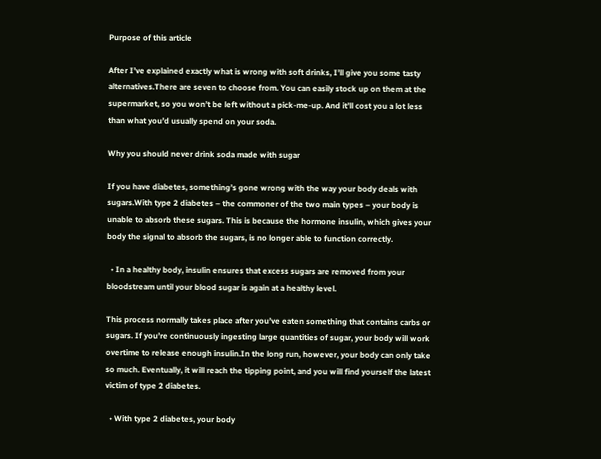Purpose of this article

After I’ve explained exactly what is wrong with soft drinks, I’ll give you some tasty alternatives.There are seven to choose from. You can easily stock up on them at the supermarket, so you won’t be left without a pick-me-up. And it’ll cost you a lot less than what you’d usually spend on your soda.

Why you should never drink soda made with sugar

If you have diabetes, something’s gone wrong with the way your body deals with sugars.With type 2 diabetes – the commoner of the two main types – your body is unable to absorb these sugars. This is because the hormone insulin, which gives your body the signal to absorb the sugars, is no longer able to function correctly.

  • In a healthy body, insulin ensures that excess sugars are removed from your bloodstream until your blood sugar is again at a healthy level.

This process normally takes place after you’ve eaten something that contains carbs or sugars. If you’re continuously ingesting large quantities of sugar, your body will work overtime to release enough insulin.In the long run, however, your body can only take so much. Eventually, it will reach the tipping point, and you will find yourself the latest victim of type 2 diabetes.

  • With type 2 diabetes, your body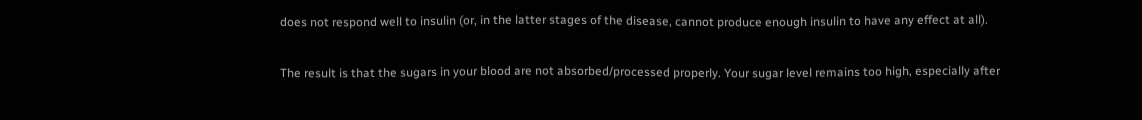does not respond well to insulin (or, in the latter stages of the disease, cannot produce enough insulin to have any effect at all).

The result is that the sugars in your blood are not absorbed/processed properly. Your sugar level remains too high, especially after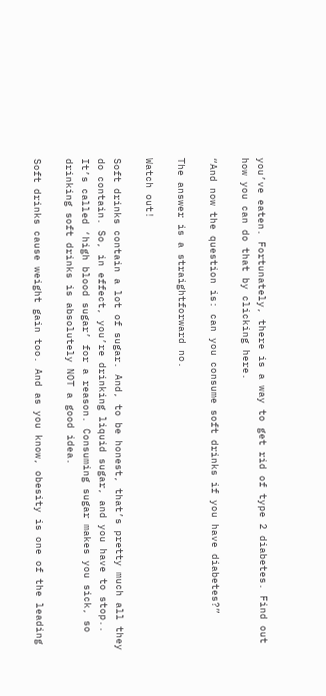you’ve eaten. Fortunately, there is a way to get rid of type 2 diabetes. Find out how you can do that by clicking here.

“And now the question is: can you consume soft drinks if you have diabetes?”

The answer is a straightforward no.

Watch out!

Soft drinks contain a lot of sugar. And, to be honest, that’s pretty much all they do contain. So, in effect, you’re drinking liquid sugar, and you have to stop.. It’s called ‘high blood sugar’ for a reason. Consuming sugar makes you sick, so drinking soft drinks is absolutely NOT a good idea.

Soft drinks cause weight gain too. And as you know, obesity is one of the leading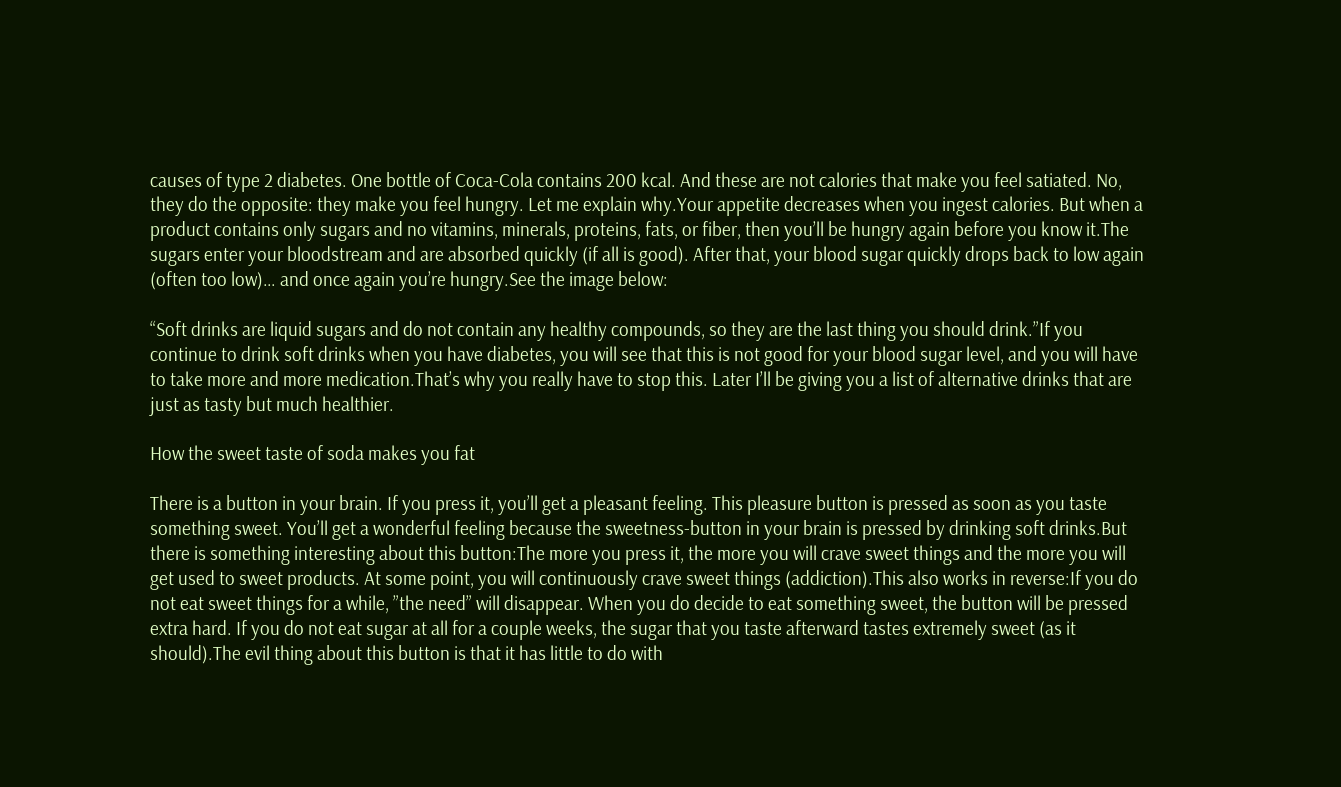causes of type 2 diabetes. One bottle of Coca-Cola contains 200 kcal. And these are not calories that make you feel satiated. No, they do the opposite: they make you feel hungry. Let me explain why.Your appetite decreases when you ingest calories. But when a product contains only sugars and no vitamins, minerals, proteins, fats, or fiber, then you’ll be hungry again before you know it.The sugars enter your bloodstream and are absorbed quickly (if all is good). After that, your blood sugar quickly drops back to low again (often too low)… and once again you’re hungry.See the image below:

“Soft drinks are liquid sugars and do not contain any healthy compounds, so they are the last thing you should drink.”If you continue to drink soft drinks when you have diabetes, you will see that this is not good for your blood sugar level, and you will have to take more and more medication.That’s why you really have to stop this. Later I’ll be giving you a list of alternative drinks that are just as tasty but much healthier.

How the sweet taste of soda makes you fat

There is a button in your brain. If you press it, you’ll get a pleasant feeling. This pleasure button is pressed as soon as you taste something sweet. You’ll get a wonderful feeling because the sweetness-button in your brain is pressed by drinking soft drinks.But there is something interesting about this button:The more you press it, the more you will crave sweet things and the more you will get used to sweet products. At some point, you will continuously crave sweet things (addiction).This also works in reverse:If you do not eat sweet things for a while, ”the need” will disappear. When you do decide to eat something sweet, the button will be pressed extra hard. If you do not eat sugar at all for a couple weeks, the sugar that you taste afterward tastes extremely sweet (as it should).The evil thing about this button is that it has little to do with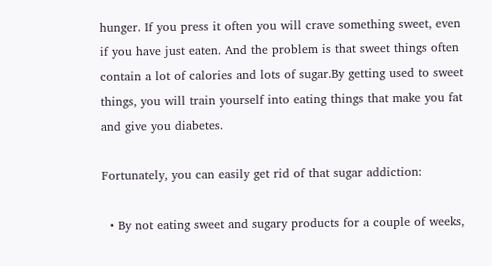hunger. If you press it often you will crave something sweet, even if you have just eaten. And the problem is that sweet things often contain a lot of calories and lots of sugar.By getting used to sweet things, you will train yourself into eating things that make you fat and give you diabetes.

Fortunately, you can easily get rid of that sugar addiction:

  • By not eating sweet and sugary products for a couple of weeks,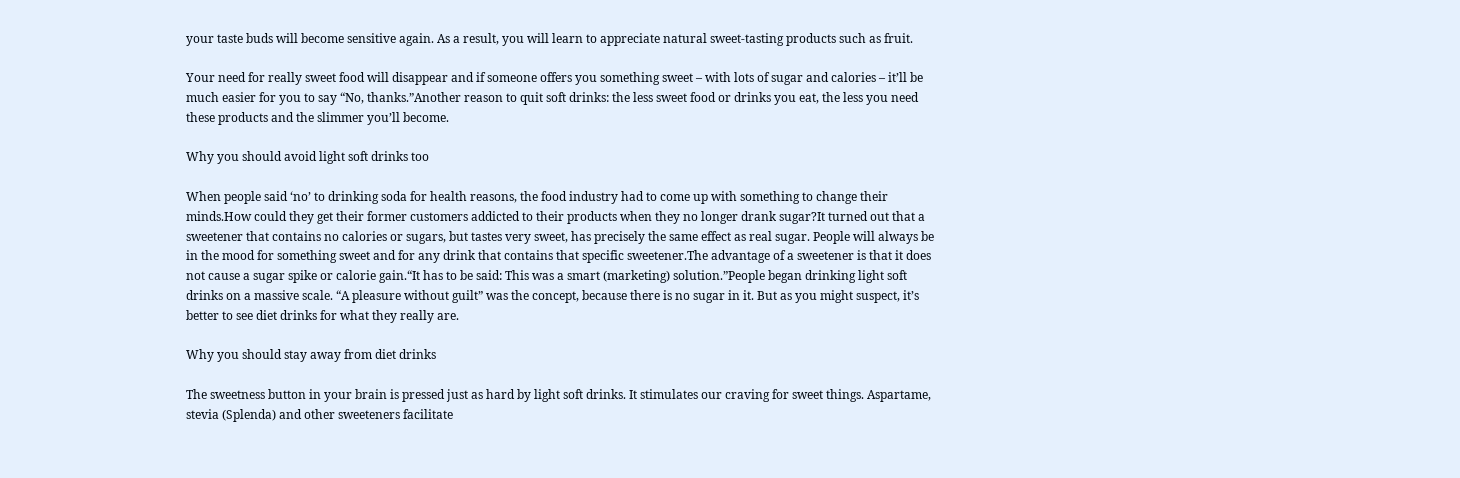your taste buds will become sensitive again. As a result, you will learn to appreciate natural sweet-tasting products such as fruit.

Your need for really sweet food will disappear and if someone offers you something sweet – with lots of sugar and calories – it’ll be much easier for you to say “No, thanks.”Another reason to quit soft drinks: the less sweet food or drinks you eat, the less you need these products and the slimmer you’ll become.

Why you should avoid light soft drinks too

When people said ‘no’ to drinking soda for health reasons, the food industry had to come up with something to change their minds.How could they get their former customers addicted to their products when they no longer drank sugar?It turned out that a sweetener that contains no calories or sugars, but tastes very sweet, has precisely the same effect as real sugar. People will always be in the mood for something sweet and for any drink that contains that specific sweetener.The advantage of a sweetener is that it does not cause a sugar spike or calorie gain.“It has to be said: This was a smart (marketing) solution.”People began drinking light soft drinks on a massive scale. “A pleasure without guilt” was the concept, because there is no sugar in it. But as you might suspect, it’s better to see diet drinks for what they really are.

Why you should stay away from diet drinks

The sweetness button in your brain is pressed just as hard by light soft drinks. It stimulates our craving for sweet things. Aspartame, stevia (Splenda) and other sweeteners facilitate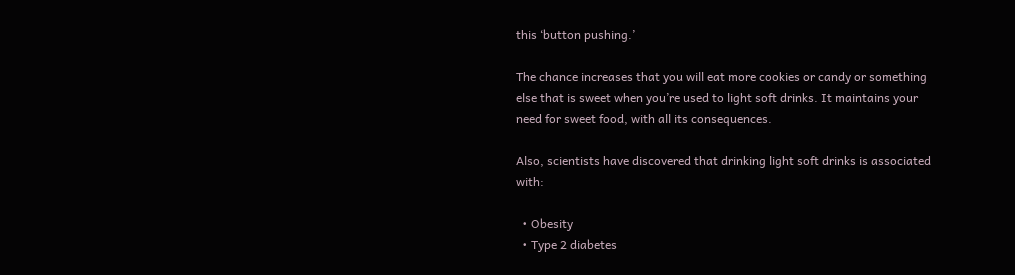this ‘button pushing.’

The chance increases that you will eat more cookies or candy or something else that is sweet when you’re used to light soft drinks. It maintains your need for sweet food, with all its consequences.

Also, scientists have discovered that drinking light soft drinks is associated with:

  • Obesity
  • Type 2 diabetes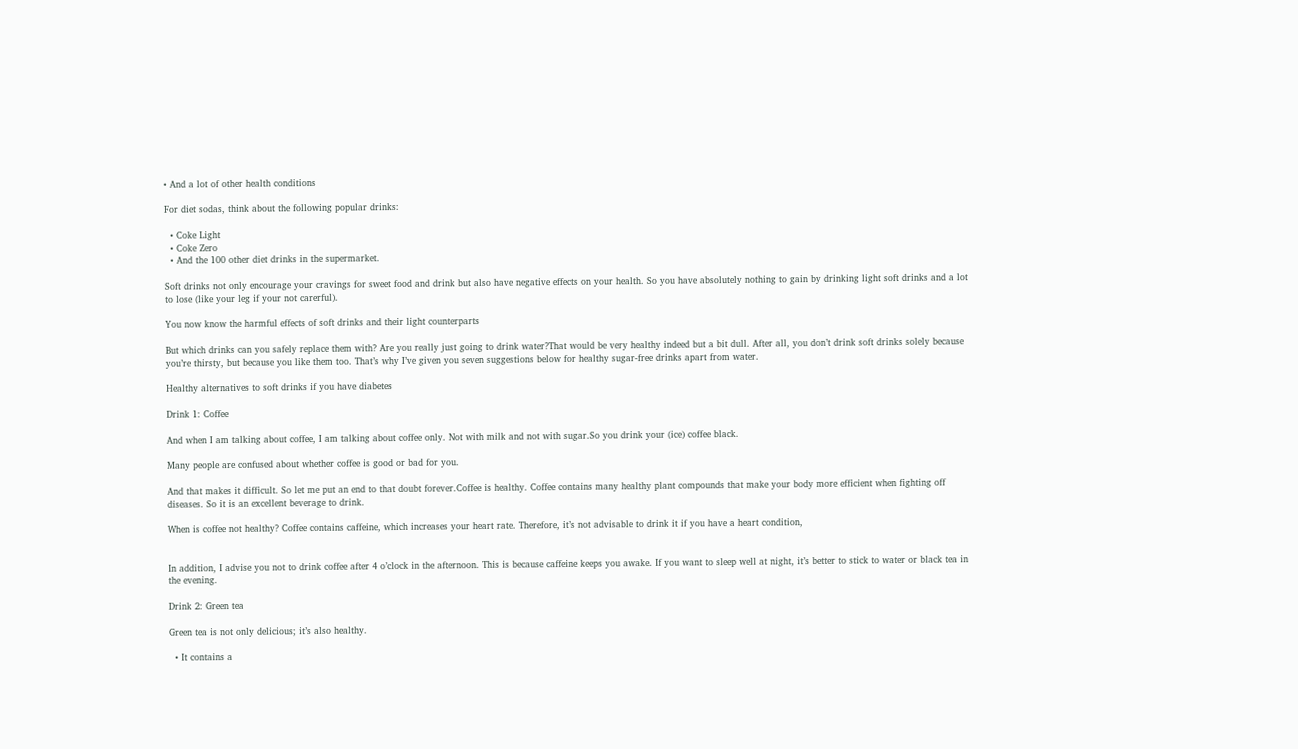• And a lot of other health conditions

For diet sodas, think about the following popular drinks:

  • Coke Light
  • Coke Zero
  • And the 100 other diet drinks in the supermarket.

Soft drinks not only encourage your cravings for sweet food and drink but also have negative effects on your health. So you have absolutely nothing to gain by drinking light soft drinks and a lot to lose (like your leg if your not carerful).

You now know the harmful effects of soft drinks and their light counterparts

But which drinks can you safely replace them with? Are you really just going to drink water?That would be very healthy indeed but a bit dull. After all, you don’t drink soft drinks solely because you’re thirsty, but because you like them too. That’s why I’ve given you seven suggestions below for healthy sugar-free drinks apart from water.

Healthy alternatives to soft drinks if you have diabetes

Drink 1: Coffee

And when I am talking about coffee, I am talking about coffee only. Not with milk and not with sugar.So you drink your (ice) coffee black.

Many people are confused about whether coffee is good or bad for you.

And that makes it difficult. So let me put an end to that doubt forever.Coffee is healthy. Coffee contains many healthy plant compounds that make your body more efficient when fighting off diseases. So it is an excellent beverage to drink.

When is coffee not healthy? Coffee contains caffeine, which increases your heart rate. Therefore, it’s not advisable to drink it if you have a heart condition,


In addition, I advise you not to drink coffee after 4 o’clock in the afternoon. This is because caffeine keeps you awake. If you want to sleep well at night, it’s better to stick to water or black tea in the evening.

Drink 2: Green tea

Green tea is not only delicious; it’s also healthy.

  • It contains a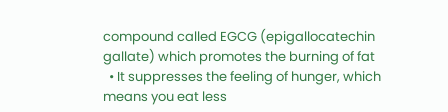compound called EGCG (epigallocatechin gallate) which promotes the burning of fat
  • It suppresses the feeling of hunger, which means you eat less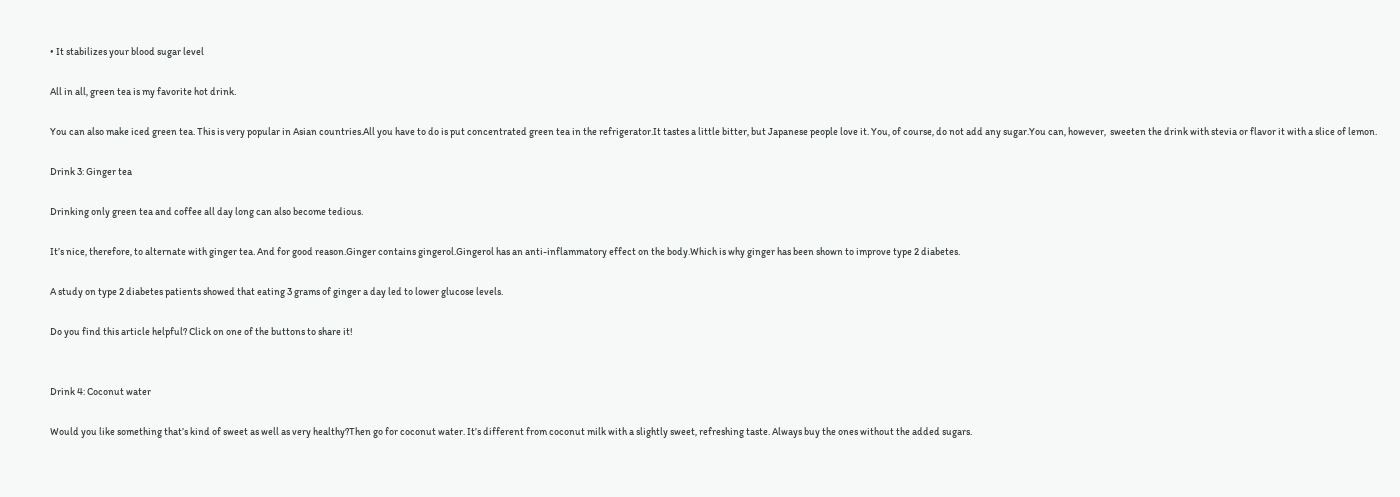• It stabilizes your blood sugar level

All in all, green tea is my favorite hot drink.

You can also make iced green tea. This is very popular in Asian countries.All you have to do is put concentrated green tea in the refrigerator.It tastes a little bitter, but Japanese people love it. You, of course, do not add any sugar.You can, however,  sweeten the drink with stevia or flavor it with a slice of lemon.

Drink 3: Ginger tea

Drinking only green tea and coffee all day long can also become tedious.

It’s nice, therefore, to alternate with ginger tea. And for good reason.Ginger contains gingerol.Gingerol has an anti-inflammatory effect on the body.Which is why ginger has been shown to improve type 2 diabetes.

A study on type 2 diabetes patients showed that eating 3 grams of ginger a day led to lower glucose levels.

Do you find this article helpful? Click on one of the buttons to share it!


Drink 4: Coconut water

Would you like something that’s kind of sweet as well as very healthy?Then go for coconut water. It’s different from coconut milk with a slightly sweet, refreshing taste. Always buy the ones without the added sugars.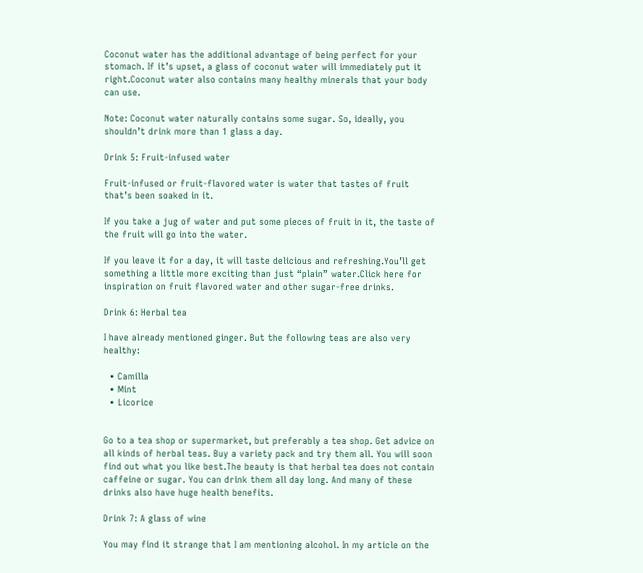Coconut water has the additional advantage of being perfect for your stomach. If it’s upset, a glass of coconut water will immediately put it right.Coconut water also contains many healthy minerals that your body can use.

Note: Coconut water naturally contains some sugar. So, ideally, you shouldn’t drink more than 1 glass a day.

Drink 5: Fruit-infused water

Fruit-infused or fruit-flavored water is water that tastes of fruit that’s been soaked in it.

If you take a jug of water and put some pieces of fruit in it, the taste of the fruit will go into the water.

If you leave it for a day, it will taste delicious and refreshing.You’ll get something a little more exciting than just “plain” water.Click here for inspiration on fruit flavored water and other sugar-free drinks.

Drink 6: Herbal tea

I have already mentioned ginger. But the following teas are also very healthy:

  • Camilla
  • Mint
  • Licorice


Go to a tea shop or supermarket, but preferably a tea shop. Get advice on all kinds of herbal teas. Buy a variety pack and try them all. You will soon find out what you like best.The beauty is that herbal tea does not contain caffeine or sugar. You can drink them all day long. And many of these drinks also have huge health benefits.

Drink 7: A glass of wine

You may find it strange that I am mentioning alcohol. In my article on the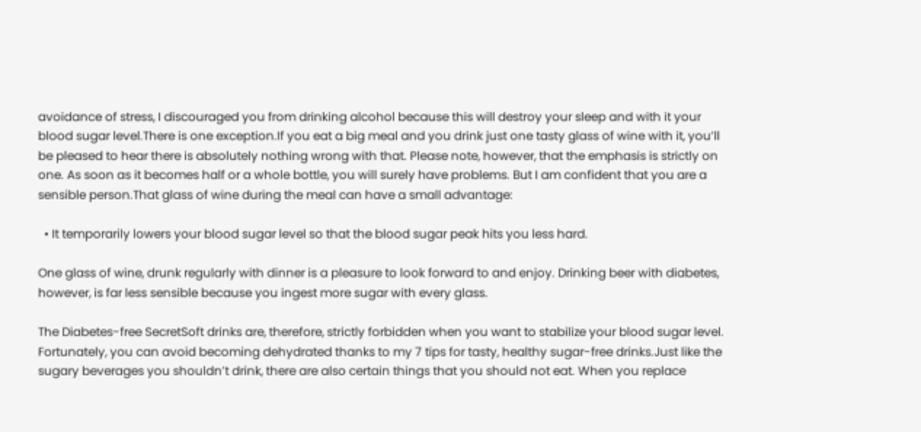avoidance of stress, I discouraged you from drinking alcohol because this will destroy your sleep and with it your blood sugar level.There is one exception.If you eat a big meal and you drink just one tasty glass of wine with it, you’ll be pleased to hear there is absolutely nothing wrong with that. Please note, however, that the emphasis is strictly on one. As soon as it becomes half or a whole bottle, you will surely have problems. But I am confident that you are a sensible person.That glass of wine during the meal can have a small advantage:

  • It temporarily lowers your blood sugar level so that the blood sugar peak hits you less hard.

One glass of wine, drunk regularly with dinner is a pleasure to look forward to and enjoy. Drinking beer with diabetes, however, is far less sensible because you ingest more sugar with every glass.

The Diabetes-free SecretSoft drinks are, therefore, strictly forbidden when you want to stabilize your blood sugar level. Fortunately, you can avoid becoming dehydrated thanks to my 7 tips for tasty, healthy sugar-free drinks.Just like the sugary beverages you shouldn’t drink, there are also certain things that you should not eat. When you replace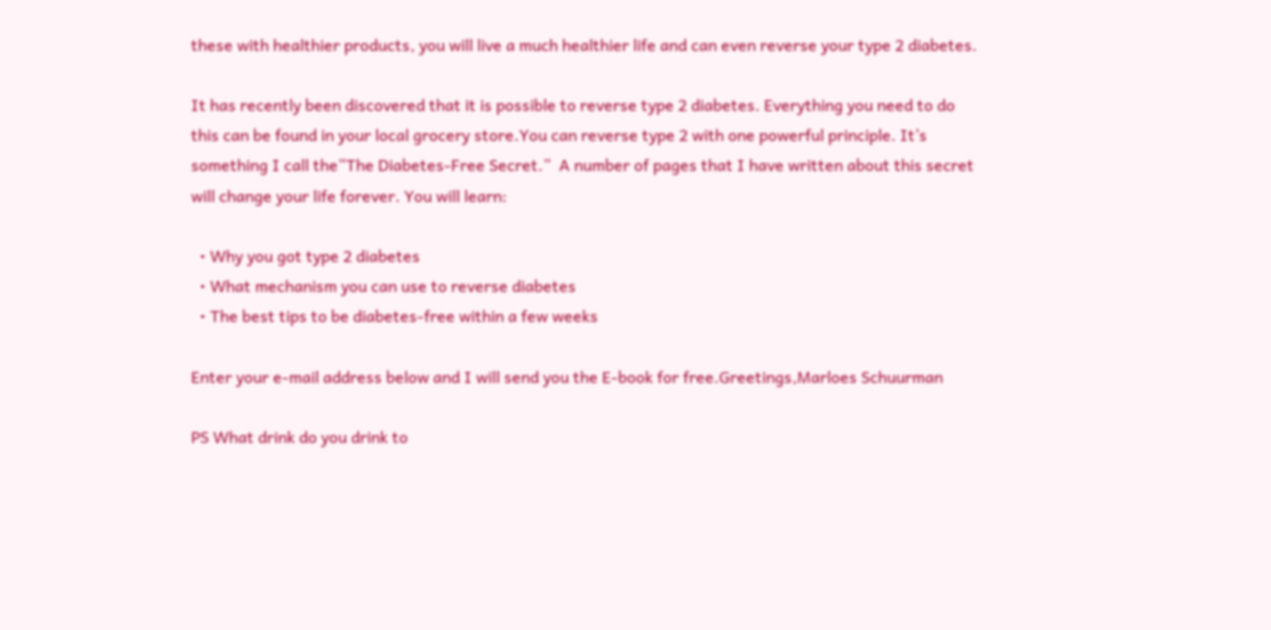these with healthier products, you will live a much healthier life and can even reverse your type 2 diabetes.

It has recently been discovered that it is possible to reverse type 2 diabetes. Everything you need to do this can be found in your local grocery store.You can reverse type 2 with one powerful principle. It’s something I call the“The Diabetes-Free Secret.”  A number of pages that I have written about this secret will change your life forever. You will learn:

  • Why you got type 2 diabetes
  • What mechanism you can use to reverse diabetes
  • The best tips to be diabetes-free within a few weeks

Enter your e-mail address below and I will send you the E-book for free.Greetings,Marloes Schuurman

PS What drink do you drink to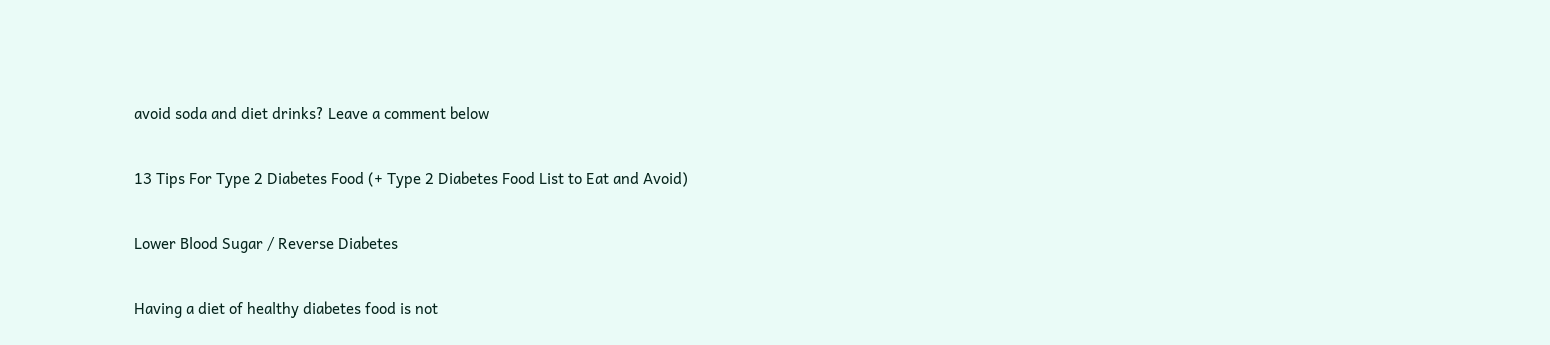avoid soda and diet drinks? Leave a comment below

13 Tips For Type 2 Diabetes Food (+ Type 2 Diabetes Food List to Eat and Avoid)

Lower Blood Sugar / Reverse Diabetes

Having a diet of healthy diabetes food is not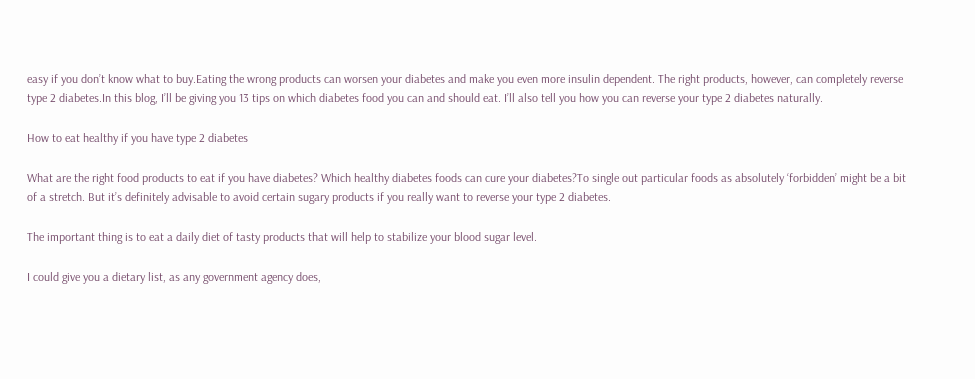easy if you don’t know what to buy.Eating the wrong products can worsen your diabetes and make you even more insulin dependent. The right products, however, can completely reverse type 2 diabetes.In this blog, I’ll be giving you 13 tips on which diabetes food you can and should eat. I’ll also tell you how you can reverse your type 2 diabetes naturally.

How to eat healthy if you have type 2 diabetes

What are the right food products to eat if you have diabetes? Which healthy diabetes foods can cure your diabetes?To single out particular foods as absolutely ‘forbidden’ might be a bit of a stretch. But it’s definitely advisable to avoid certain sugary products if you really want to reverse your type 2 diabetes.

The important thing is to eat a daily diet of tasty products that will help to stabilize your blood sugar level.

I could give you a dietary list, as any government agency does,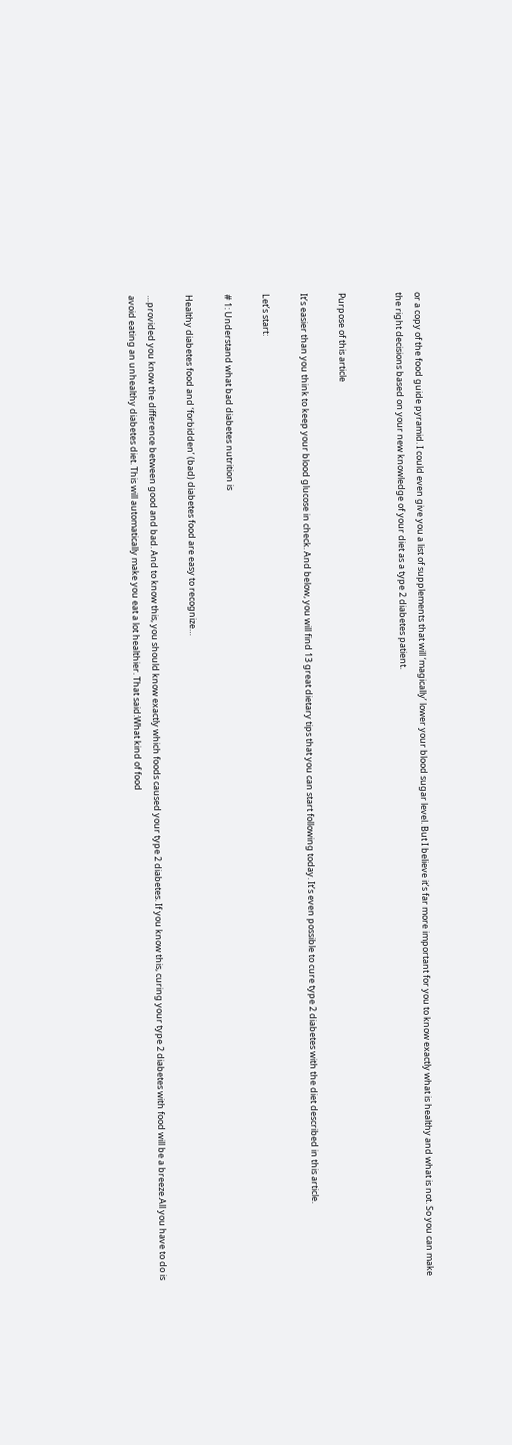or a copy of the food guide pyramid. I could even give you a list of supplements that will ‘magically’ lower your blood sugar level. But I believe it’s far more important for you to know exactly what is healthy and what is not. So you can make the right decisions based on your new knowledge of your diet as a type 2 diabetes patient.


Purpose of this article

It’s easier than you think to keep your blood glucose in check. And below, you will find 13 great dietary tips that you can start following today. It’s even possible to cure type 2 diabetes with the diet described in this article.

Let’s start:

# 1: Understand what bad diabetes nutrition is

Healthy diabetes food and ‘forbidden’ (bad) diabetes food are easy to recognize…

…provided you know the difference between good and bad. And to know this, you should know exactly which foods caused your type 2 diabetes. If you know this, curing your type 2 diabetes with food will be a breeze.All you have to do is avoid eating an unhealthy diabetes diet. This will automatically make you eat a lot healthier. That said:What kind of food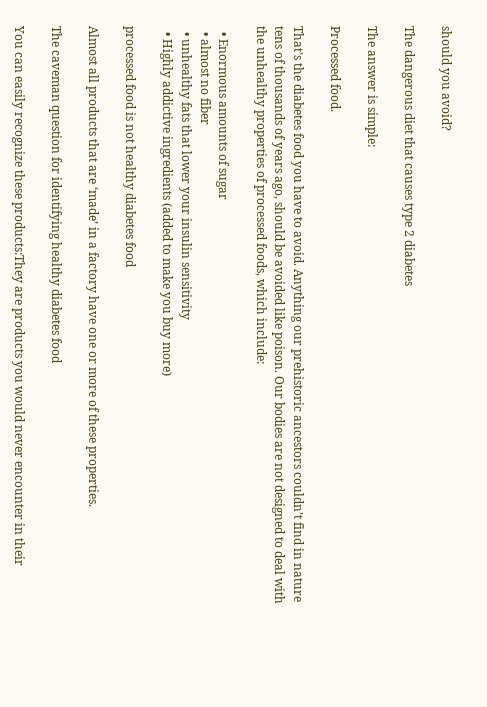should you avoid?

The dangerous diet that causes type 2 diabetes

The answer is simple:

Processed food.

That’s the diabetes food you have to avoid. Anything our prehistoric ancestors couldn’t find in nature tens of thousands of years ago, should be avoided like poison. Our bodies are not designed to deal with the unhealthy properties of processed foods, which include:

  • Enormous amounts of sugar
  • almost no fiber
  • unhealthy fats that lower your insulin sensitivity
  • Highly addictive ingredients (added to make you buy more)

processed food is not healthy diabetes food

Almost all products that are ‘made’ in a factory have one or more of these properties.

The caveman question for identifying healthy diabetes food

You can easily recognize these products:They are products you would never encounter in their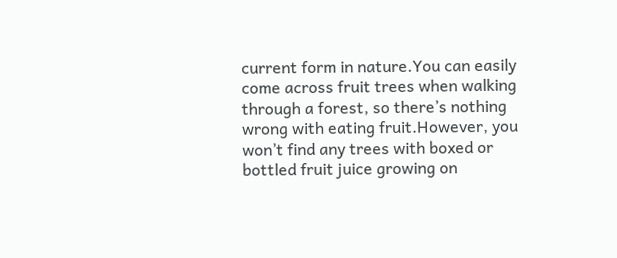current form in nature.You can easily come across fruit trees when walking through a forest, so there’s nothing wrong with eating fruit.However, you won’t find any trees with boxed or bottled fruit juice growing on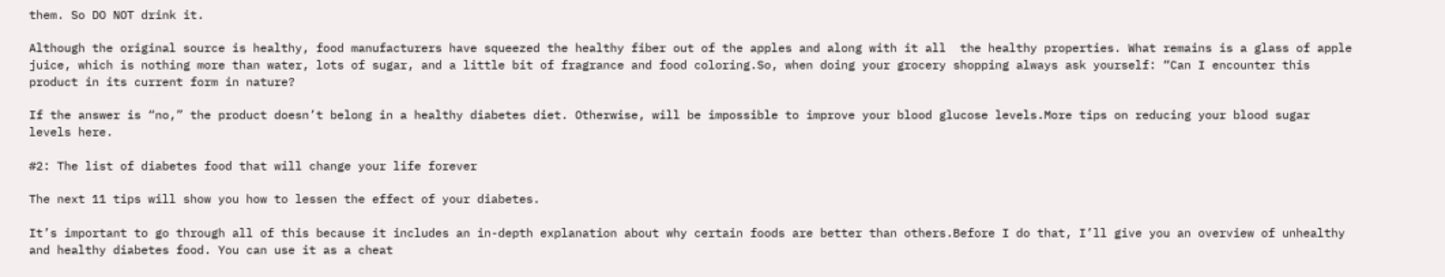them. So DO NOT drink it.

Although the original source is healthy, food manufacturers have squeezed the healthy fiber out of the apples and along with it all  the healthy properties. What remains is a glass of apple juice, which is nothing more than water, lots of sugar, and a little bit of fragrance and food coloring.So, when doing your grocery shopping always ask yourself: “Can I encounter this product in its current form in nature?

If the answer is “no,” the product doesn’t belong in a healthy diabetes diet. Otherwise, will be impossible to improve your blood glucose levels.More tips on reducing your blood sugar levels here.

#2: The list of diabetes food that will change your life forever

The next 11 tips will show you how to lessen the effect of your diabetes.

It’s important to go through all of this because it includes an in-depth explanation about why certain foods are better than others.Before I do that, I’ll give you an overview of unhealthy and healthy diabetes food. You can use it as a cheat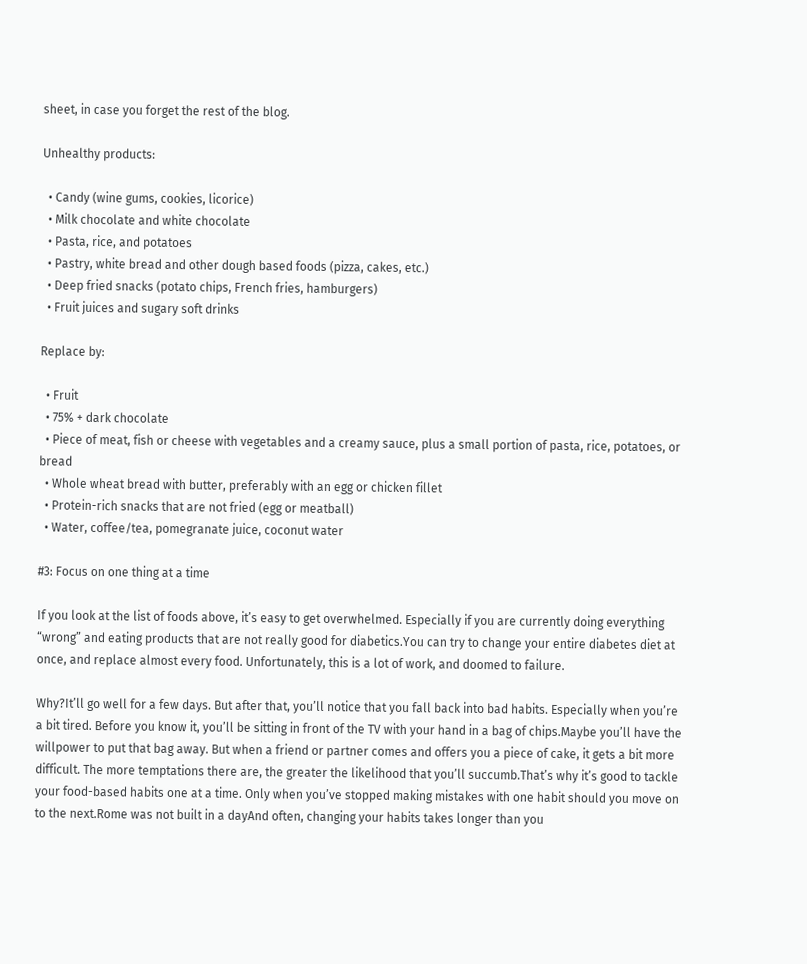sheet, in case you forget the rest of the blog.

Unhealthy products:

  • Candy (wine gums, cookies, licorice)
  • Milk chocolate and white chocolate
  • Pasta, rice, and potatoes
  • Pastry, white bread and other dough based foods (pizza, cakes, etc.)
  • Deep fried snacks (potato chips, French fries, hamburgers)
  • Fruit juices and sugary soft drinks

Replace by:

  • Fruit
  • 75% + dark chocolate
  • Piece of meat, fish or cheese with vegetables and a creamy sauce, plus a small portion of pasta, rice, potatoes, or bread
  • Whole wheat bread with butter, preferably with an egg or chicken fillet
  • Protein-rich snacks that are not fried (egg or meatball)
  • Water, coffee/tea, pomegranate juice, coconut water

#3: Focus on one thing at a time

If you look at the list of foods above, it’s easy to get overwhelmed. Especially if you are currently doing everything “wrong” and eating products that are not really good for diabetics.You can try to change your entire diabetes diet at once, and replace almost every food. Unfortunately, this is a lot of work, and doomed to failure.

Why?It’ll go well for a few days. But after that, you’ll notice that you fall back into bad habits. Especially when you’re a bit tired. Before you know it, you’ll be sitting in front of the TV with your hand in a bag of chips.Maybe you’ll have the willpower to put that bag away. But when a friend or partner comes and offers you a piece of cake, it gets a bit more difficult. The more temptations there are, the greater the likelihood that you’ll succumb.That’s why it’s good to tackle your food-based habits one at a time. Only when you’ve stopped making mistakes with one habit should you move on to the next.Rome was not built in a dayAnd often, changing your habits takes longer than you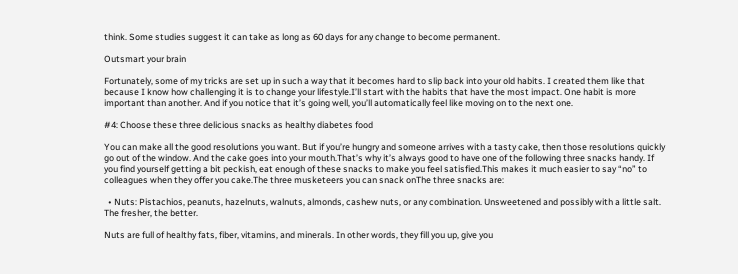think. Some studies suggest it can take as long as 60 days for any change to become permanent.

Outsmart your brain

Fortunately, some of my tricks are set up in such a way that it becomes hard to slip back into your old habits. I created them like that because I know how challenging it is to change your lifestyle.I’ll start with the habits that have the most impact. One habit is more important than another. And if you notice that it’s going well, you’ll automatically feel like moving on to the next one.

#4: Choose these three delicious snacks as healthy diabetes food

You can make all the good resolutions you want. But if you’re hungry and someone arrives with a tasty cake, then those resolutions quickly go out of the window. And the cake goes into your mouth.That’s why it’s always good to have one of the following three snacks handy. If you find yourself getting a bit peckish, eat enough of these snacks to make you feel satisfied.This makes it much easier to say “no” to colleagues when they offer you cake.The three musketeers you can snack onThe three snacks are:

  • Nuts: Pistachios, peanuts, hazelnuts, walnuts, almonds, cashew nuts, or any combination. Unsweetened and possibly with a little salt. The fresher, the better.

Nuts are full of healthy fats, fiber, vitamins, and minerals. In other words, they fill you up, give you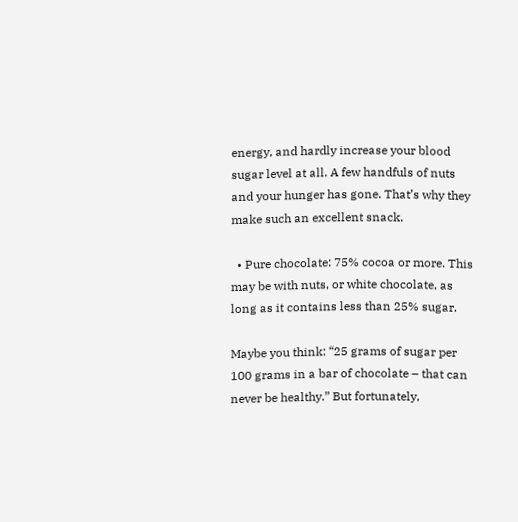energy, and hardly increase your blood sugar level at all. A few handfuls of nuts and your hunger has gone. That’s why they make such an excellent snack.

  • Pure chocolate: 75% cocoa or more. This may be with nuts, or white chocolate, as long as it contains less than 25% sugar.

Maybe you think: “25 grams of sugar per 100 grams in a bar of chocolate – that can never be healthy.” But fortunately,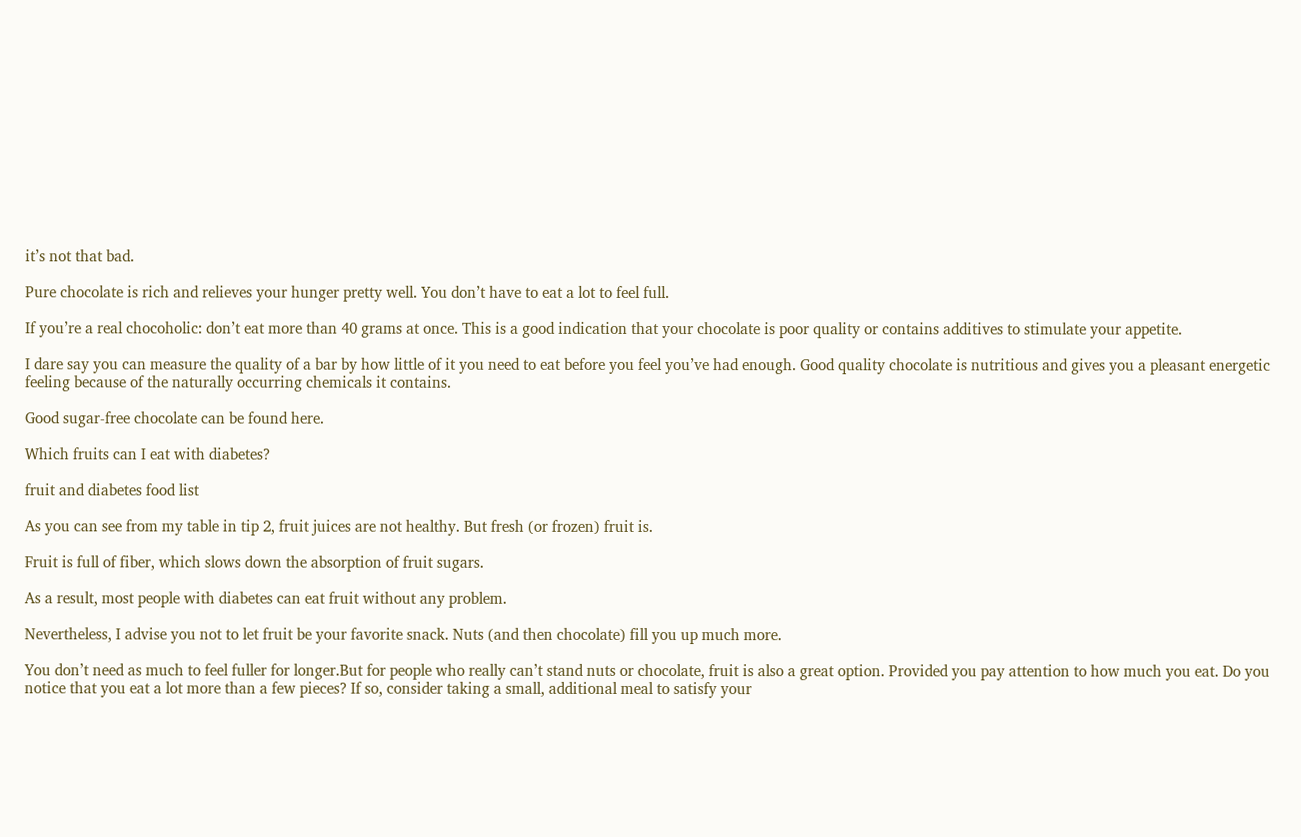it’s not that bad.

Pure chocolate is rich and relieves your hunger pretty well. You don’t have to eat a lot to feel full.

If you’re a real chocoholic: don’t eat more than 40 grams at once. This is a good indication that your chocolate is poor quality or contains additives to stimulate your appetite.

I dare say you can measure the quality of a bar by how little of it you need to eat before you feel you’ve had enough. Good quality chocolate is nutritious and gives you a pleasant energetic feeling because of the naturally occurring chemicals it contains.

Good sugar-free chocolate can be found here.

Which fruits can I eat with diabetes?

fruit and diabetes food list

As you can see from my table in tip 2, fruit juices are not healthy. But fresh (or frozen) fruit is.

Fruit is full of fiber, which slows down the absorption of fruit sugars.

As a result, most people with diabetes can eat fruit without any problem.

Nevertheless, I advise you not to let fruit be your favorite snack. Nuts (and then chocolate) fill you up much more.

You don’t need as much to feel fuller for longer.But for people who really can’t stand nuts or chocolate, fruit is also a great option. Provided you pay attention to how much you eat. Do you notice that you eat a lot more than a few pieces? If so, consider taking a small, additional meal to satisfy your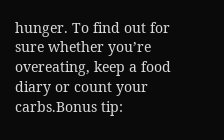hunger. To find out for sure whether you’re overeating, keep a food diary or count your carbs.Bonus tip: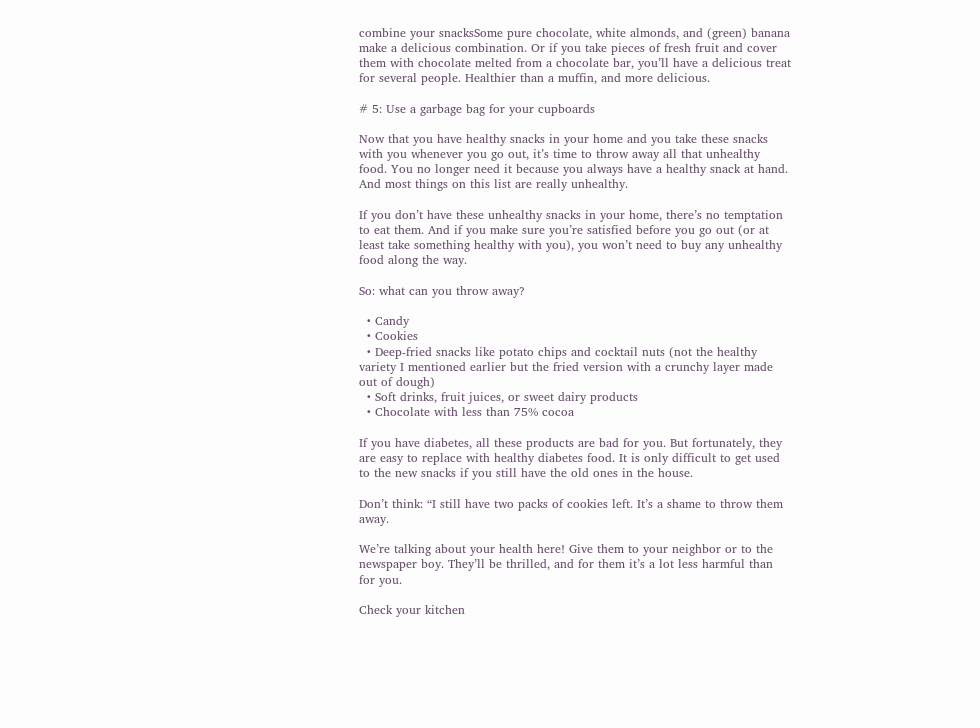combine your snacksSome pure chocolate, white almonds, and (green) banana make a delicious combination. Or if you take pieces of fresh fruit and cover them with chocolate melted from a chocolate bar, you’ll have a delicious treat for several people. Healthier than a muffin, and more delicious.

# 5: Use a garbage bag for your cupboards

Now that you have healthy snacks in your home and you take these snacks with you whenever you go out, it’s time to throw away all that unhealthy food. You no longer need it because you always have a healthy snack at hand. And most things on this list are really unhealthy.

If you don’t have these unhealthy snacks in your home, there’s no temptation to eat them. And if you make sure you’re satisfied before you go out (or at least take something healthy with you), you won’t need to buy any unhealthy food along the way.

So: what can you throw away?

  • Candy
  • Cookies
  • Deep-fried snacks like potato chips and cocktail nuts (not the healthy variety I mentioned earlier but the fried version with a crunchy layer made out of dough)
  • Soft drinks, fruit juices, or sweet dairy products
  • Chocolate with less than 75% cocoa

If you have diabetes, all these products are bad for you. But fortunately, they are easy to replace with healthy diabetes food. It is only difficult to get used to the new snacks if you still have the old ones in the house.

Don’t think: “I still have two packs of cookies left. It’s a shame to throw them away.

We’re talking about your health here! Give them to your neighbor or to the newspaper boy. They’ll be thrilled, and for them it’s a lot less harmful than for you.

Check your kitchen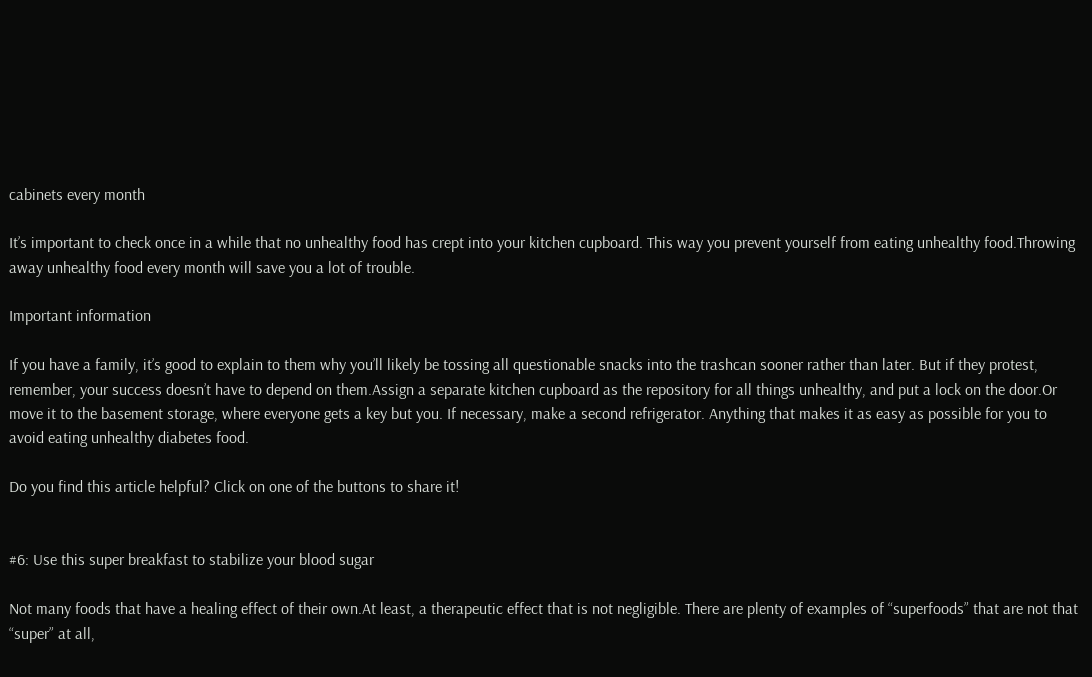cabinets every month

It’s important to check once in a while that no unhealthy food has crept into your kitchen cupboard. This way you prevent yourself from eating unhealthy food.Throwing away unhealthy food every month will save you a lot of trouble.

Important information

If you have a family, it’s good to explain to them why you’ll likely be tossing all questionable snacks into the trashcan sooner rather than later. But if they protest, remember, your success doesn’t have to depend on them.Assign a separate kitchen cupboard as the repository for all things unhealthy, and put a lock on the door.Or move it to the basement storage, where everyone gets a key but you. If necessary, make a second refrigerator. Anything that makes it as easy as possible for you to avoid eating unhealthy diabetes food.

Do you find this article helpful? Click on one of the buttons to share it!


#6: Use this super breakfast to stabilize your blood sugar

Not many foods that have a healing effect of their own.At least, a therapeutic effect that is not negligible. There are plenty of examples of “superfoods” that are not that “super” at all,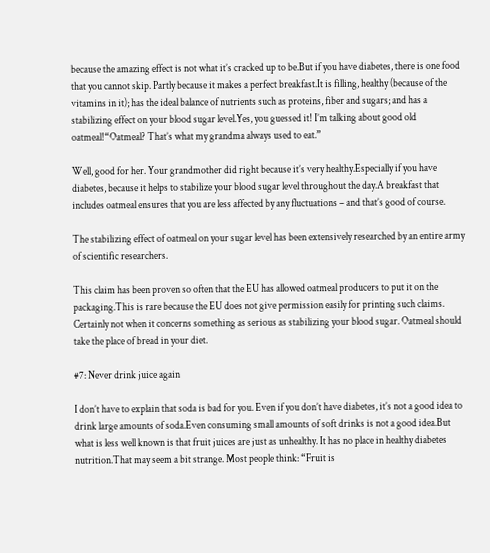because the amazing effect is not what it’s cracked up to be.But if you have diabetes, there is one food that you cannot skip. Partly because it makes a perfect breakfast.It is filling, healthy (because of the vitamins in it); has the ideal balance of nutrients such as proteins, fiber and sugars; and has a stabilizing effect on your blood sugar level.Yes, you guessed it! I’m talking about good old oatmeal!“Oatmeal? That’s what my grandma always used to eat.”

Well, good for her. Your grandmother did right because it’s very healthy.Especially if you have diabetes, because it helps to stabilize your blood sugar level throughout the day.A breakfast that includes oatmeal ensures that you are less affected by any fluctuations – and that’s good of course.

The stabilizing effect of oatmeal on your sugar level has been extensively researched by an entire army of scientific researchers.

This claim has been proven so often that the EU has allowed oatmeal producers to put it on the packaging.This is rare because the EU does not give permission easily for printing such claims. Certainly not when it concerns something as serious as stabilizing your blood sugar. Oatmeal should take the place of bread in your diet.

#7: Never drink juice again

I don’t have to explain that soda is bad for you. Even if you don’t have diabetes, it’s not a good idea to drink large amounts of soda.Even consuming small amounts of soft drinks is not a good idea.But what is less well known is that fruit juices are just as unhealthy. It has no place in healthy diabetes nutrition.That may seem a bit strange. Most people think: “Fruit is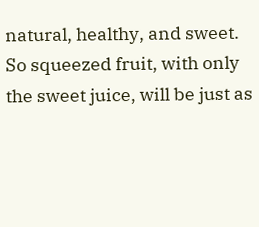natural, healthy, and sweet. So squeezed fruit, with only the sweet juice, will be just as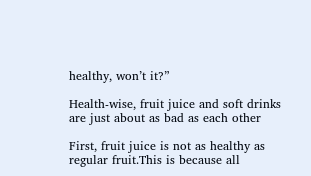healthy, won’t it?”

Health-wise, fruit juice and soft drinks are just about as bad as each other

First, fruit juice is not as healthy as regular fruit.This is because all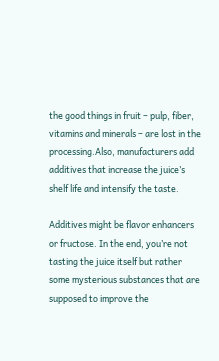the good things in fruit – pulp, fiber, vitamins and minerals – are lost in the processing.Also, manufacturers add additives that increase the juice’s shelf life and intensify the taste.

Additives might be flavor enhancers or fructose. In the end, you’re not tasting the juice itself but rather some mysterious substances that are supposed to improve the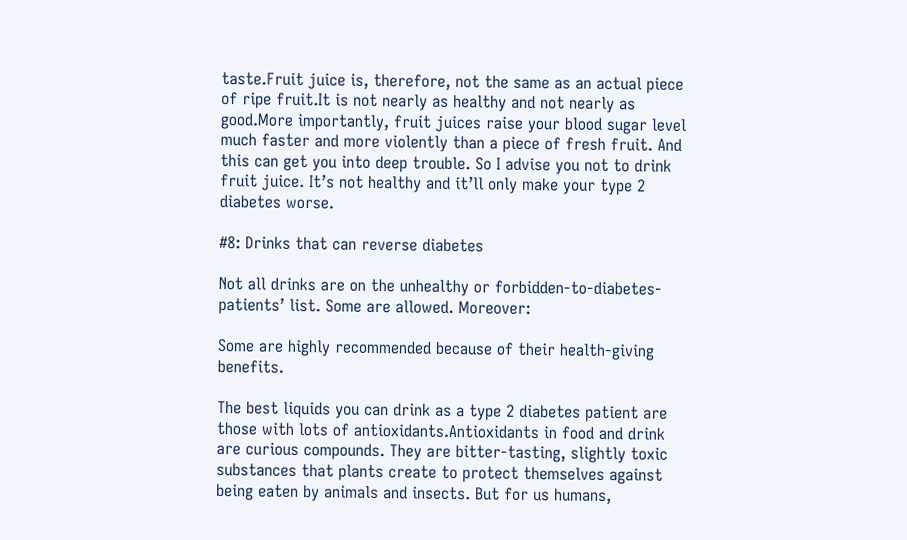taste.Fruit juice is, therefore, not the same as an actual piece of ripe fruit.It is not nearly as healthy and not nearly as good.More importantly, fruit juices raise your blood sugar level much faster and more violently than a piece of fresh fruit. And this can get you into deep trouble. So I advise you not to drink fruit juice. It’s not healthy and it’ll only make your type 2 diabetes worse.

#8: Drinks that can reverse diabetes

Not all drinks are on the unhealthy or forbidden-to-diabetes-patients’ list. Some are allowed. Moreover:

Some are highly recommended because of their health-giving benefits.

The best liquids you can drink as a type 2 diabetes patient are those with lots of antioxidants.Antioxidants in food and drink are curious compounds. They are bitter-tasting, slightly toxic substances that plants create to protect themselves against being eaten by animals and insects. But for us humans,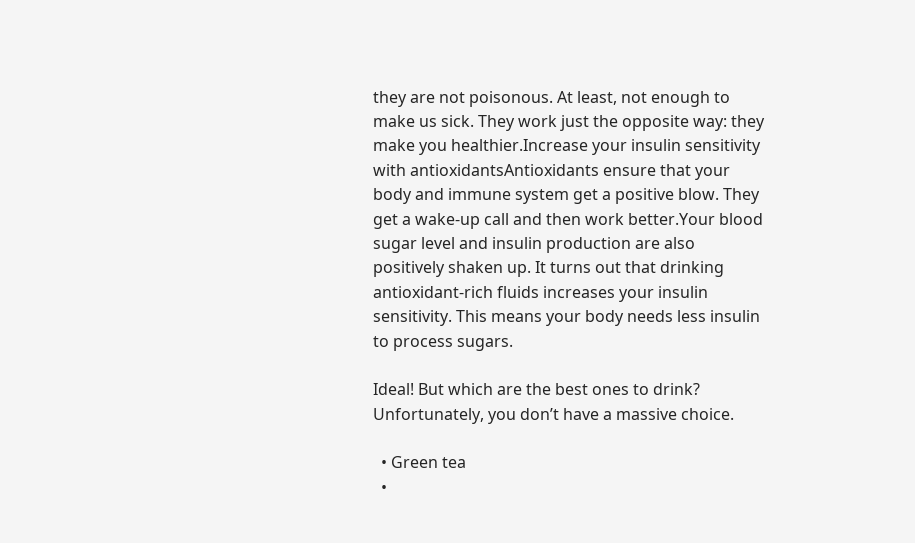they are not poisonous. At least, not enough to make us sick. They work just the opposite way: they make you healthier.Increase your insulin sensitivity with antioxidantsAntioxidants ensure that your body and immune system get a positive blow. They get a wake-up call and then work better.Your blood sugar level and insulin production are also positively shaken up. It turns out that drinking antioxidant-rich fluids increases your insulin sensitivity. This means your body needs less insulin to process sugars.

Ideal! But which are the best ones to drink? Unfortunately, you don’t have a massive choice.

  • Green tea
  •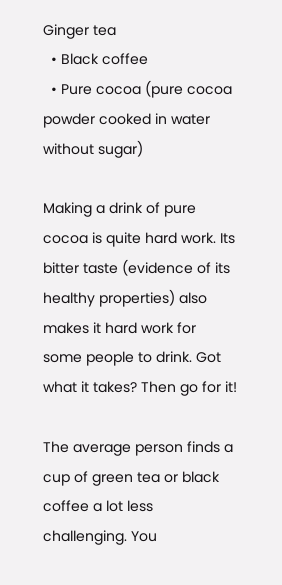Ginger tea
  • Black coffee
  • Pure cocoa (pure cocoa powder cooked in water without sugar)

Making a drink of pure cocoa is quite hard work. Its bitter taste (evidence of its healthy properties) also makes it hard work for some people to drink. Got what it takes? Then go for it!

The average person finds a cup of green tea or black coffee a lot less challenging. You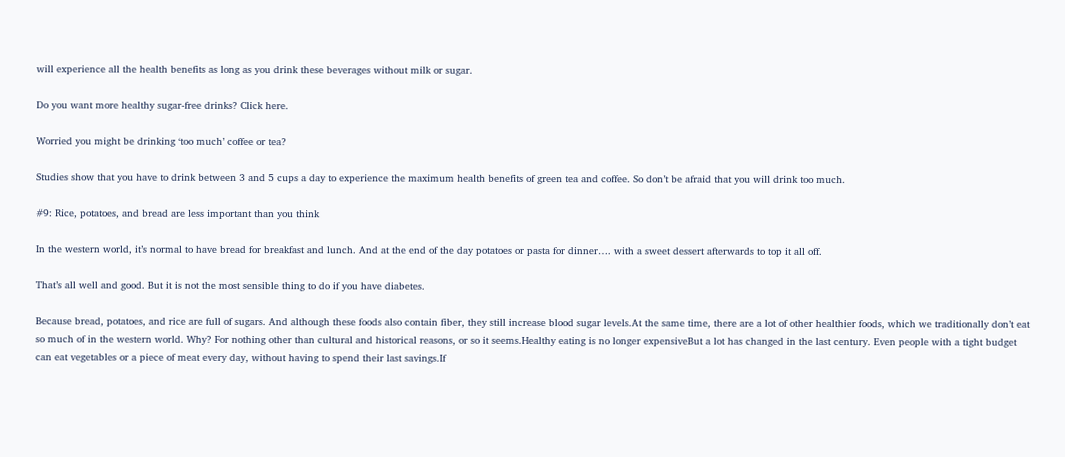will experience all the health benefits as long as you drink these beverages without milk or sugar.

Do you want more healthy sugar-free drinks? Click here.

Worried you might be drinking ‘too much’ coffee or tea?

Studies show that you have to drink between 3 and 5 cups a day to experience the maximum health benefits of green tea and coffee. So don’t be afraid that you will drink too much.

#9: Rice, potatoes, and bread are less important than you think

In the western world, it’s normal to have bread for breakfast and lunch. And at the end of the day potatoes or pasta for dinner…. with a sweet dessert afterwards to top it all off.

That’s all well and good. But it is not the most sensible thing to do if you have diabetes.

Because bread, potatoes, and rice are full of sugars. And although these foods also contain fiber, they still increase blood sugar levels.At the same time, there are a lot of other healthier foods, which we traditionally don’t eat so much of in the western world. Why? For nothing other than cultural and historical reasons, or so it seems.Healthy eating is no longer expensiveBut a lot has changed in the last century. Even people with a tight budget can eat vegetables or a piece of meat every day, without having to spend their last savings.If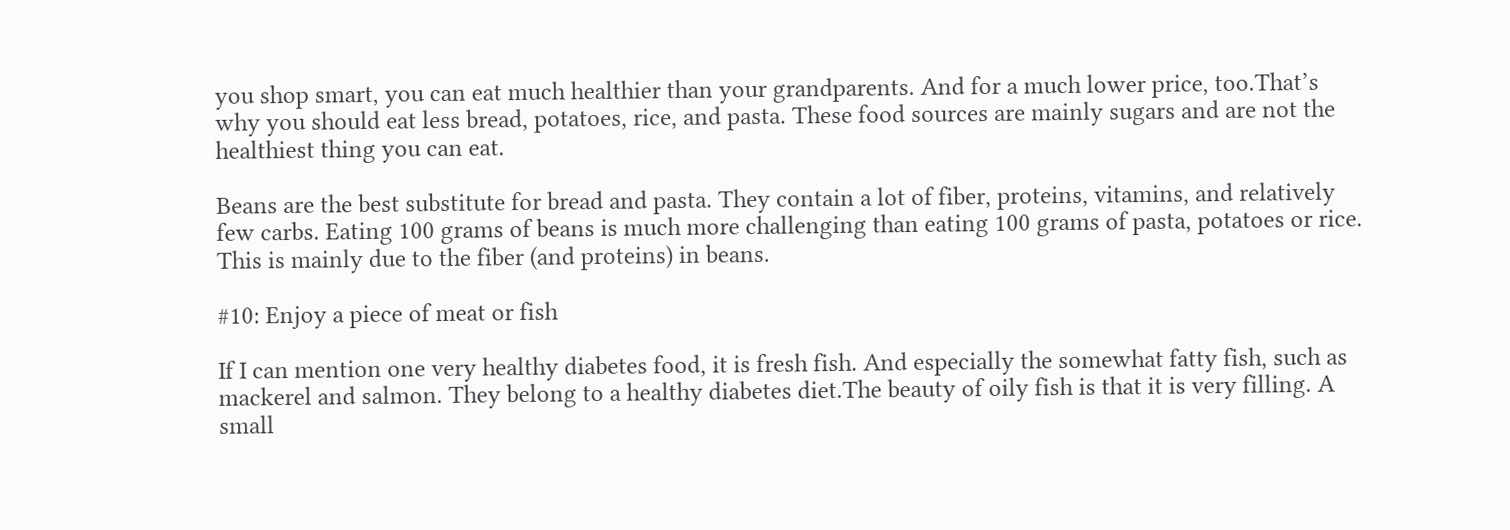you shop smart, you can eat much healthier than your grandparents. And for a much lower price, too.That’s why you should eat less bread, potatoes, rice, and pasta. These food sources are mainly sugars and are not the healthiest thing you can eat.

Beans are the best substitute for bread and pasta. They contain a lot of fiber, proteins, vitamins, and relatively few carbs. Eating 100 grams of beans is much more challenging than eating 100 grams of pasta, potatoes or rice. This is mainly due to the fiber (and proteins) in beans.

#10: Enjoy a piece of meat or fish

If I can mention one very healthy diabetes food, it is fresh fish. And especially the somewhat fatty fish, such as mackerel and salmon. They belong to a healthy diabetes diet.The beauty of oily fish is that it is very filling. A small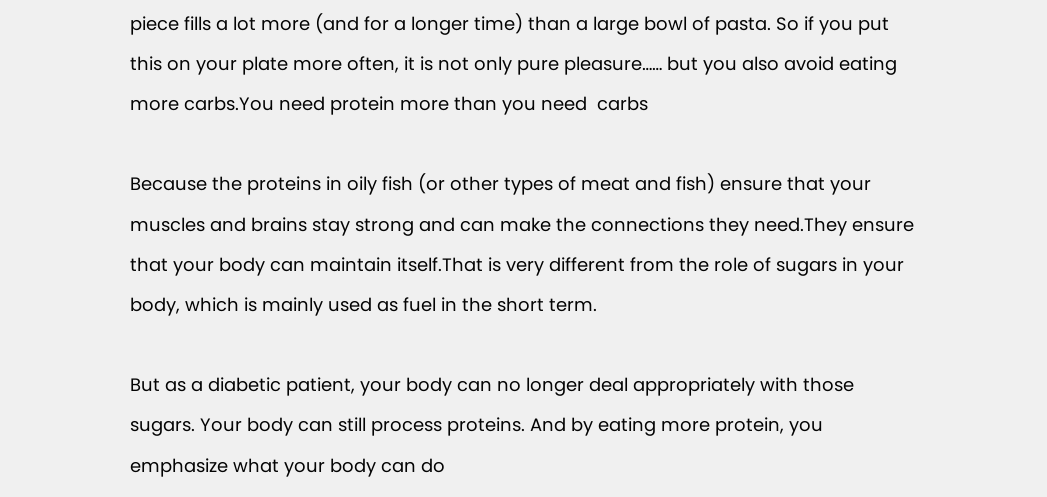piece fills a lot more (and for a longer time) than a large bowl of pasta. So if you put this on your plate more often, it is not only pure pleasure…… but you also avoid eating more carbs.You need protein more than you need  carbs

Because the proteins in oily fish (or other types of meat and fish) ensure that your muscles and brains stay strong and can make the connections they need.They ensure that your body can maintain itself.That is very different from the role of sugars in your body, which is mainly used as fuel in the short term.

But as a diabetic patient, your body can no longer deal appropriately with those sugars. Your body can still process proteins. And by eating more protein, you emphasize what your body can do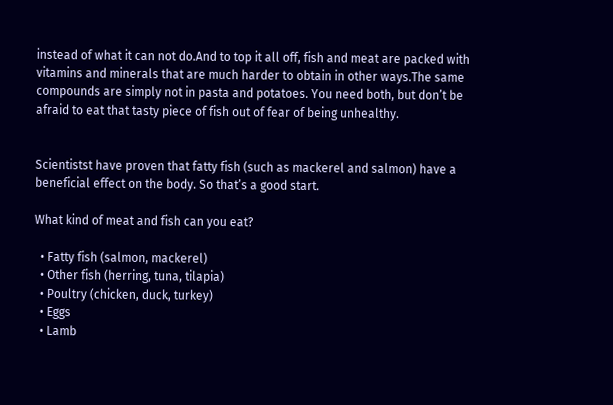instead of what it can not do.And to top it all off, fish and meat are packed with vitamins and minerals that are much harder to obtain in other ways.The same compounds are simply not in pasta and potatoes. You need both, but don’t be afraid to eat that tasty piece of fish out of fear of being unhealthy.


Scientistst have proven that fatty fish (such as mackerel and salmon) have a beneficial effect on the body. So that’s a good start.

What kind of meat and fish can you eat?

  • Fatty fish (salmon, mackerel)
  • Other fish (herring, tuna, tilapia)
  • Poultry (chicken, duck, turkey)
  • Eggs
  • Lamb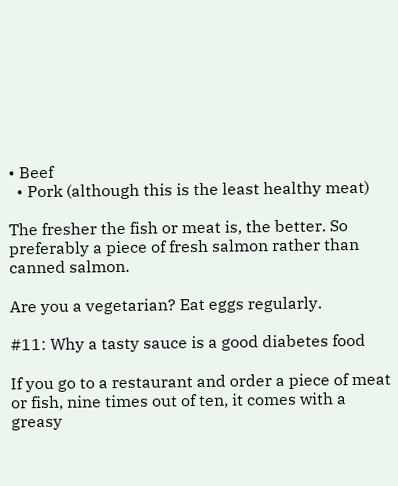• Beef
  • Pork (although this is the least healthy meat)

The fresher the fish or meat is, the better. So preferably a piece of fresh salmon rather than canned salmon.

Are you a vegetarian? Eat eggs regularly.

#11: Why a tasty sauce is a good diabetes food

If you go to a restaurant and order a piece of meat or fish, nine times out of ten, it comes with a greasy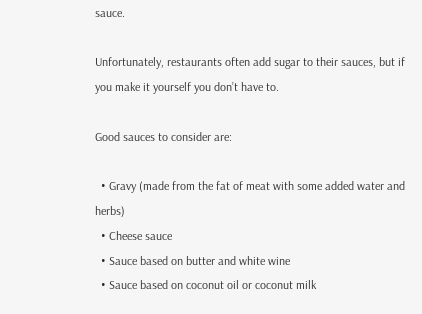sauce.

Unfortunately, restaurants often add sugar to their sauces, but if you make it yourself you don’t have to.

Good sauces to consider are:

  • Gravy (made from the fat of meat with some added water and herbs)
  • Cheese sauce
  • Sauce based on butter and white wine
  • Sauce based on coconut oil or coconut milk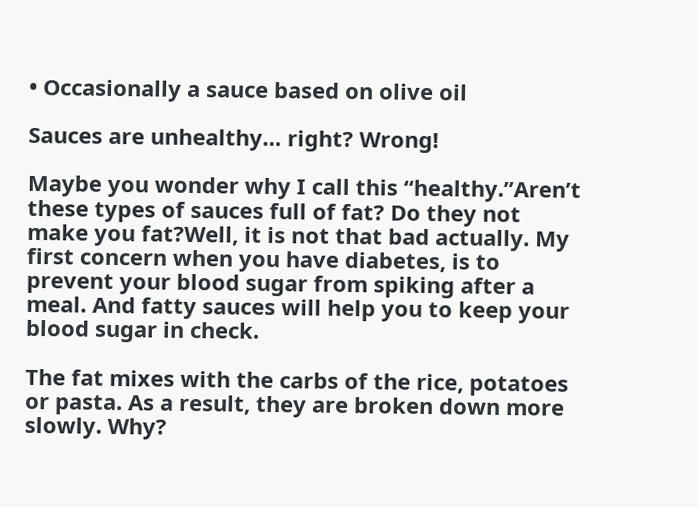• Occasionally a sauce based on olive oil

Sauces are unhealthy… right? Wrong!

Maybe you wonder why I call this “healthy.”Aren’t these types of sauces full of fat? Do they not make you fat?Well, it is not that bad actually. My first concern when you have diabetes, is to prevent your blood sugar from spiking after a meal. And fatty sauces will help you to keep your blood sugar in check.

The fat mixes with the carbs of the rice, potatoes or pasta. As a result, they are broken down more slowly. Why?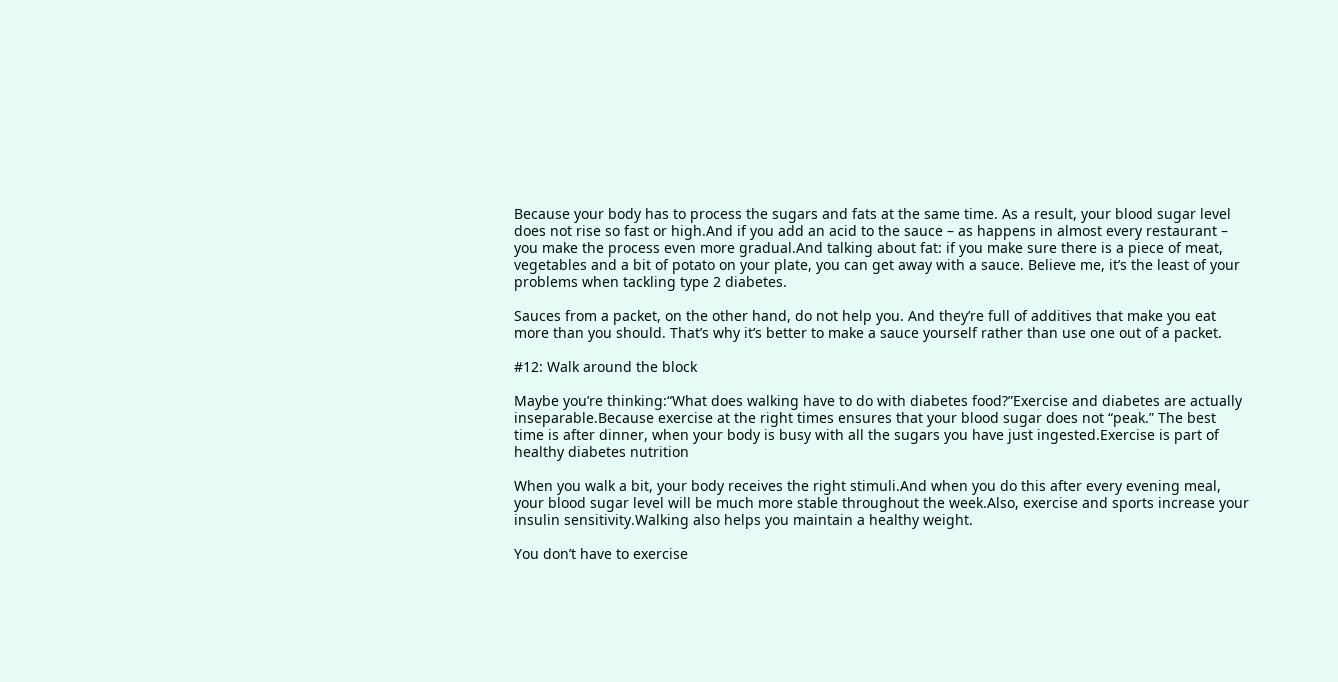Because your body has to process the sugars and fats at the same time. As a result, your blood sugar level does not rise so fast or high.And if you add an acid to the sauce – as happens in almost every restaurant – you make the process even more gradual.And talking about fat: if you make sure there is a piece of meat, vegetables and a bit of potato on your plate, you can get away with a sauce. Believe me, it’s the least of your problems when tackling type 2 diabetes.

Sauces from a packet, on the other hand, do not help you. And they’re full of additives that make you eat more than you should. That’s why it’s better to make a sauce yourself rather than use one out of a packet.

#12: Walk around the block

Maybe you’re thinking:“What does walking have to do with diabetes food?”Exercise and diabetes are actually inseparable.Because exercise at the right times ensures that your blood sugar does not “peak.” The best time is after dinner, when your body is busy with all the sugars you have just ingested.Exercise is part of healthy diabetes nutrition

When you walk a bit, your body receives the right stimuli.And when you do this after every evening meal, your blood sugar level will be much more stable throughout the week.Also, exercise and sports increase your insulin sensitivity.Walking also helps you maintain a healthy weight.

You don’t have to exercise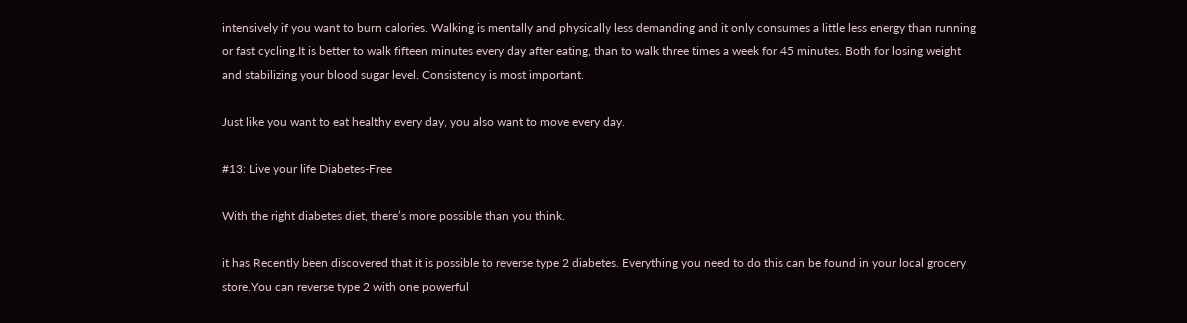intensively if you want to burn calories. Walking is mentally and physically less demanding and it only consumes a little less energy than running or fast cycling.It is better to walk fifteen minutes every day after eating, than to walk three times a week for 45 minutes. Both for losing weight and stabilizing your blood sugar level. Consistency is most important.

Just like you want to eat healthy every day, you also want to move every day.

#13: Live your life Diabetes-Free

With the right diabetes diet, there’s more possible than you think.

it has Recently been discovered that it is possible to reverse type 2 diabetes. Everything you need to do this can be found in your local grocery store.You can reverse type 2 with one powerful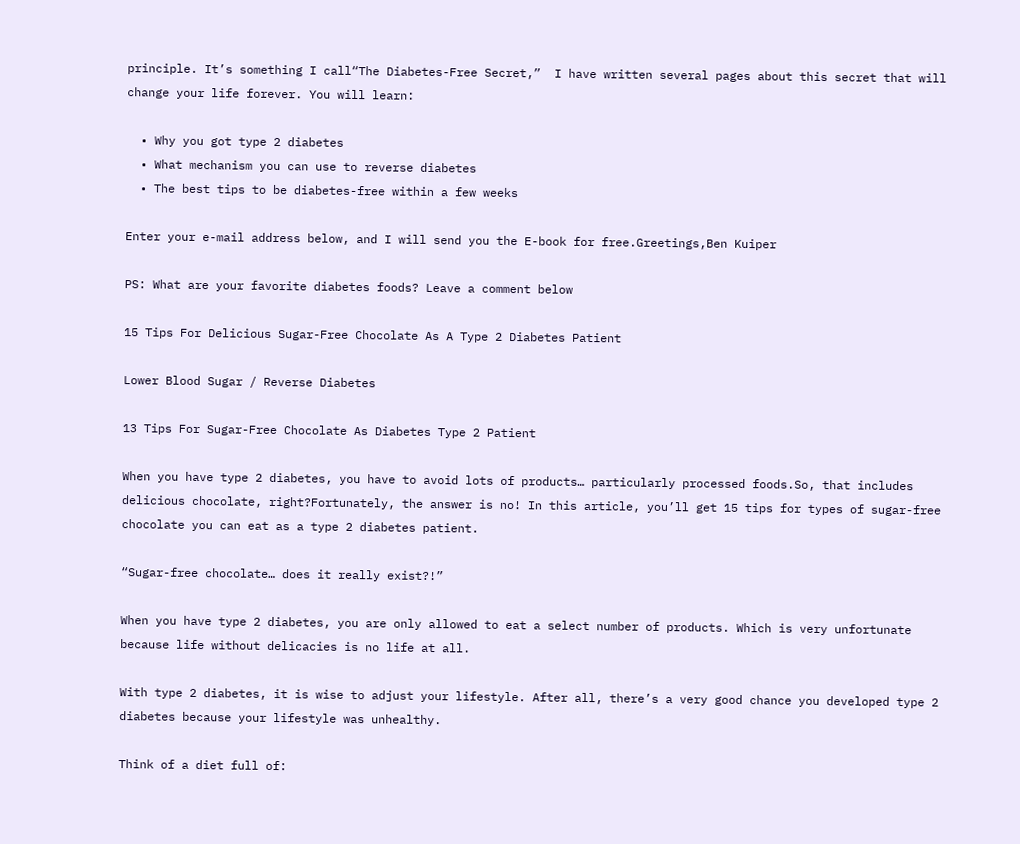principle. It’s something I call“The Diabetes-Free Secret,”  I have written several pages about this secret that will change your life forever. You will learn:

  • Why you got type 2 diabetes
  • What mechanism you can use to reverse diabetes
  • The best tips to be diabetes-free within a few weeks

Enter your e-mail address below, and I will send you the E-book for free.Greetings,Ben Kuiper

PS: What are your favorite diabetes foods? Leave a comment below

15 Tips For Delicious Sugar-Free Chocolate As A Type 2 Diabetes Patient

Lower Blood Sugar / Reverse Diabetes

13 Tips For Sugar-Free Chocolate As Diabetes Type 2 Patient

When you have type 2 diabetes, you have to avoid lots of products… particularly processed foods.So, that includes delicious chocolate, right?Fortunately, the answer is no! In this article, you’ll get 15 tips for types of sugar-free chocolate you can eat as a type 2 diabetes patient.

“Sugar-free chocolate… does it really exist?!”

When you have type 2 diabetes, you are only allowed to eat a select number of products. Which is very unfortunate because life without delicacies is no life at all.

With type 2 diabetes, it is wise to adjust your lifestyle. After all, there’s a very good chance you developed type 2 diabetes because your lifestyle was unhealthy.

Think of a diet full of: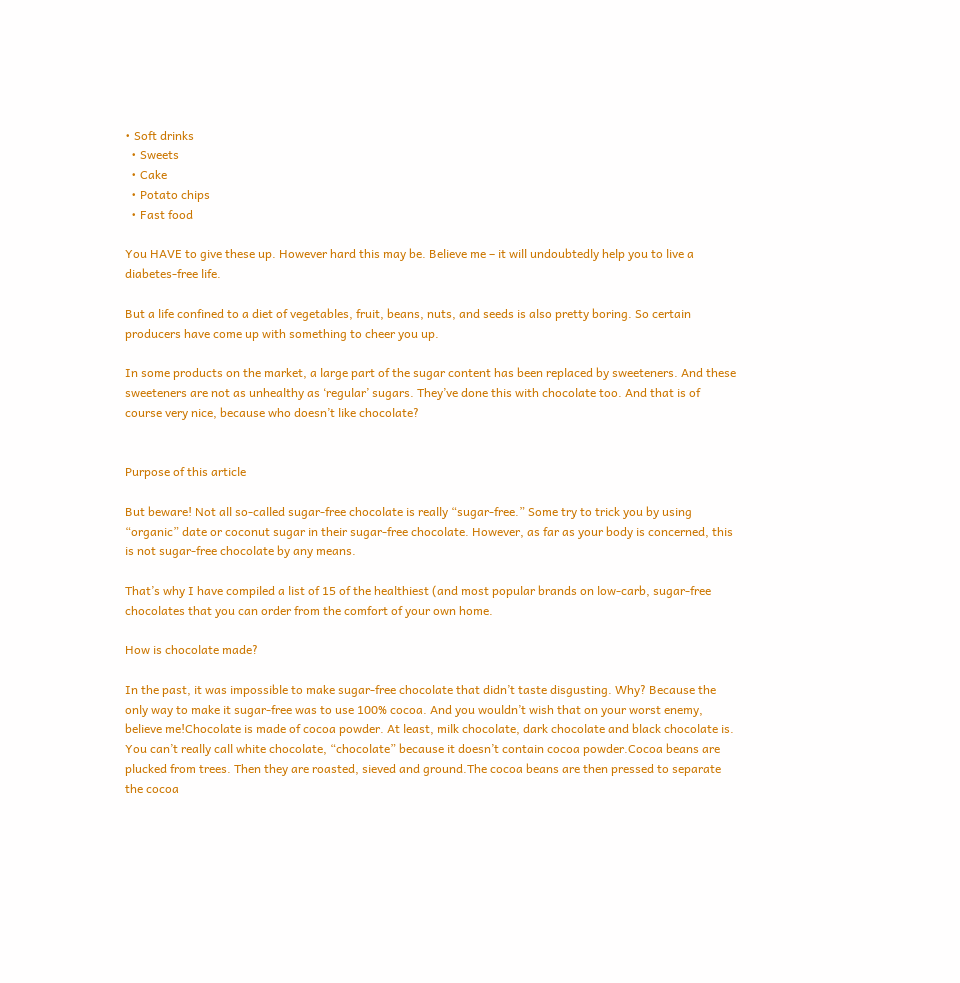• Soft drinks
  • Sweets
  • Cake
  • Potato chips
  • Fast food

You HAVE to give these up. However hard this may be. Believe me – it will undoubtedly help you to live a diabetes-free life.

But a life confined to a diet of vegetables, fruit, beans, nuts, and seeds is also pretty boring. So certain producers have come up with something to cheer you up.

In some products on the market, a large part of the sugar content has been replaced by sweeteners. And these sweeteners are not as unhealthy as ‘regular’ sugars. They’ve done this with chocolate too. And that is of course very nice, because who doesn’t like chocolate?


Purpose of this article

But beware! Not all so-called sugar-free chocolate is really “sugar-free.” Some try to trick you by using “organic” date or coconut sugar in their sugar-free chocolate. However, as far as your body is concerned, this is not sugar-free chocolate by any means.

That’s why I have compiled a list of 15 of the healthiest (and most popular brands on low-carb, sugar-free chocolates that you can order from the comfort of your own home.

How is chocolate made?

In the past, it was impossible to make sugar-free chocolate that didn’t taste disgusting. Why? Because the only way to make it sugar-free was to use 100% cocoa. And you wouldn’t wish that on your worst enemy, believe me!Chocolate is made of cocoa powder. At least, milk chocolate, dark chocolate and black chocolate is. You can’t really call white chocolate, “chocolate” because it doesn’t contain cocoa powder.Cocoa beans are plucked from trees. Then they are roasted, sieved and ground.The cocoa beans are then pressed to separate the cocoa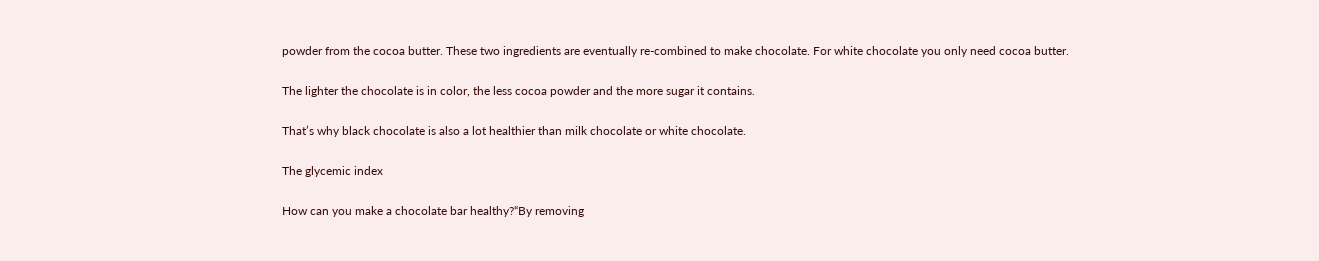powder from the cocoa butter. These two ingredients are eventually re-combined to make chocolate. For white chocolate you only need cocoa butter.

The lighter the chocolate is in color, the less cocoa powder and the more sugar it contains.

That’s why black chocolate is also a lot healthier than milk chocolate or white chocolate.

The glycemic index

How can you make a chocolate bar healthy?“By removing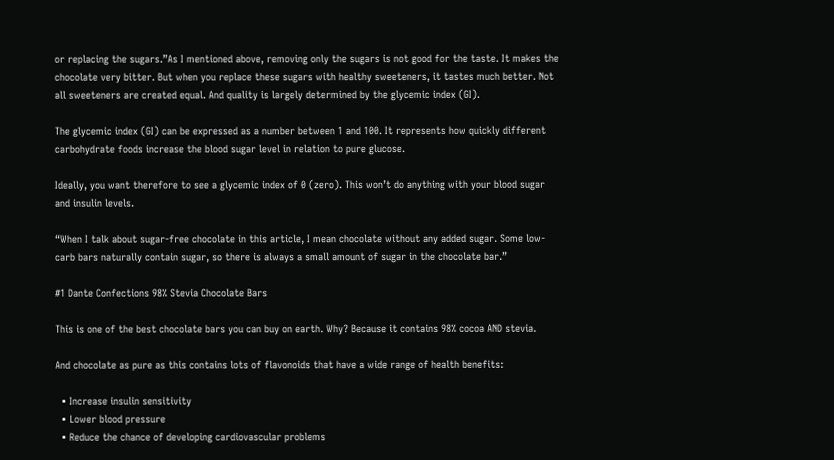or replacing the sugars.”As I mentioned above, removing only the sugars is not good for the taste. It makes the chocolate very bitter. But when you replace these sugars with healthy sweeteners, it tastes much better. Not all sweeteners are created equal. And quality is largely determined by the glycemic index (GI).

The glycemic index (GI) can be expressed as a number between 1 and 100. It represents how quickly different carbohydrate foods increase the blood sugar level in relation to pure glucose.

Ideally, you want therefore to see a glycemic index of 0 (zero). This won’t do anything with your blood sugar and insulin levels.

“When I talk about sugar-free chocolate in this article, I mean chocolate without any added sugar. Some low-carb bars naturally contain sugar, so there is always a small amount of sugar in the chocolate bar.”

#1 Dante Confections 98% Stevia Chocolate Bars

This is one of the best chocolate bars you can buy on earth. Why? Because it contains 98% cocoa AND stevia.

And chocolate as pure as this contains lots of flavonoids that have a wide range of health benefits:

  • Increase insulin sensitivity
  • Lower blood pressure
  • Reduce the chance of developing cardiovascular problems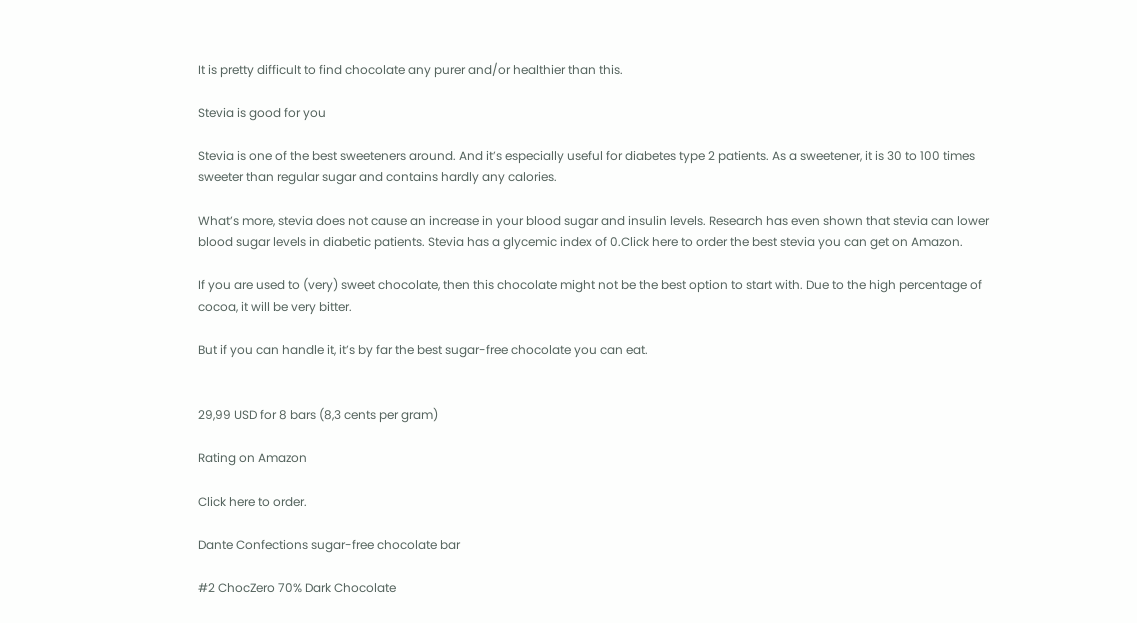It is pretty difficult to find chocolate any purer and/or healthier than this.

Stevia is good for you

Stevia is one of the best sweeteners around. And it’s especially useful for diabetes type 2 patients. As a sweetener, it is 30 to 100 times sweeter than regular sugar and contains hardly any calories.

What’s more, stevia does not cause an increase in your blood sugar and insulin levels. Research has even shown that stevia can lower blood sugar levels in diabetic patients. Stevia has a glycemic index of 0.Click here to order the best stevia you can get on Amazon.

If you are used to (very) sweet chocolate, then this chocolate might not be the best option to start with. Due to the high percentage of cocoa, it will be very bitter.

But if you can handle it, it’s by far the best sugar-free chocolate you can eat.


29,99 USD for 8 bars (8,3 cents per gram)

Rating on Amazon

Click here to order.

Dante Confections sugar-free chocolate bar

#2 ChocZero 70% Dark Chocolate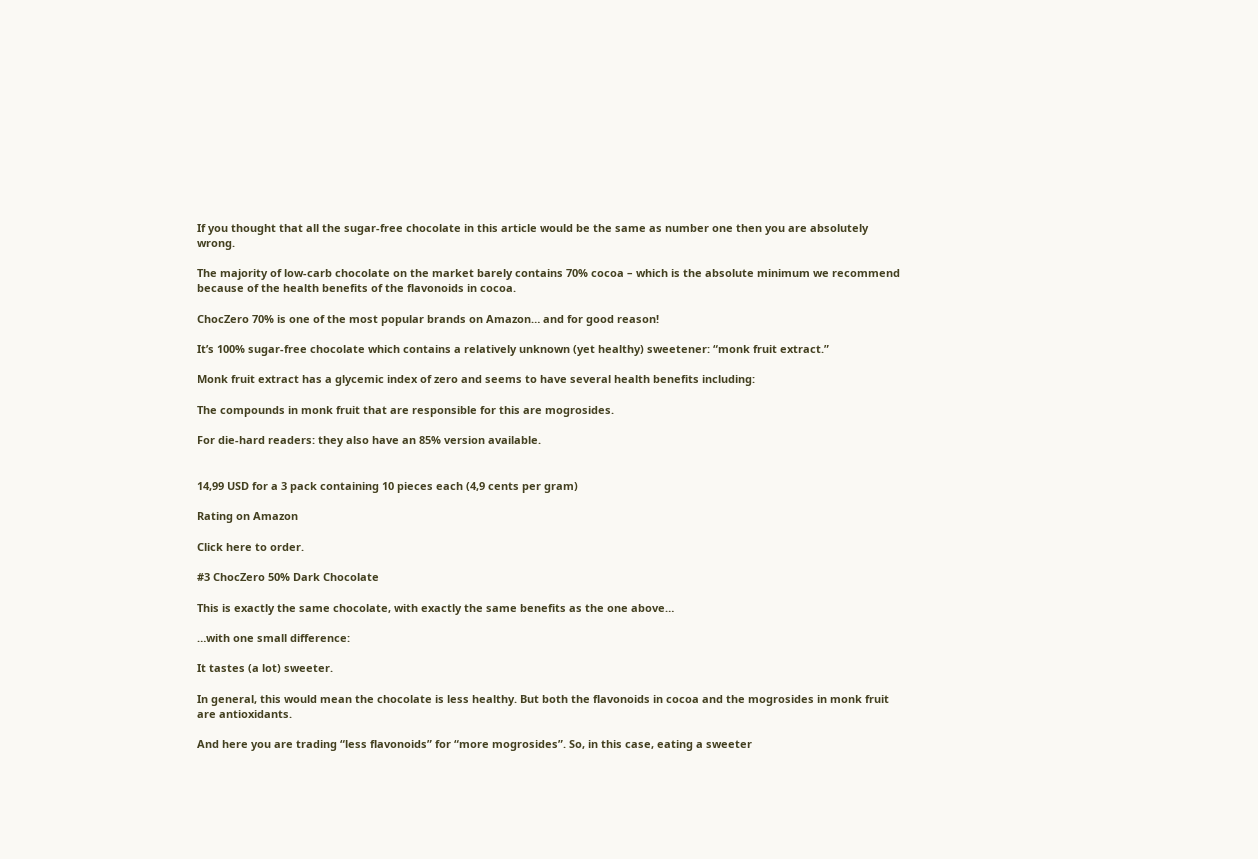If you thought that all the sugar-free chocolate in this article would be the same as number one then you are absolutely wrong.

The majority of low-carb chocolate on the market barely contains 70% cocoa – which is the absolute minimum we recommend because of the health benefits of the flavonoids in cocoa.

ChocZero 70% is one of the most popular brands on Amazon… and for good reason!

It’s 100% sugar-free chocolate which contains a relatively unknown (yet healthy) sweetener: “monk fruit extract.”

Monk fruit extract has a glycemic index of zero and seems to have several health benefits including:

The compounds in monk fruit that are responsible for this are mogrosides.

For die-hard readers: they also have an 85% version available.


14,99 USD for a 3 pack containing 10 pieces each (4,9 cents per gram)

Rating on Amazon

Click here to order.

#3 ChocZero 50% Dark Chocolate

This is exactly the same chocolate, with exactly the same benefits as the one above…

…with one small difference:

It tastes (a lot) sweeter.

In general, this would mean the chocolate is less healthy. But both the flavonoids in cocoa and the mogrosides in monk fruit are antioxidants.

And here you are trading “less flavonoids” for “more mogrosides”. So, in this case, eating a sweeter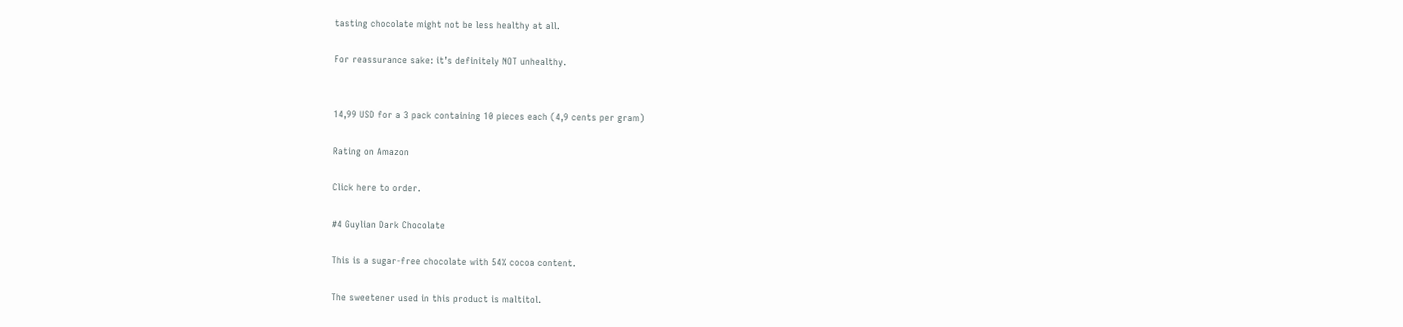tasting chocolate might not be less healthy at all.

For reassurance sake: it’s definitely NOT unhealthy.


14,99 USD for a 3 pack containing 10 pieces each (4,9 cents per gram)

Rating on Amazon

Click here to order.

#4 Guylian Dark Chocolate

This is a sugar-free chocolate with 54% cocoa content.

The sweetener used in this product is maltitol.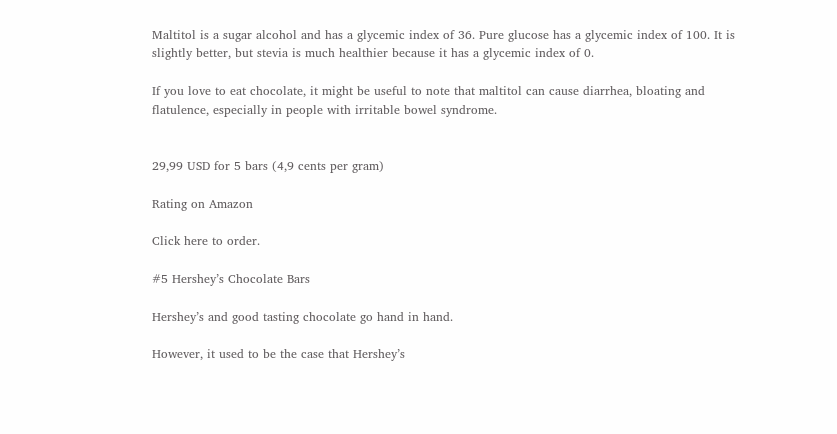Maltitol is a sugar alcohol and has a glycemic index of 36. Pure glucose has a glycemic index of 100. It is slightly better, but stevia is much healthier because it has a glycemic index of 0.

If you love to eat chocolate, it might be useful to note that maltitol can cause diarrhea, bloating and flatulence, especially in people with irritable bowel syndrome.


29,99 USD for 5 bars (4,9 cents per gram)

Rating on Amazon

Click here to order.

#5 Hershey’s Chocolate Bars

Hershey’s and good tasting chocolate go hand in hand.

However, it used to be the case that Hershey’s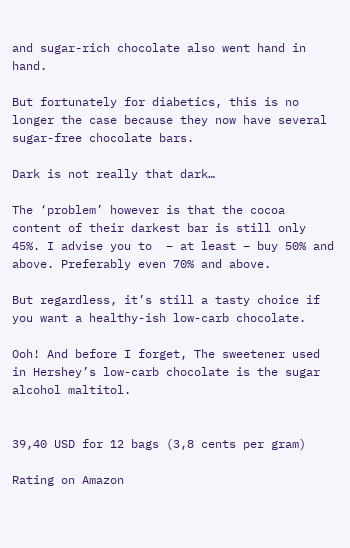and sugar-rich chocolate also went hand in hand.

But fortunately for diabetics, this is no longer the case because they now have several sugar-free chocolate bars.

Dark is not really that dark…

The ‘problem’ however is that the cocoa content of their darkest bar is still only 45%. I advise you to  – at least – buy 50% and above. Preferably even 70% and above.

But regardless, it’s still a tasty choice if you want a healthy-ish low-carb chocolate.

Ooh! And before I forget, The sweetener used in Hershey’s low-carb chocolate is the sugar alcohol maltitol.


39,40 USD for 12 bags (3,8 cents per gram)

Rating on Amazon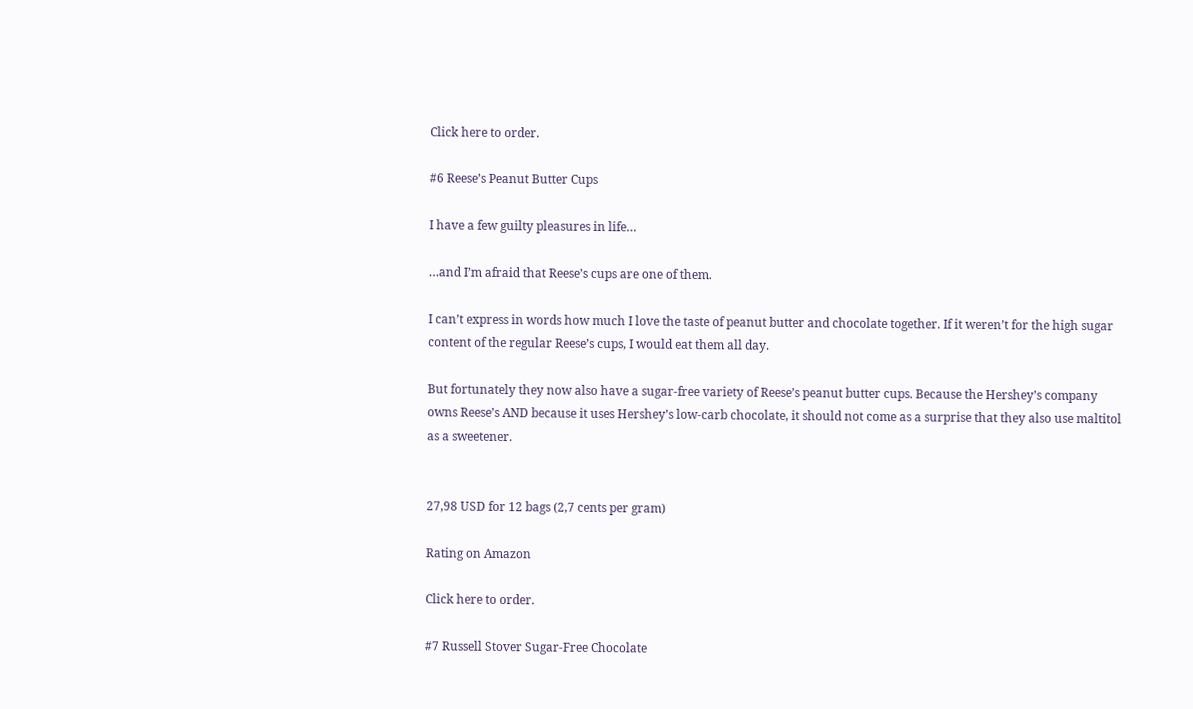Click here to order.

#6 Reese’s Peanut Butter Cups

I have a few guilty pleasures in life…

…and I’m afraid that Reese’s cups are one of them.

I can’t express in words how much I love the taste of peanut butter and chocolate together. If it weren’t for the high sugar content of the regular Reese’s cups, I would eat them all day.

But fortunately they now also have a sugar-free variety of Reese’s peanut butter cups. Because the Hershey’s company owns Reese’s AND because it uses Hershey’s low-carb chocolate, it should not come as a surprise that they also use maltitol as a sweetener.


27,98 USD for 12 bags (2,7 cents per gram)

Rating on Amazon

Click here to order.

#7 Russell Stover Sugar-Free Chocolate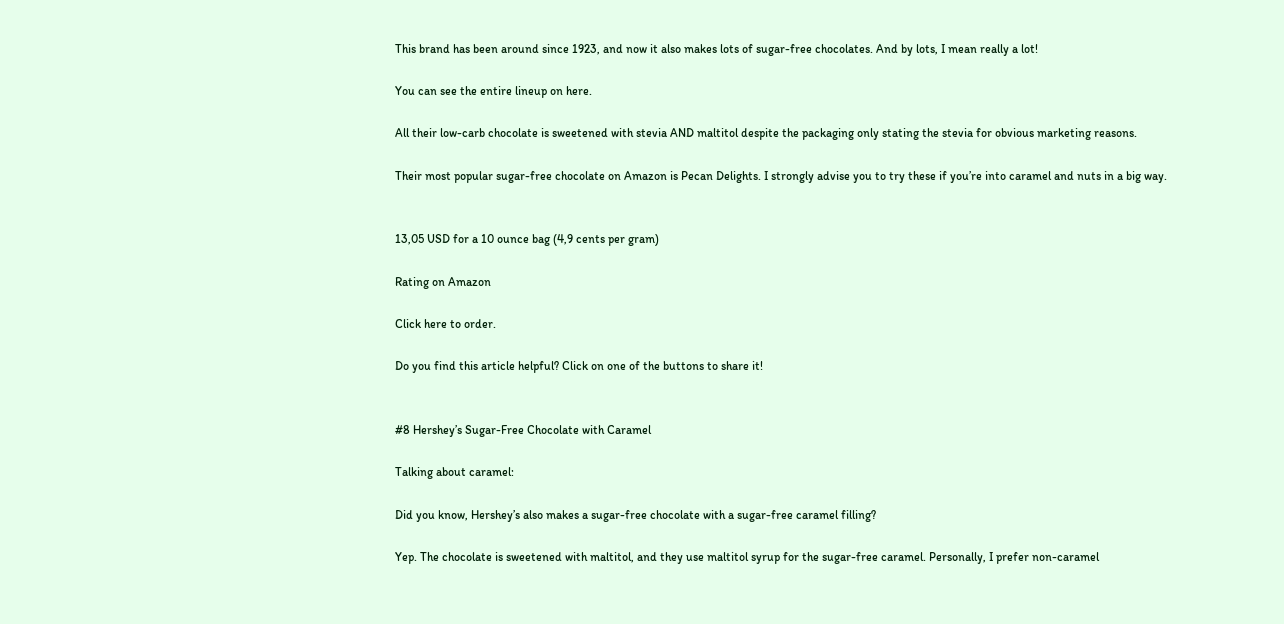This brand has been around since 1923, and now it also makes lots of sugar-free chocolates. And by lots, I mean really a lot!

You can see the entire lineup on here.

All their low-carb chocolate is sweetened with stevia AND maltitol despite the packaging only stating the stevia for obvious marketing reasons.

Their most popular sugar-free chocolate on Amazon is Pecan Delights. I strongly advise you to try these if you’re into caramel and nuts in a big way.


13,05 USD for a 10 ounce bag (4,9 cents per gram)

Rating on Amazon

Click here to order.

Do you find this article helpful? Click on one of the buttons to share it!


#8 Hershey’s Sugar-Free Chocolate with Caramel

Talking about caramel:

Did you know, Hershey’s also makes a sugar-free chocolate with a sugar-free caramel filling?

Yep. The chocolate is sweetened with maltitol, and they use maltitol syrup for the sugar-free caramel. Personally, I prefer non-caramel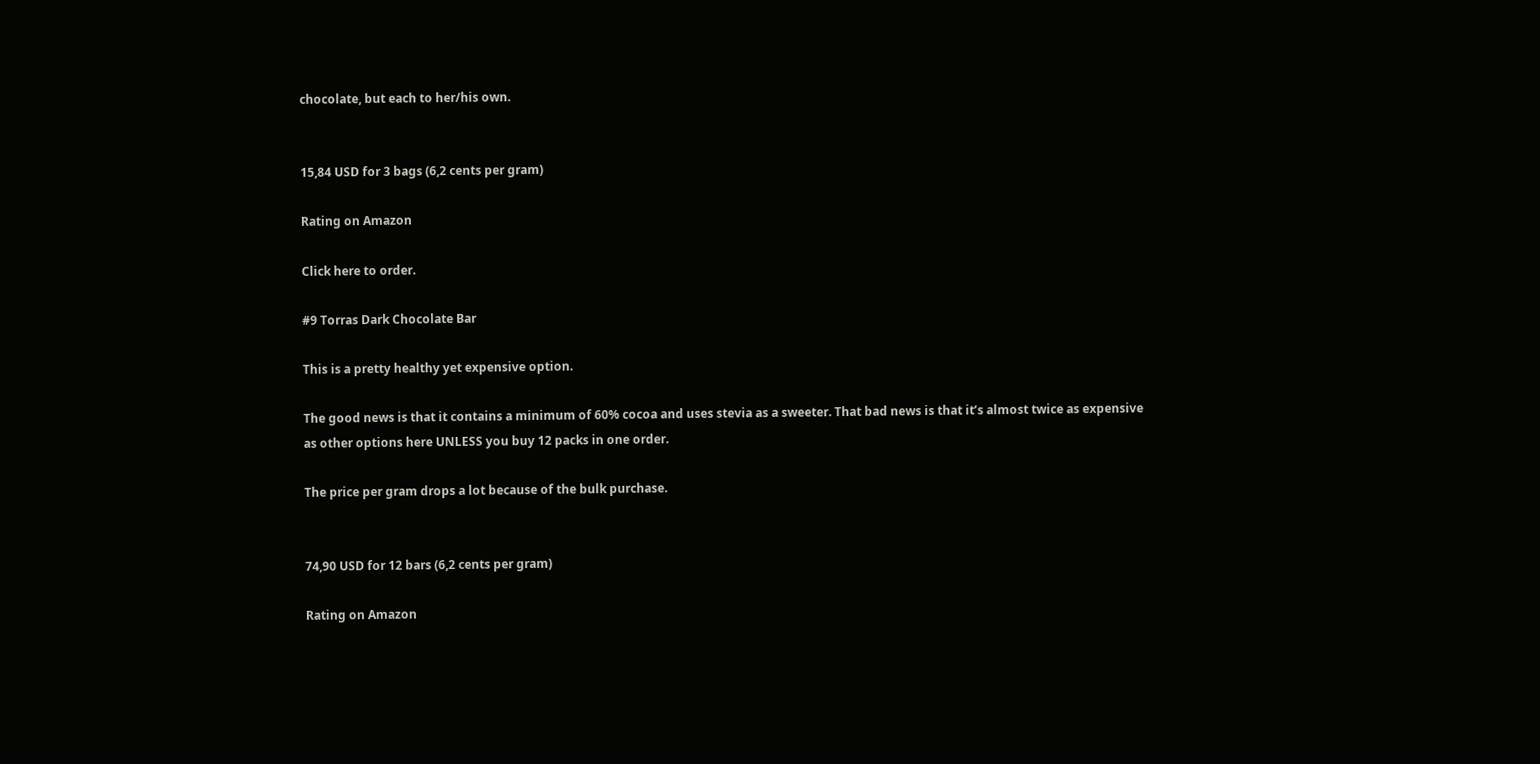chocolate, but each to her/his own.


15,84 USD for 3 bags (6,2 cents per gram)

Rating on Amazon

Click here to order.

#9 Torras Dark Chocolate Bar

This is a pretty healthy yet expensive option.

The good news is that it contains a minimum of 60% cocoa and uses stevia as a sweeter. That bad news is that it’s almost twice as expensive as other options here UNLESS you buy 12 packs in one order.

The price per gram drops a lot because of the bulk purchase.


74,90 USD for 12 bars (6,2 cents per gram)

Rating on Amazon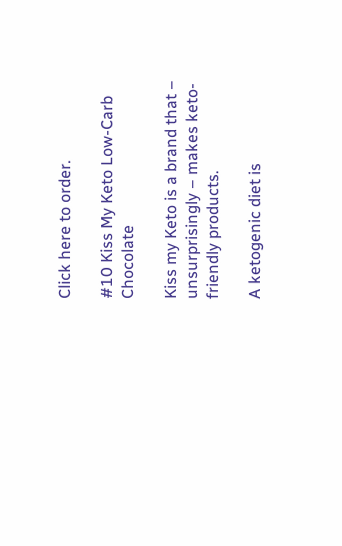Click here to order.

#10 Kiss My Keto Low-Carb Chocolate

Kiss my Keto is a brand that – unsurprisingly – makes keto-friendly products.

A ketogenic diet is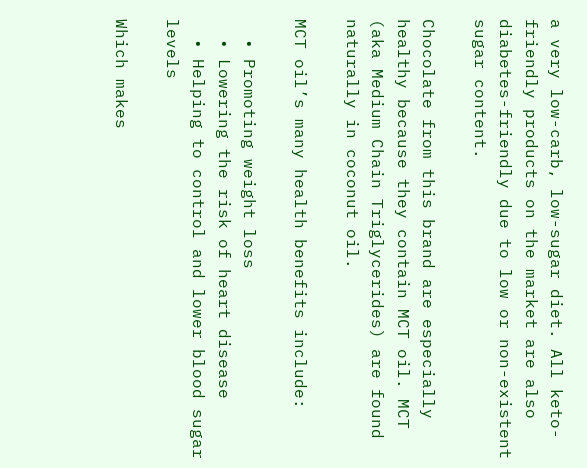a very low-carb, low-sugar diet. All keto-friendly products on the market are also diabetes-friendly due to low or non-existent sugar content.

Chocolate from this brand are especially healthy because they contain MCT oil. MCT (aka Medium Chain Triglycerides) are found naturally in coconut oil.

MCT oil’s many health benefits include:

  • Promoting weight loss
  • Lowering the risk of heart disease
  • Helping to control and lower blood sugar levels

Which makes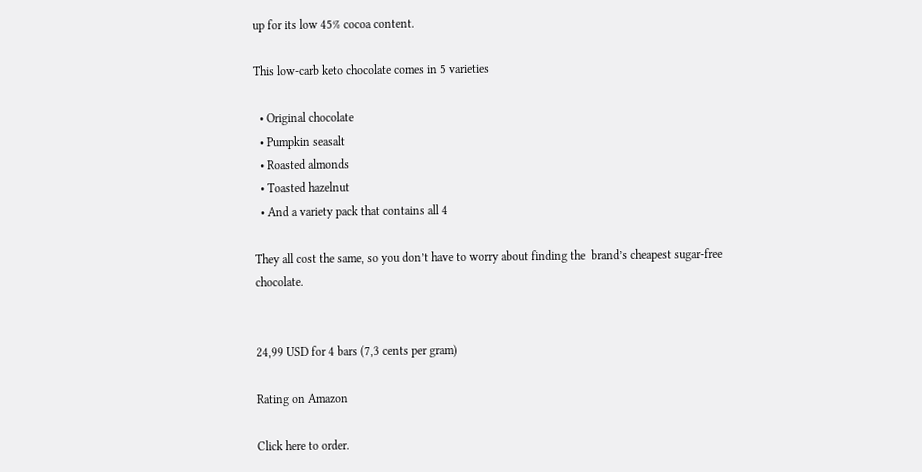up for its low 45% cocoa content.

This low-carb keto chocolate comes in 5 varieties

  • Original chocolate
  • Pumpkin seasalt
  • Roasted almonds
  • Toasted hazelnut
  • And a variety pack that contains all 4

They all cost the same, so you don’t have to worry about finding the  brand’s cheapest sugar-free chocolate.


24,99 USD for 4 bars (7,3 cents per gram)

Rating on Amazon

Click here to order.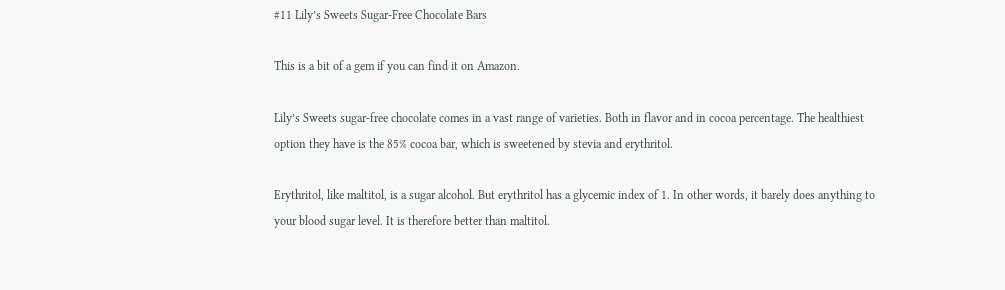#11 Lily’s Sweets Sugar-Free Chocolate Bars

This is a bit of a gem if you can find it on Amazon.

Lily’s Sweets sugar-free chocolate comes in a vast range of varieties. Both in flavor and in cocoa percentage. The healthiest option they have is the 85% cocoa bar, which is sweetened by stevia and erythritol.

Erythritol, like maltitol, is a sugar alcohol. But erythritol has a glycemic index of 1. In other words, it barely does anything to your blood sugar level. It is therefore better than maltitol.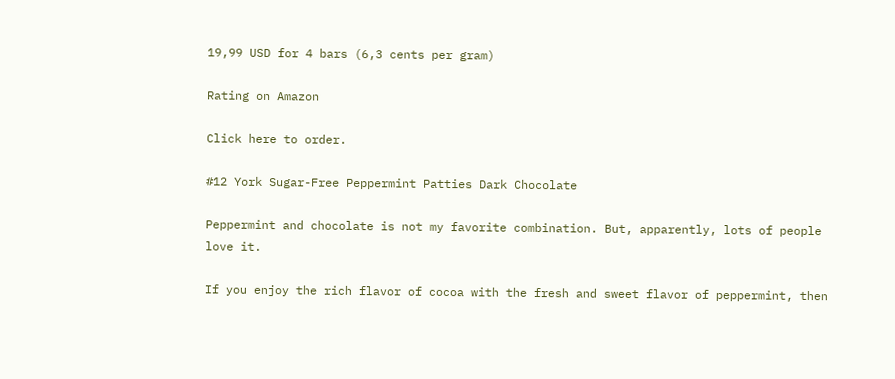19,99 USD for 4 bars (6,3 cents per gram)

Rating on Amazon

Click here to order.

#12 York Sugar-Free Peppermint Patties Dark Chocolate

Peppermint and chocolate is not my favorite combination. But, apparently, lots of people  love it.

If you enjoy the rich flavor of cocoa with the fresh and sweet flavor of peppermint, then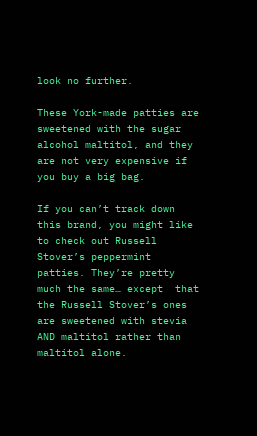look no further.

These York-made patties are sweetened with the sugar alcohol maltitol, and they are not very expensive if you buy a big bag.

If you can’t track down this brand, you might like to check out Russell Stover’s peppermint patties. They’re pretty much the same… except  that the Russell Stover’s ones are sweetened with stevia AND maltitol rather than maltitol alone.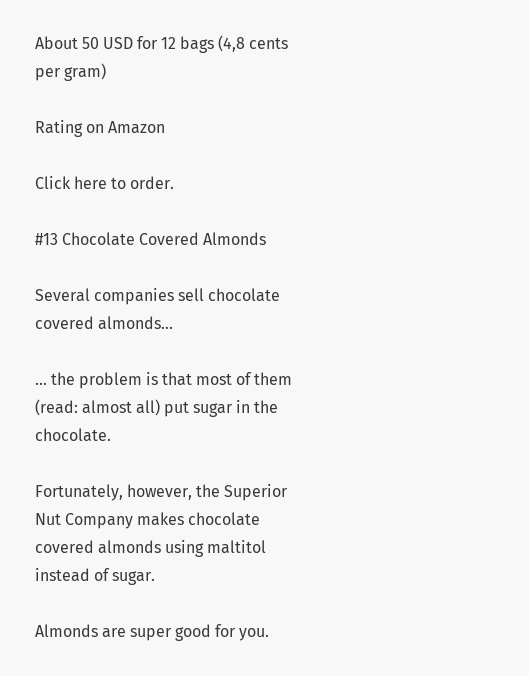About 50 USD for 12 bags (4,8 cents per gram)

Rating on Amazon

Click here to order.

#13 Chocolate Covered Almonds

Several companies sell chocolate covered almonds…

… the problem is that most of them (read: almost all) put sugar in the chocolate.

Fortunately, however, the Superior Nut Company makes chocolate covered almonds using maltitol instead of sugar.

Almonds are super good for you.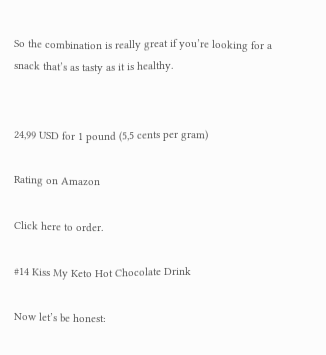So the combination is really great if you’re looking for a snack that’s as tasty as it is healthy.


24,99 USD for 1 pound (5,5 cents per gram)

Rating on Amazon

Click here to order.

#14 Kiss My Keto Hot Chocolate Drink

Now let’s be honest: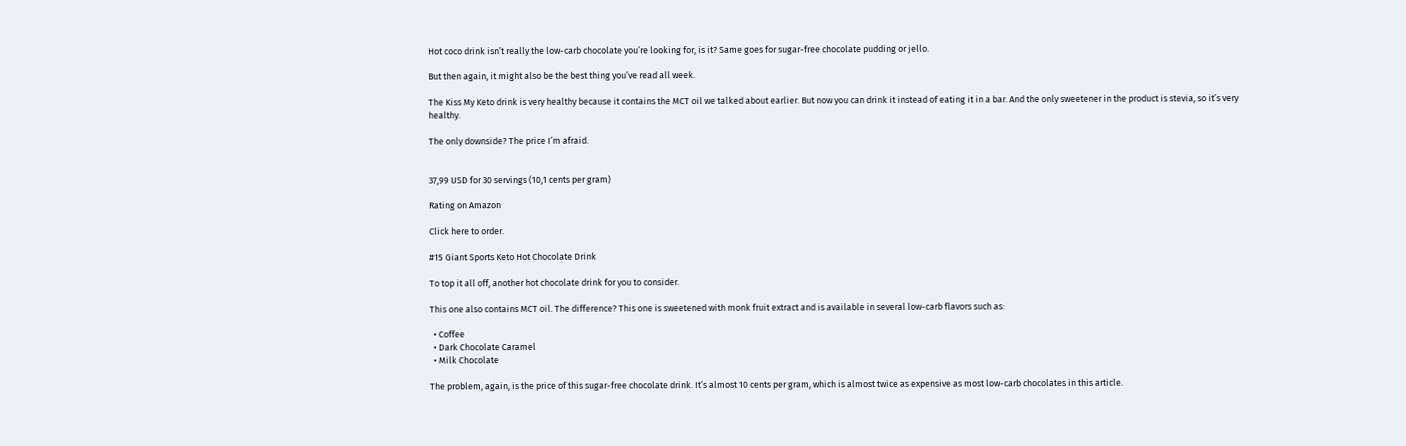Hot coco drink isn’t really the low-carb chocolate you’re looking for, is it? Same goes for sugar-free chocolate pudding or jello.

But then again, it might also be the best thing you’ve read all week.

The Kiss My Keto drink is very healthy because it contains the MCT oil we talked about earlier. But now you can drink it instead of eating it in a bar. And the only sweetener in the product is stevia, so it’s very healthy.

The only downside? The price I’m afraid.


37,99 USD for 30 servings (10,1 cents per gram)

Rating on Amazon

Click here to order.

#15 Giant Sports Keto Hot Chocolate Drink

To top it all off, another hot chocolate drink for you to consider.

This one also contains MCT oil. The difference? This one is sweetened with monk fruit extract and is available in several low-carb flavors such as:

  • Coffee
  • Dark Chocolate Caramel
  • Milk Chocolate

The problem, again, is the price of this sugar-free chocolate drink. It’s almost 10 cents per gram, which is almost twice as expensive as most low-carb chocolates in this article.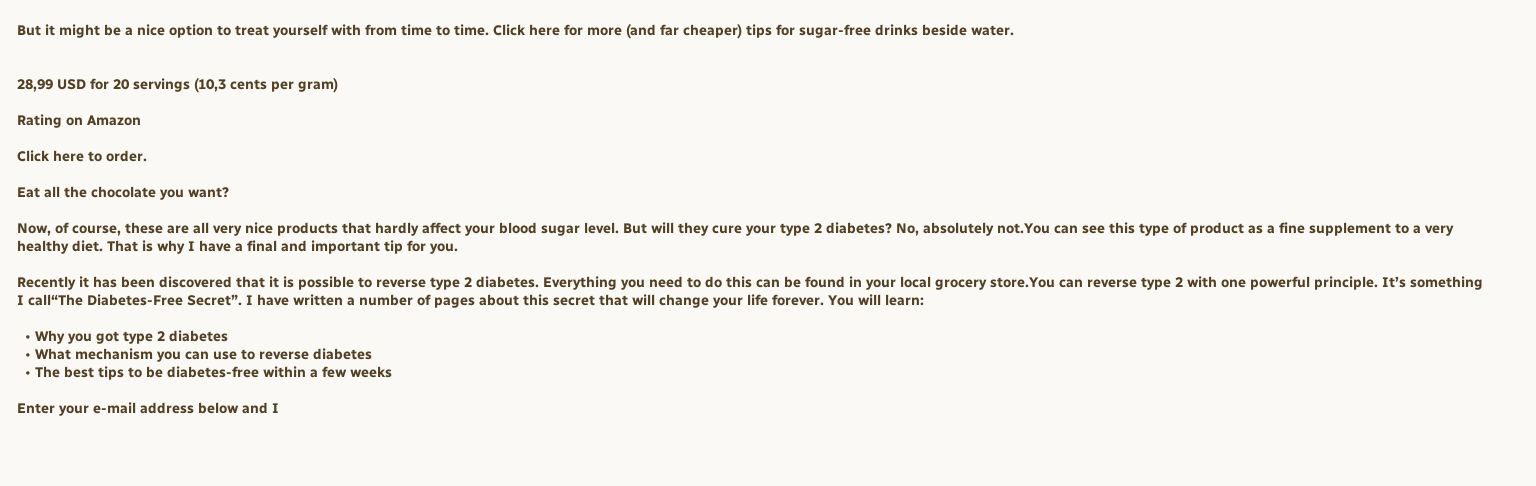But it might be a nice option to treat yourself with from time to time. Click here for more (and far cheaper) tips for sugar-free drinks beside water.


28,99 USD for 20 servings (10,3 cents per gram)

Rating on Amazon

Click here to order.

Eat all the chocolate you want?

Now, of course, these are all very nice products that hardly affect your blood sugar level. But will they cure your type 2 diabetes? No, absolutely not.You can see this type of product as a fine supplement to a very healthy diet. That is why I have a final and important tip for you.

Recently it has been discovered that it is possible to reverse type 2 diabetes. Everything you need to do this can be found in your local grocery store.You can reverse type 2 with one powerful principle. It’s something I call“The Diabetes-Free Secret”. I have written a number of pages about this secret that will change your life forever. You will learn:

  • Why you got type 2 diabetes
  • What mechanism you can use to reverse diabetes
  • The best tips to be diabetes-free within a few weeks

Enter your e-mail address below and I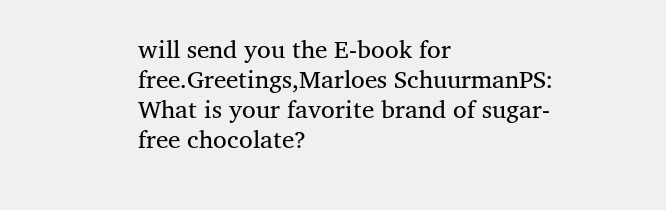will send you the E-book for free.Greetings,Marloes SchuurmanPS: What is your favorite brand of sugar-free chocolate?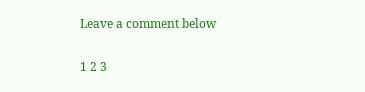Leave a comment below

1 2 3